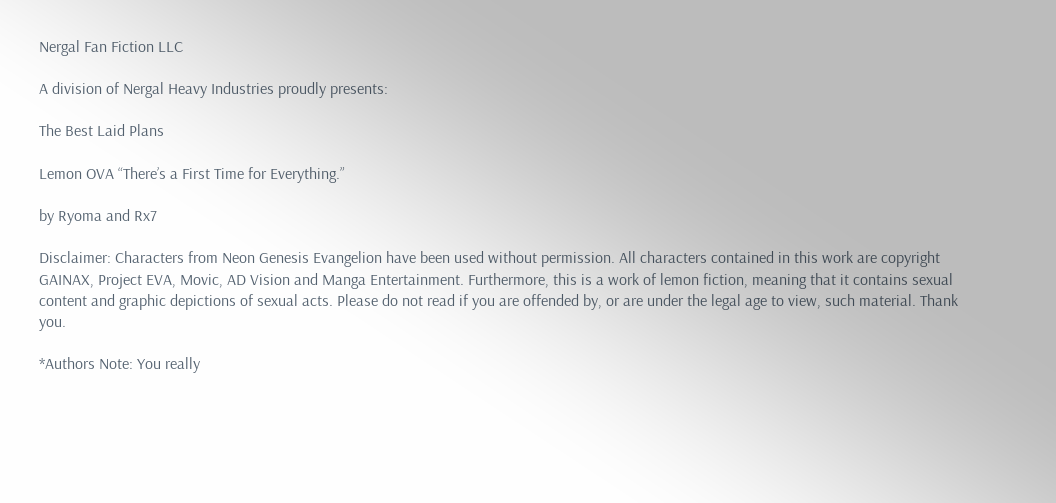Nergal Fan Fiction LLC

A division of Nergal Heavy Industries proudly presents:

The Best Laid Plans

Lemon OVA “There’s a First Time for Everything.”

by Ryoma and Rx7

Disclaimer: Characters from Neon Genesis Evangelion have been used without permission. All characters contained in this work are copyright GAINAX, Project EVA, Movic, AD Vision and Manga Entertainment. Furthermore, this is a work of lemon fiction, meaning that it contains sexual content and graphic depictions of sexual acts. Please do not read if you are offended by, or are under the legal age to view, such material. Thank you.

*Authors Note: You really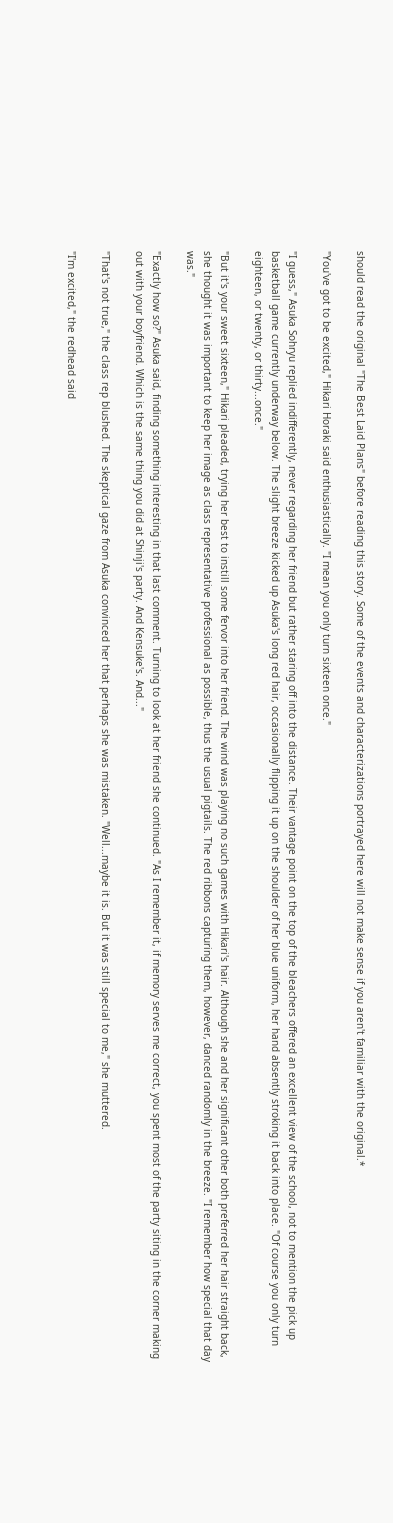should read the original "The Best Laid Plans" before reading this story. Some of the events and characterizations portrayed here will not make sense if you aren't familiar with the original.*

"You've got to be excited," Hikari Horaki said enthusiastically. "I mean you only turn sixteen once."

"I guess," Asuka Sohryu replied indifferently, never regarding her friend but rather staring off into the distance. Their vantage point on the top of the bleachers offered an excellent view of the school, not to mention the pick up basketball game currently underway below. The slight breeze kicked up Asuka's long red hair, occasionally flipping it up on the shoulder of her blue uniform, her hand absently stroking it back into place. "Of course you only turn eighteen, or twenty, or thirty...once."

"But it's your sweet sixteen," Hikari pleaded, trying her best to instill some fervor into her friend. The wind was playing no such games with Hikari's hair. Although she and her significant other both preferred her hair straight back, she thought it was important to keep her image as class representative professional as possible, thus the usual pigtails. The red ribbons capturing them, however, danced randomly in the breeze. "I remember how special that day was."

"Exactly how so?" Asuka said, finding something interesting in that last comment. Turning to look at her friend she continued. "As I remember it, if memory serves me correct, you spent most of the party siting in the corner making out with your boyfriend. Which is the same thing you did at Shinji's party. And Kensuke's. And..."

"That's not true," the class rep blushed. The skeptical gaze from Asuka convinced her that perhaps she was mistaken. "Well...maybe it is. But it was still special to me," she muttered.

"I'm excited," the redhead said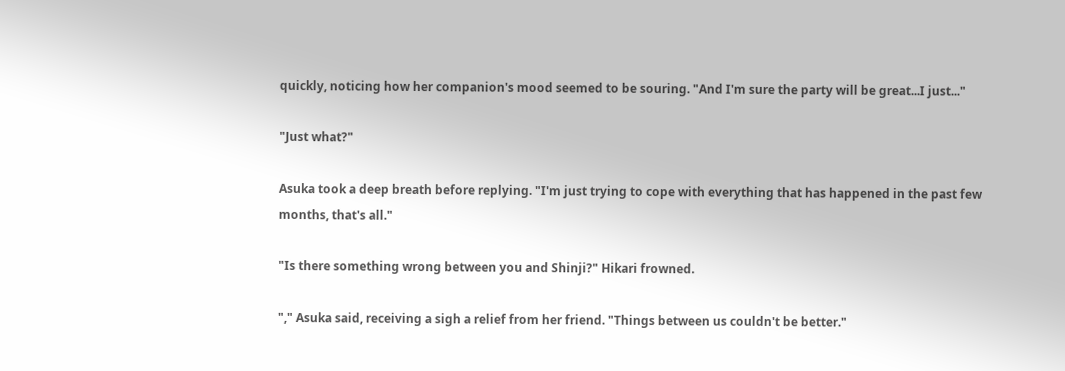quickly, noticing how her companion's mood seemed to be souring. "And I'm sure the party will be great...I just..."

"Just what?"

Asuka took a deep breath before replying. "I'm just trying to cope with everything that has happened in the past few months, that's all."

"Is there something wrong between you and Shinji?" Hikari frowned.

"," Asuka said, receiving a sigh a relief from her friend. "Things between us couldn't be better."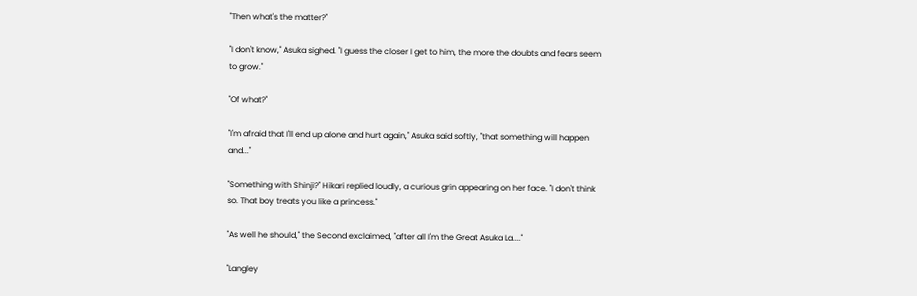"Then what's the matter?"

"I don't know," Asuka sighed. "I guess the closer I get to him, the more the doubts and fears seem to grow."

"Of what?"

"I'm afraid that I'll end up alone and hurt again," Asuka said softly, "that something will happen and..."

"Something with Shinji?" Hikari replied loudly, a curious grin appearing on her face. "I don't think so. That boy treats you like a princess."

"As well he should," the Second exclaimed, "after all I'm the Great Asuka La...."

"Langley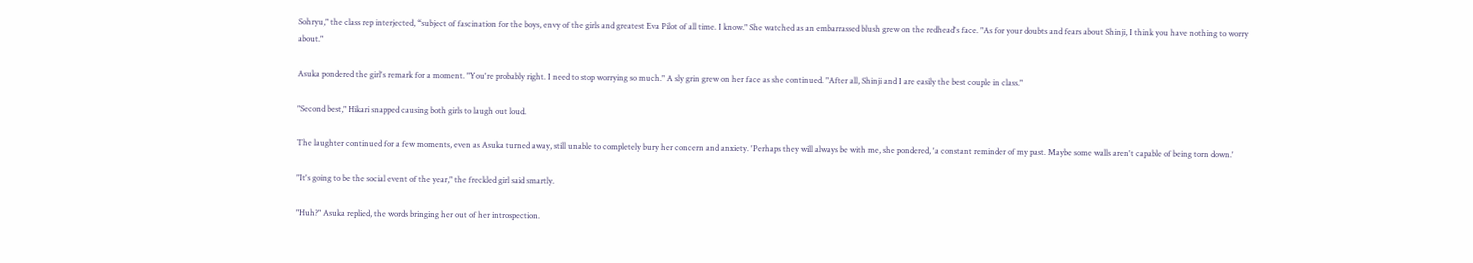Sohryu," the class rep interjected, “subject of fascination for the boys, envy of the girls and greatest Eva Pilot of all time. I know." She watched as an embarrassed blush grew on the redhead's face. "As for your doubts and fears about Shinji, I think you have nothing to worry about."

Asuka pondered the girl's remark for a moment. "You're probably right. I need to stop worrying so much." A sly grin grew on her face as she continued. "After all, Shinji and I are easily the best couple in class."

"Second best," Hikari snapped causing both girls to laugh out loud.

The laughter continued for a few moments, even as Asuka turned away, still unable to completely bury her concern and anxiety. 'Perhaps they will always be with me, she pondered, 'a constant reminder of my past. Maybe some walls aren't capable of being torn down.'

"It's going to be the social event of the year," the freckled girl said smartly.

"Huh?" Asuka replied, the words bringing her out of her introspection.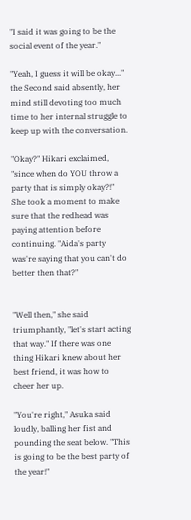"I said it was going to be the social event of the year."

"Yeah, I guess it will be okay..." the Second said absently, her mind still devoting too much time to her internal struggle to keep up with the conversation.

"Okay?" Hikari exclaimed, "since when do YOU throw a party that is simply okay?!" She took a moment to make sure that the redhead was paying attention before continuing. "Aida's party was're saying that you can't do better then that?"


"Well then," she said triumphantly, "let's start acting that way." If there was one thing Hikari knew about her best friend, it was how to cheer her up.

"You're right," Asuka said loudly, balling her fist and pounding the seat below. "This is going to be the best party of the year!"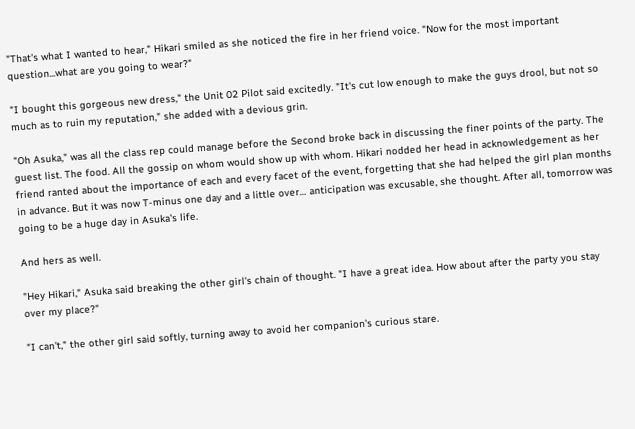"That's what I wanted to hear," Hikari smiled as she noticed the fire in her friend voice. "Now for the most important question...what are you going to wear?"

"I bought this gorgeous new dress," the Unit 02 Pilot said excitedly. "It's cut low enough to make the guys drool, but not so much as to ruin my reputation," she added with a devious grin.

"Oh Asuka," was all the class rep could manage before the Second broke back in discussing the finer points of the party. The guest list. The food. All the gossip on whom would show up with whom. Hikari nodded her head in acknowledgement as her friend ranted about the importance of each and every facet of the event, forgetting that she had helped the girl plan months in advance. But it was now T-minus one day and a little over… anticipation was excusable, she thought. After all, tomorrow was going to be a huge day in Asuka's life.

And hers as well.

"Hey Hikari," Asuka said breaking the other girl's chain of thought. "I have a great idea. How about after the party you stay over my place?"

"I can't," the other girl said softly, turning away to avoid her companion's curious stare.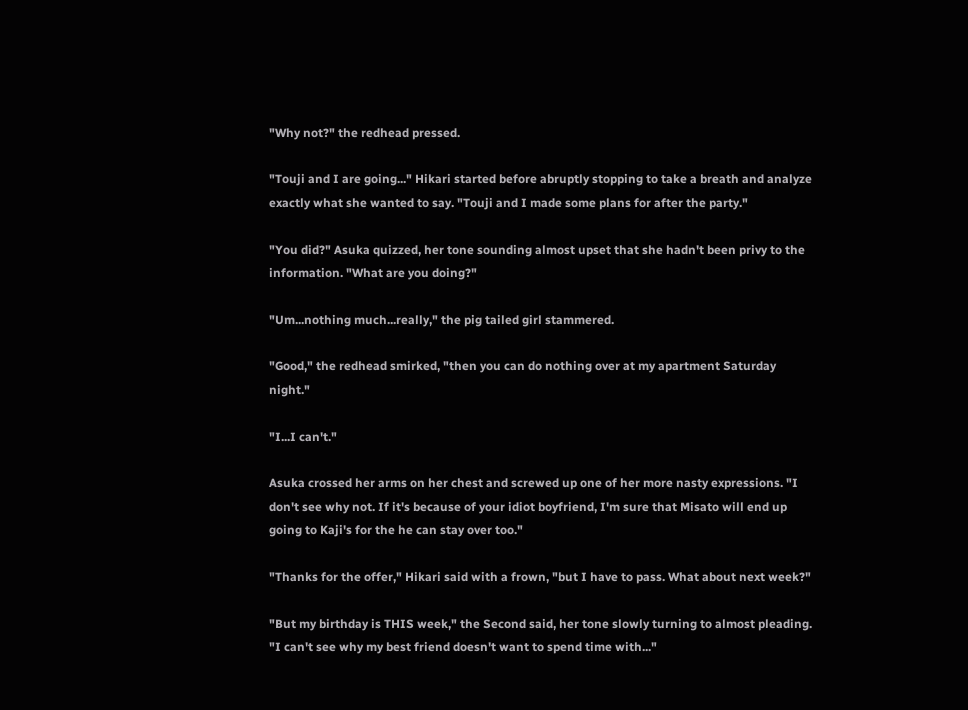"Why not?" the redhead pressed.

"Touji and I are going..." Hikari started before abruptly stopping to take a breath and analyze exactly what she wanted to say. "Touji and I made some plans for after the party."

"You did?" Asuka quizzed, her tone sounding almost upset that she hadn't been privy to the information. "What are you doing?"

"Um...nothing much...really," the pig tailed girl stammered.

"Good," the redhead smirked, "then you can do nothing over at my apartment Saturday night."

"I...I can't."

Asuka crossed her arms on her chest and screwed up one of her more nasty expressions. "I don't see why not. If it's because of your idiot boyfriend, I'm sure that Misato will end up going to Kaji's for the he can stay over too."

"Thanks for the offer," Hikari said with a frown, "but I have to pass. What about next week?"

"But my birthday is THIS week," the Second said, her tone slowly turning to almost pleading. "I can't see why my best friend doesn't want to spend time with..."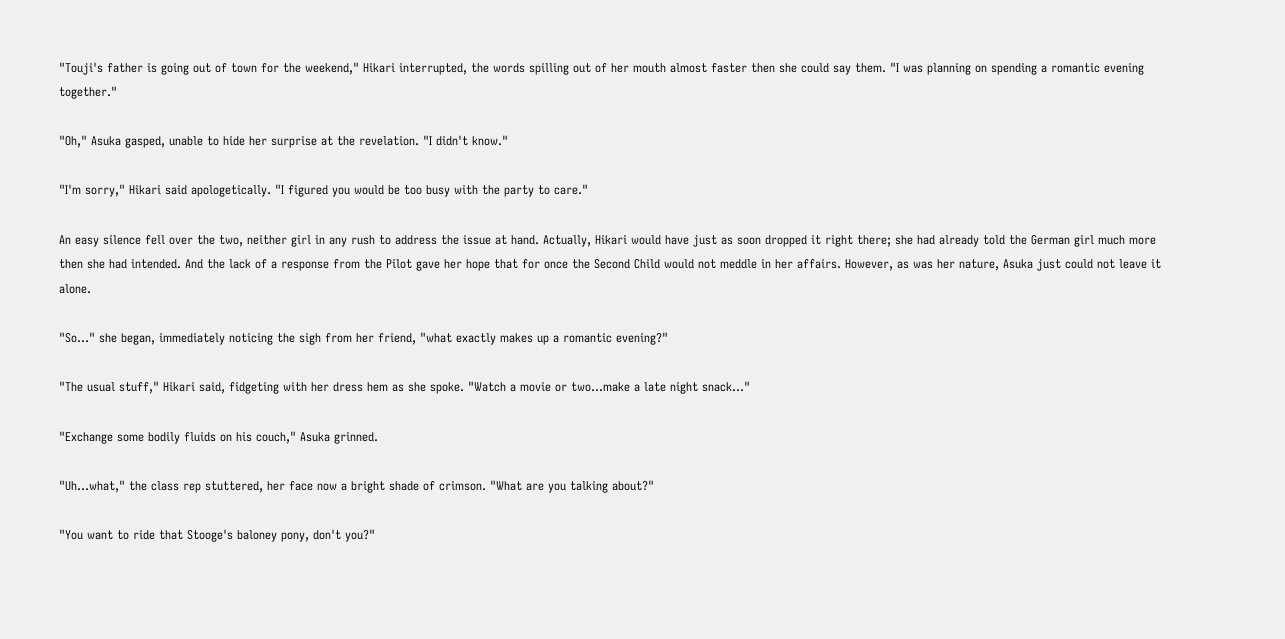"Touji's father is going out of town for the weekend," Hikari interrupted, the words spilling out of her mouth almost faster then she could say them. "I was planning on spending a romantic evening together."

"Oh," Asuka gasped, unable to hide her surprise at the revelation. "I didn't know."

"I'm sorry," Hikari said apologetically. "I figured you would be too busy with the party to care."

An easy silence fell over the two, neither girl in any rush to address the issue at hand. Actually, Hikari would have just as soon dropped it right there; she had already told the German girl much more then she had intended. And the lack of a response from the Pilot gave her hope that for once the Second Child would not meddle in her affairs. However, as was her nature, Asuka just could not leave it alone.

"So..." she began, immediately noticing the sigh from her friend, "what exactly makes up a romantic evening?"

"The usual stuff," Hikari said, fidgeting with her dress hem as she spoke. "Watch a movie or two...make a late night snack..."

"Exchange some bodily fluids on his couch," Asuka grinned.

"Uh...what," the class rep stuttered, her face now a bright shade of crimson. "What are you talking about?"

"You want to ride that Stooge's baloney pony, don't you?"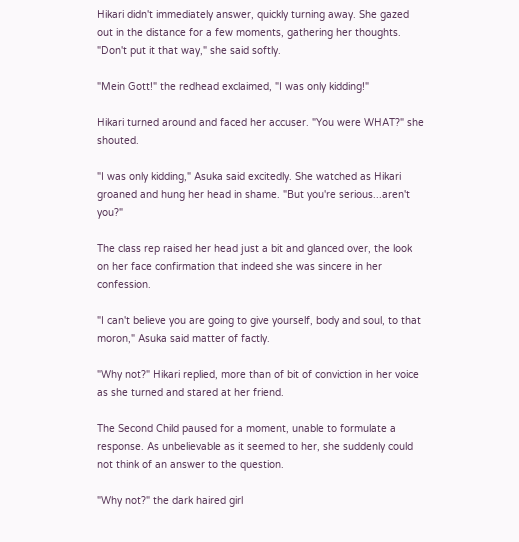Hikari didn't immediately answer, quickly turning away. She gazed out in the distance for a few moments, gathering her thoughts. "Don't put it that way," she said softly.

"Mein Gott!" the redhead exclaimed, "I was only kidding!"

Hikari turned around and faced her accuser. "You were WHAT?" she shouted.

"I was only kidding," Asuka said excitedly. She watched as Hikari groaned and hung her head in shame. "But you're serious...aren't you?"

The class rep raised her head just a bit and glanced over, the look on her face confirmation that indeed she was sincere in her confession.

"I can't believe you are going to give yourself, body and soul, to that moron," Asuka said matter of factly.

"Why not?" Hikari replied, more than of bit of conviction in her voice as she turned and stared at her friend.

The Second Child paused for a moment, unable to formulate a response. As unbelievable as it seemed to her, she suddenly could not think of an answer to the question.

"Why not?" the dark haired girl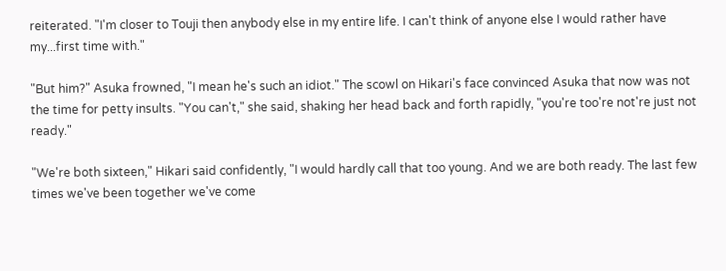reiterated. "I'm closer to Touji then anybody else in my entire life. I can't think of anyone else I would rather have my...first time with."

"But him?" Asuka frowned, "I mean he's such an idiot." The scowl on Hikari's face convinced Asuka that now was not the time for petty insults. "You can't," she said, shaking her head back and forth rapidly, "you're too're not're just not ready."

"We're both sixteen," Hikari said confidently, "I would hardly call that too young. And we are both ready. The last few times we've been together we've come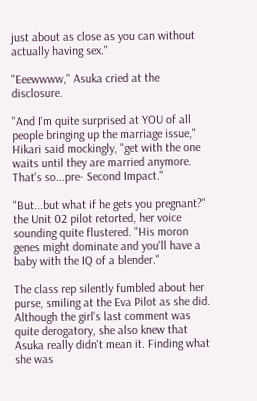just about as close as you can without actually having sex."

"Eeewwww," Asuka cried at the disclosure.

"And I'm quite surprised at YOU of all people bringing up the marriage issue," Hikari said mockingly, "get with the one waits until they are married anymore. That's so...pre- Second Impact."

"But...but what if he gets you pregnant?" the Unit 02 pilot retorted, her voice sounding quite flustered. "His moron genes might dominate and you'll have a baby with the IQ of a blender."

The class rep silently fumbled about her purse, smiling at the Eva Pilot as she did. Although the girl's last comment was quite derogatory, she also knew that Asuka really didn't mean it. Finding what she was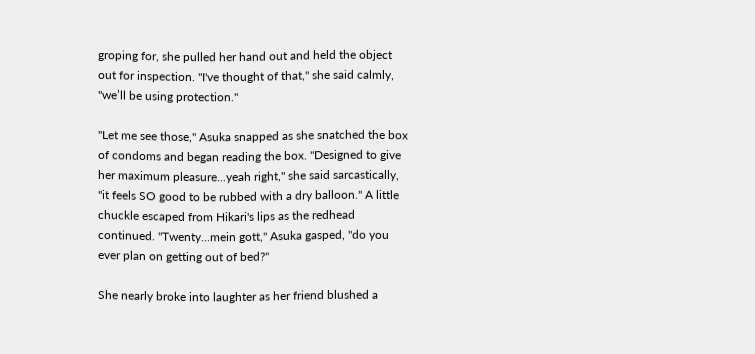groping for, she pulled her hand out and held the object out for inspection. "I've thought of that," she said calmly, "we’ll be using protection."

"Let me see those," Asuka snapped as she snatched the box of condoms and began reading the box. "Designed to give her maximum pleasure...yeah right," she said sarcastically, "it feels SO good to be rubbed with a dry balloon." A little chuckle escaped from Hikari's lips as the redhead continued. "Twenty...mein gott," Asuka gasped, "do you ever plan on getting out of bed?"

She nearly broke into laughter as her friend blushed a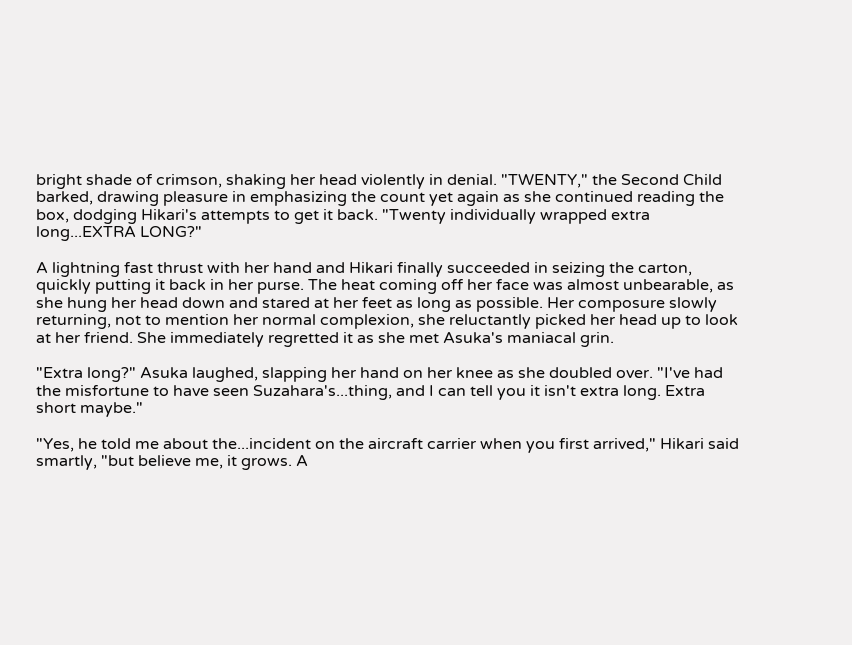bright shade of crimson, shaking her head violently in denial. "TWENTY," the Second Child barked, drawing pleasure in emphasizing the count yet again as she continued reading the box, dodging Hikari's attempts to get it back. "Twenty individually wrapped extra long...EXTRA LONG?"

A lightning fast thrust with her hand and Hikari finally succeeded in seizing the carton, quickly putting it back in her purse. The heat coming off her face was almost unbearable, as she hung her head down and stared at her feet as long as possible. Her composure slowly returning, not to mention her normal complexion, she reluctantly picked her head up to look at her friend. She immediately regretted it as she met Asuka's maniacal grin.

"Extra long?" Asuka laughed, slapping her hand on her knee as she doubled over. "I've had the misfortune to have seen Suzahara's...thing, and I can tell you it isn't extra long. Extra short maybe."

"Yes, he told me about the...incident on the aircraft carrier when you first arrived," Hikari said smartly, "but believe me, it grows. A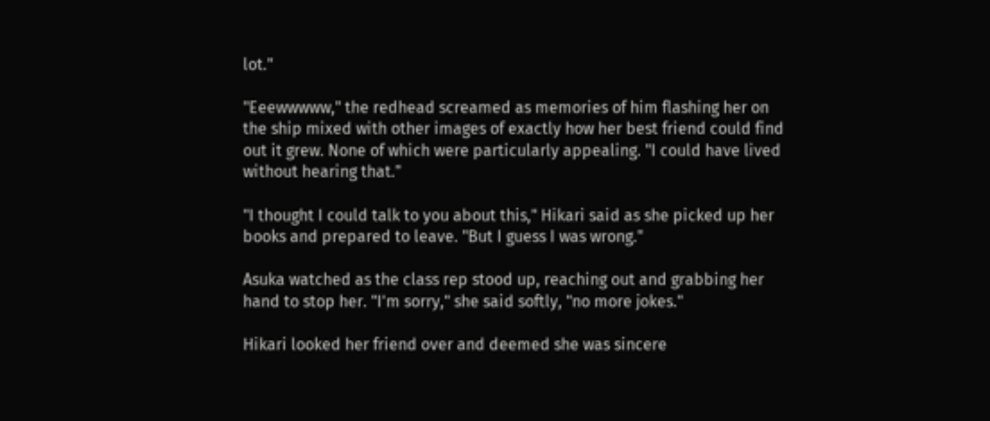lot."

"Eeewwwww," the redhead screamed as memories of him flashing her on the ship mixed with other images of exactly how her best friend could find out it grew. None of which were particularly appealing. "I could have lived without hearing that."

"I thought I could talk to you about this," Hikari said as she picked up her books and prepared to leave. "But I guess I was wrong."

Asuka watched as the class rep stood up, reaching out and grabbing her hand to stop her. "I'm sorry," she said softly, "no more jokes."

Hikari looked her friend over and deemed she was sincere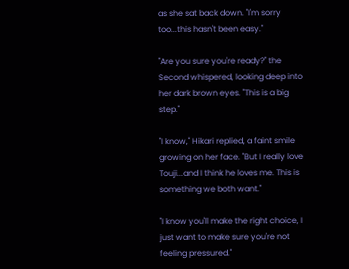as she sat back down. "I'm sorry too...this hasn't been easy."

"Are you sure you're ready?" the Second whispered, looking deep into her dark brown eyes. "This is a big step."

"I know," Hikari replied, a faint smile growing on her face. "But I really love Touji...and I think he loves me. This is something we both want."

"I know you'll make the right choice, I just want to make sure you're not feeling pressured."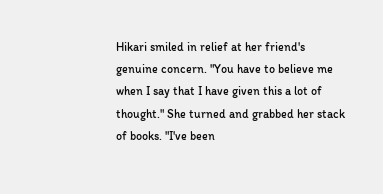Hikari smiled in relief at her friend's genuine concern. "You have to believe me when I say that I have given this a lot of thought." She turned and grabbed her stack of books. "I've been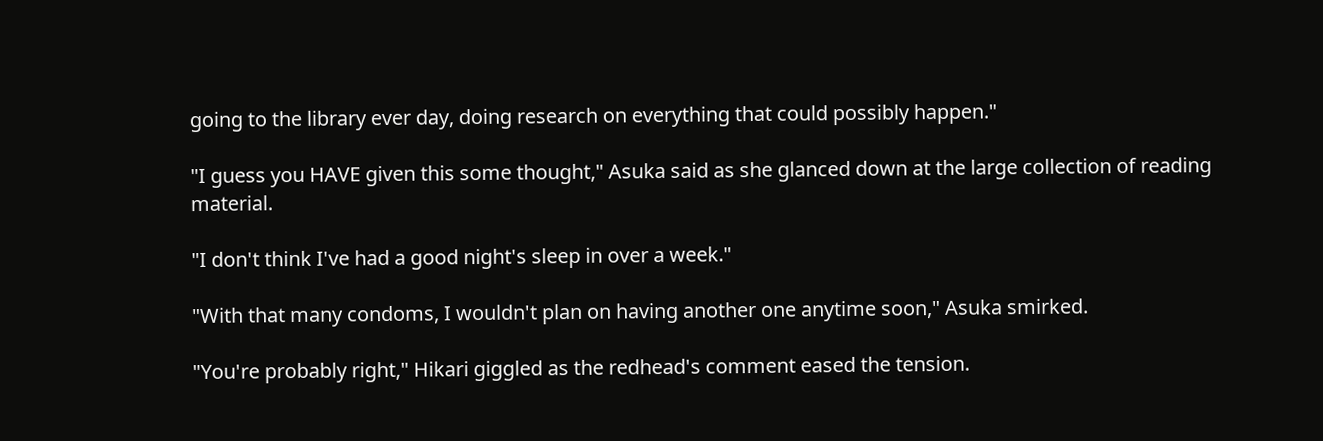going to the library ever day, doing research on everything that could possibly happen."

"I guess you HAVE given this some thought," Asuka said as she glanced down at the large collection of reading material.

"I don't think I've had a good night's sleep in over a week."

"With that many condoms, I wouldn't plan on having another one anytime soon," Asuka smirked.

"You're probably right," Hikari giggled as the redhead's comment eased the tension.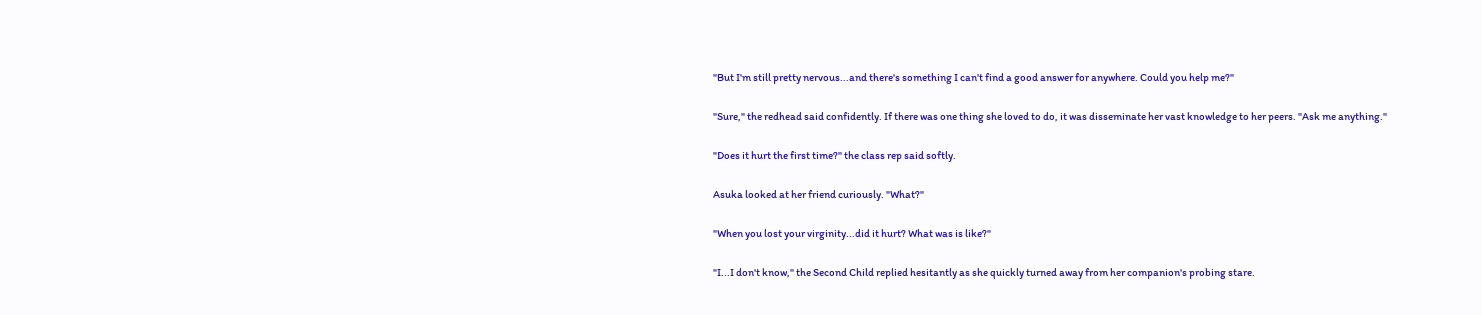"But I'm still pretty nervous...and there's something I can't find a good answer for anywhere. Could you help me?"

"Sure," the redhead said confidently. If there was one thing she loved to do, it was disseminate her vast knowledge to her peers. "Ask me anything."

"Does it hurt the first time?" the class rep said softly.

Asuka looked at her friend curiously. "What?"

"When you lost your virginity...did it hurt? What was is like?"

"I...I don't know," the Second Child replied hesitantly as she quickly turned away from her companion's probing stare.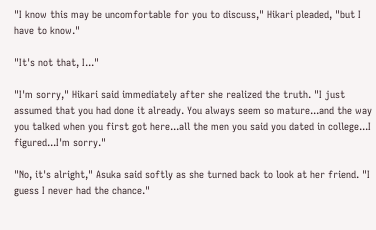"I know this may be uncomfortable for you to discuss," Hikari pleaded, "but I have to know."

"It's not that, I..."

"I'm sorry," Hikari said immediately after she realized the truth. "I just assumed that you had done it already. You always seem so mature...and the way you talked when you first got here...all the men you said you dated in college...I figured...I'm sorry."

"No, it's alright," Asuka said softly as she turned back to look at her friend. "I guess I never had the chance."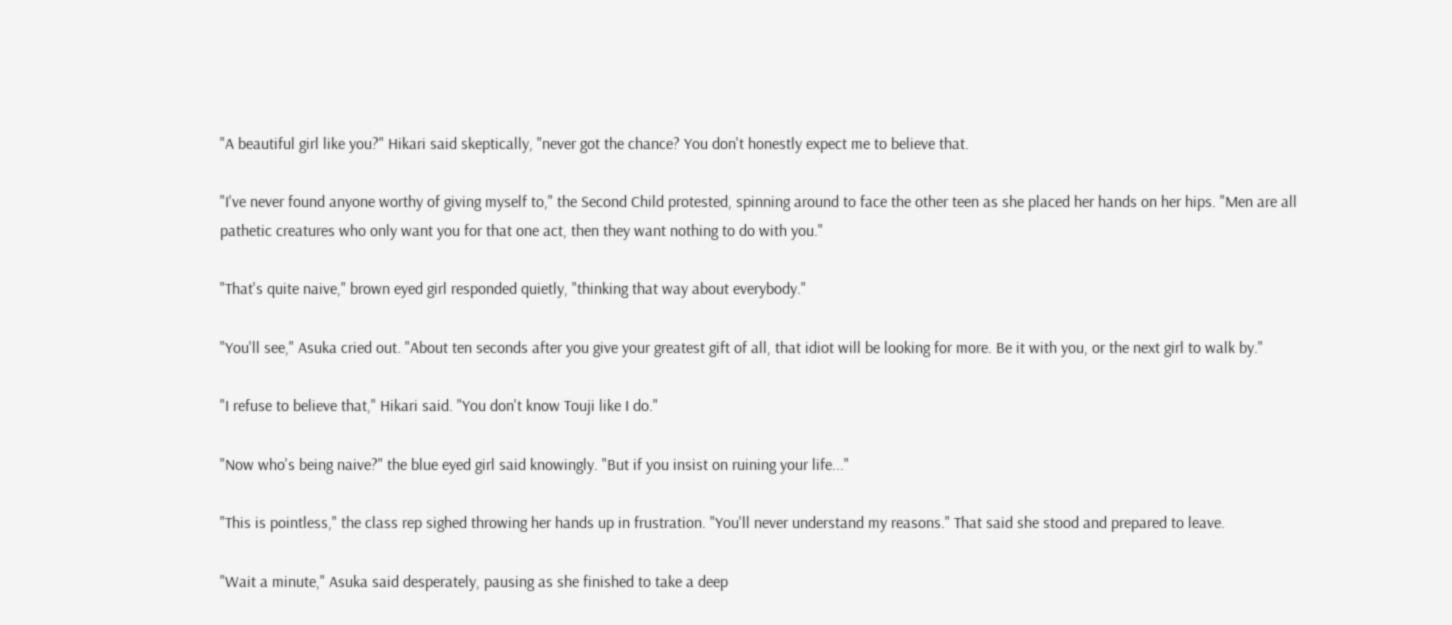"A beautiful girl like you?" Hikari said skeptically, "never got the chance? You don't honestly expect me to believe that.

"I've never found anyone worthy of giving myself to," the Second Child protested, spinning around to face the other teen as she placed her hands on her hips. "Men are all pathetic creatures who only want you for that one act, then they want nothing to do with you."

"That's quite naive," brown eyed girl responded quietly, "thinking that way about everybody."

"You'll see," Asuka cried out. "About ten seconds after you give your greatest gift of all, that idiot will be looking for more. Be it with you, or the next girl to walk by."

"I refuse to believe that," Hikari said. "You don't know Touji like I do."

"Now who's being naive?" the blue eyed girl said knowingly. "But if you insist on ruining your life..."

"This is pointless," the class rep sighed throwing her hands up in frustration. "You'll never understand my reasons." That said she stood and prepared to leave.

"Wait a minute," Asuka said desperately, pausing as she finished to take a deep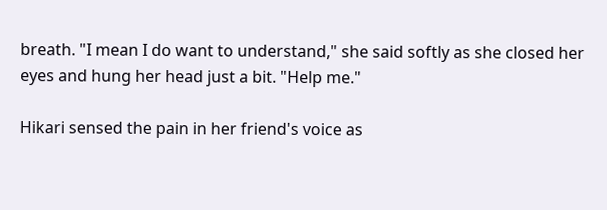breath. "I mean I do want to understand," she said softly as she closed her eyes and hung her head just a bit. "Help me."

Hikari sensed the pain in her friend's voice as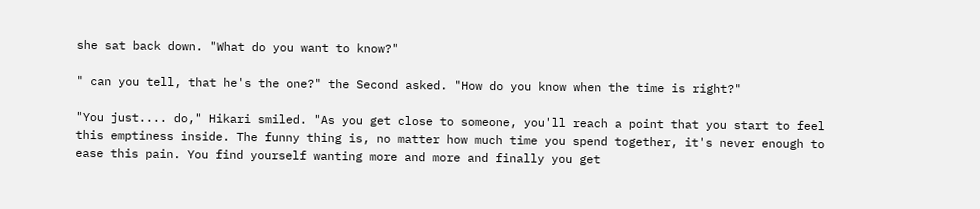she sat back down. "What do you want to know?"

" can you tell, that he's the one?" the Second asked. "How do you know when the time is right?"

"You just.... do," Hikari smiled. "As you get close to someone, you'll reach a point that you start to feel this emptiness inside. The funny thing is, no matter how much time you spend together, it's never enough to ease this pain. You find yourself wanting more and more and finally you get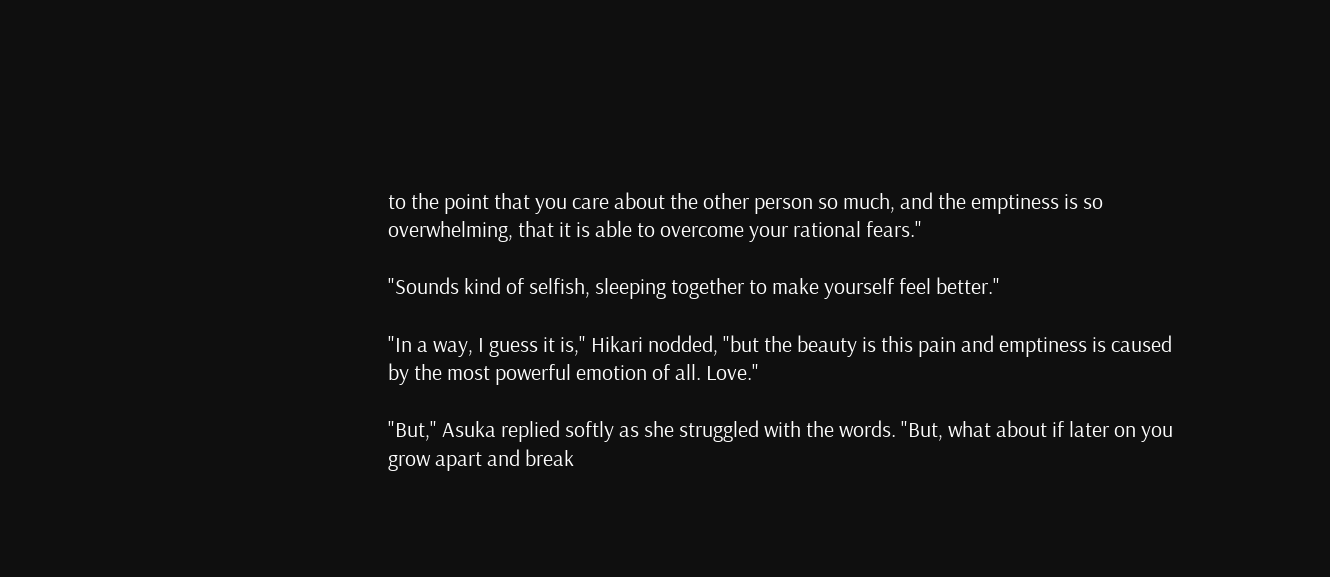to the point that you care about the other person so much, and the emptiness is so overwhelming, that it is able to overcome your rational fears."

"Sounds kind of selfish, sleeping together to make yourself feel better."

"In a way, I guess it is," Hikari nodded, "but the beauty is this pain and emptiness is caused by the most powerful emotion of all. Love."

"But," Asuka replied softly as she struggled with the words. "But, what about if later on you grow apart and break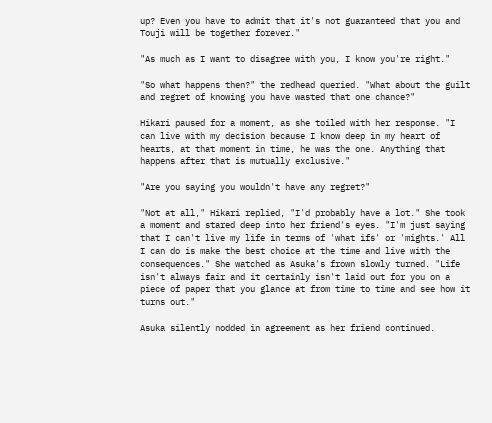up? Even you have to admit that it's not guaranteed that you and Touji will be together forever."

"As much as I want to disagree with you, I know you're right."

"So what happens then?" the redhead queried. "What about the guilt and regret of knowing you have wasted that one chance?"

Hikari paused for a moment, as she toiled with her response. "I can live with my decision because I know deep in my heart of hearts, at that moment in time, he was the one. Anything that happens after that is mutually exclusive."

"Are you saying you wouldn't have any regret?"

"Not at all," Hikari replied, "I'd probably have a lot." She took a moment and stared deep into her friend's eyes. "I'm just saying that I can't live my life in terms of 'what ifs' or 'mights.' All I can do is make the best choice at the time and live with the consequences." She watched as Asuka's frown slowly turned. "Life isn't always fair and it certainly isn't laid out for you on a piece of paper that you glance at from time to time and see how it turns out."

Asuka silently nodded in agreement as her friend continued.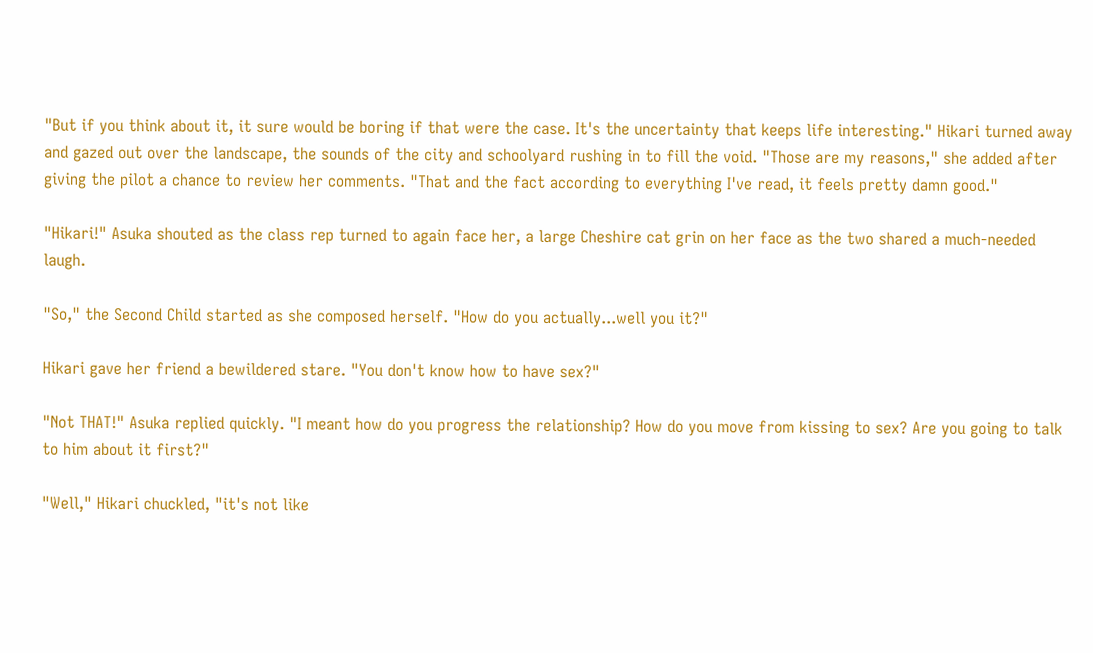"But if you think about it, it sure would be boring if that were the case. It's the uncertainty that keeps life interesting." Hikari turned away and gazed out over the landscape, the sounds of the city and schoolyard rushing in to fill the void. "Those are my reasons," she added after giving the pilot a chance to review her comments. "That and the fact according to everything I've read, it feels pretty damn good."

"Hikari!" Asuka shouted as the class rep turned to again face her, a large Cheshire cat grin on her face as the two shared a much-needed laugh.

"So," the Second Child started as she composed herself. "How do you actually...well you it?"

Hikari gave her friend a bewildered stare. "You don't know how to have sex?"

"Not THAT!" Asuka replied quickly. "I meant how do you progress the relationship? How do you move from kissing to sex? Are you going to talk to him about it first?"

"Well," Hikari chuckled, "it's not like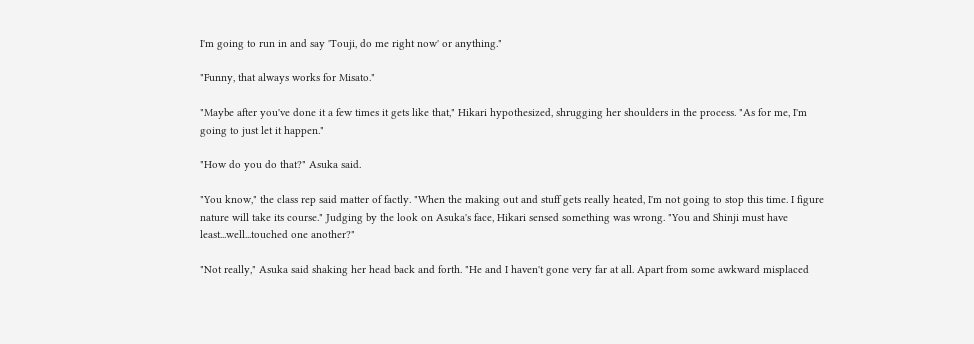I'm going to run in and say 'Touji, do me right now' or anything."

"Funny, that always works for Misato."

"Maybe after you've done it a few times it gets like that," Hikari hypothesized, shrugging her shoulders in the process. "As for me, I'm going to just let it happen."

"How do you do that?" Asuka said.

"You know," the class rep said matter of factly. "When the making out and stuff gets really heated, I'm not going to stop this time. I figure nature will take its course." Judging by the look on Asuka's face, Hikari sensed something was wrong. "You and Shinji must have least...well...touched one another?"

"Not really," Asuka said shaking her head back and forth. "He and I haven't gone very far at all. Apart from some awkward misplaced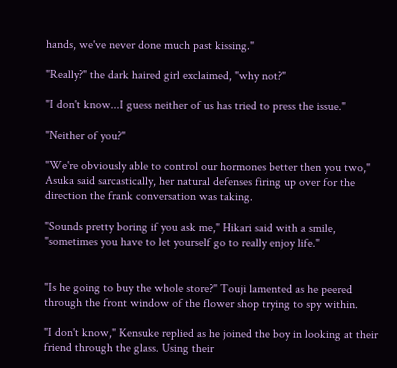hands, we've never done much past kissing."

"Really?" the dark haired girl exclaimed, "why not?"

"I don't know...I guess neither of us has tried to press the issue."

"Neither of you?"

"We're obviously able to control our hormones better then you two," Asuka said sarcastically, her natural defenses firing up over for the direction the frank conversation was taking.

"Sounds pretty boring if you ask me," Hikari said with a smile, "sometimes you have to let yourself go to really enjoy life."


"Is he going to buy the whole store?" Touji lamented as he peered through the front window of the flower shop trying to spy within.

"I don't know," Kensuke replied as he joined the boy in looking at their friend through the glass. Using their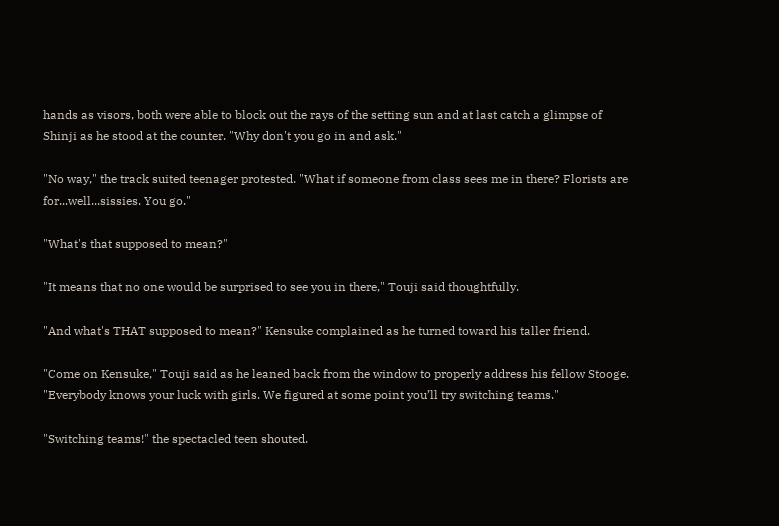hands as visors, both were able to block out the rays of the setting sun and at last catch a glimpse of Shinji as he stood at the counter. "Why don't you go in and ask."

"No way," the track suited teenager protested. "What if someone from class sees me in there? Florists are for...well...sissies. You go."

"What's that supposed to mean?"

"It means that no one would be surprised to see you in there," Touji said thoughtfully.

"And what's THAT supposed to mean?" Kensuke complained as he turned toward his taller friend.

"Come on Kensuke," Touji said as he leaned back from the window to properly address his fellow Stooge. "Everybody knows your luck with girls. We figured at some point you’ll try switching teams."

"Switching teams!" the spectacled teen shouted.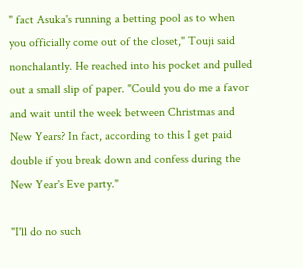" fact Asuka's running a betting pool as to when you officially come out of the closet," Touji said nonchalantly. He reached into his pocket and pulled out a small slip of paper. "Could you do me a favor and wait until the week between Christmas and New Years? In fact, according to this I get paid double if you break down and confess during the New Year's Eve party."

"I'll do no such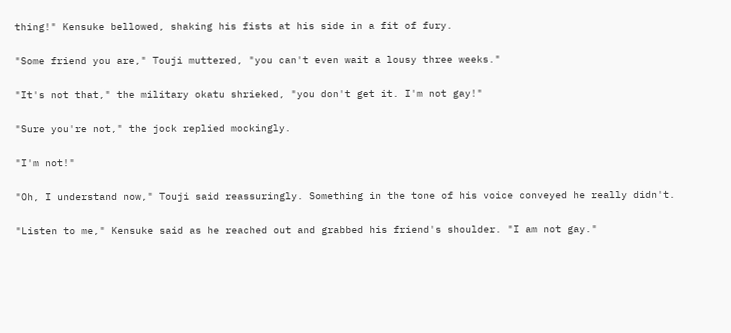thing!" Kensuke bellowed, shaking his fists at his side in a fit of fury.

"Some friend you are," Touji muttered, "you can't even wait a lousy three weeks."

"It's not that," the military okatu shrieked, "you don't get it. I'm not gay!"

"Sure you're not," the jock replied mockingly.

"I'm not!"

"Oh, I understand now," Touji said reassuringly. Something in the tone of his voice conveyed he really didn't.

"Listen to me," Kensuke said as he reached out and grabbed his friend's shoulder. "I am not gay."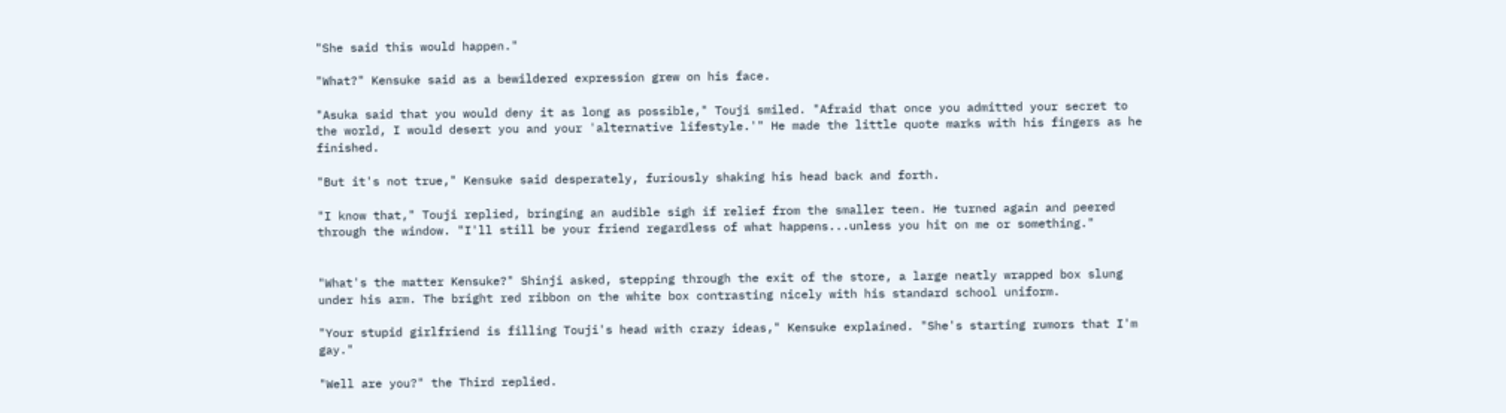"She said this would happen."

"What?" Kensuke said as a bewildered expression grew on his face.

"Asuka said that you would deny it as long as possible," Touji smiled. "Afraid that once you admitted your secret to the world, I would desert you and your 'alternative lifestyle.'" He made the little quote marks with his fingers as he finished.

"But it's not true," Kensuke said desperately, furiously shaking his head back and forth.

"I know that," Touji replied, bringing an audible sigh if relief from the smaller teen. He turned again and peered through the window. "I'll still be your friend regardless of what happens...unless you hit on me or something."


"What's the matter Kensuke?" Shinji asked, stepping through the exit of the store, a large neatly wrapped box slung under his arm. The bright red ribbon on the white box contrasting nicely with his standard school uniform.

"Your stupid girlfriend is filling Touji's head with crazy ideas," Kensuke explained. "She's starting rumors that I'm gay."

"Well are you?" the Third replied.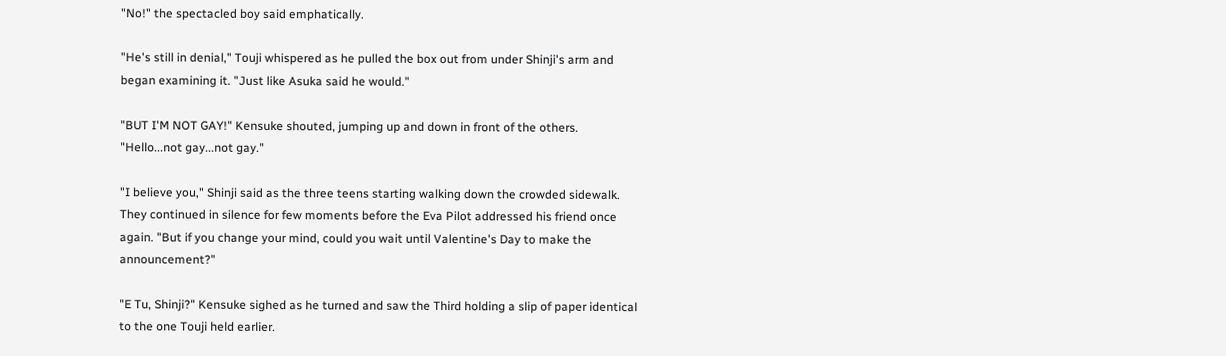"No!" the spectacled boy said emphatically.

"He's still in denial," Touji whispered as he pulled the box out from under Shinji's arm and began examining it. "Just like Asuka said he would."

"BUT I'M NOT GAY!" Kensuke shouted, jumping up and down in front of the others. "Hello...not gay...not gay."

"I believe you," Shinji said as the three teens starting walking down the crowded sidewalk. They continued in silence for few moments before the Eva Pilot addressed his friend once again. "But if you change your mind, could you wait until Valentine's Day to make the announcement?"

"E Tu, Shinji?" Kensuke sighed as he turned and saw the Third holding a slip of paper identical to the one Touji held earlier.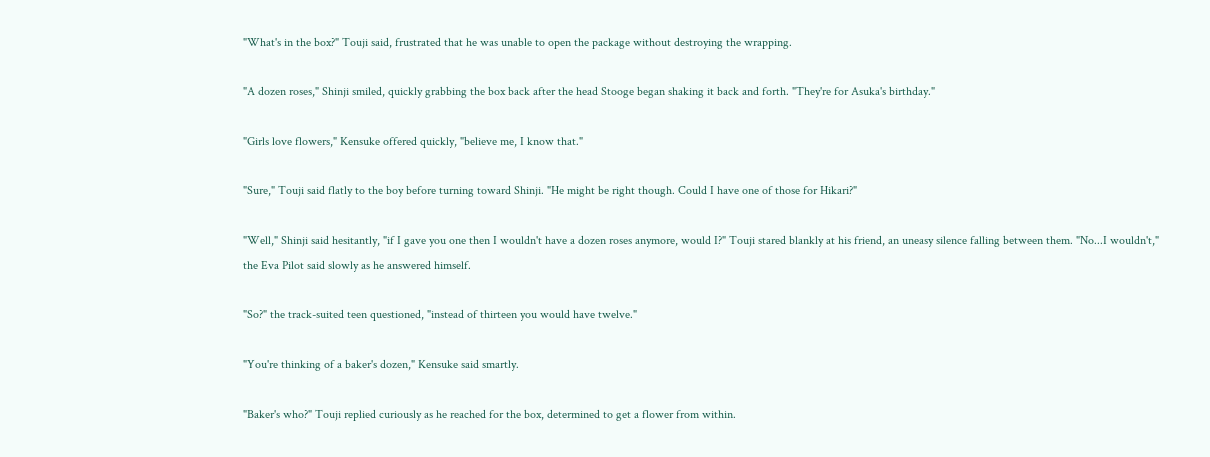"What's in the box?" Touji said, frustrated that he was unable to open the package without destroying the wrapping.

"A dozen roses," Shinji smiled, quickly grabbing the box back after the head Stooge began shaking it back and forth. "They're for Asuka's birthday."

"Girls love flowers," Kensuke offered quickly, "believe me, I know that."

"Sure," Touji said flatly to the boy before turning toward Shinji. "He might be right though. Could I have one of those for Hikari?"

"Well," Shinji said hesitantly, "if I gave you one then I wouldn't have a dozen roses anymore, would I?" Touji stared blankly at his friend, an uneasy silence falling between them. "No...I wouldn't," the Eva Pilot said slowly as he answered himself.

"So?" the track-suited teen questioned, "instead of thirteen you would have twelve."

"You're thinking of a baker's dozen," Kensuke said smartly.

"Baker's who?" Touji replied curiously as he reached for the box, determined to get a flower from within.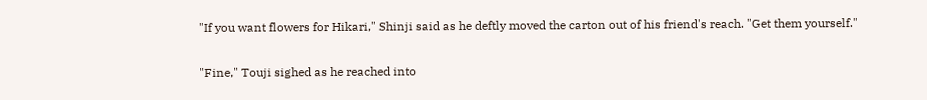"If you want flowers for Hikari," Shinji said as he deftly moved the carton out of his friend's reach. "Get them yourself."

"Fine," Touji sighed as he reached into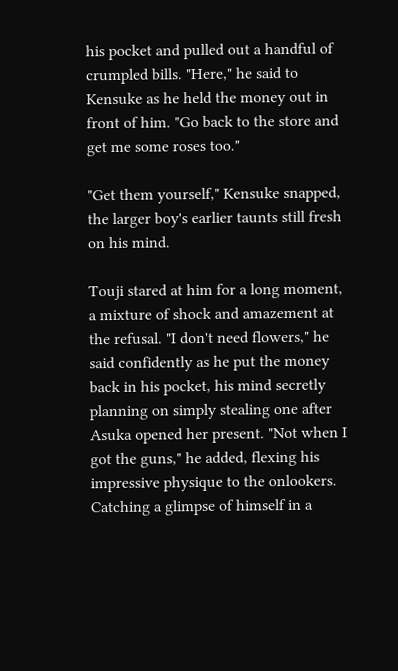his pocket and pulled out a handful of crumpled bills. "Here," he said to Kensuke as he held the money out in front of him. "Go back to the store and get me some roses too."

"Get them yourself," Kensuke snapped, the larger boy's earlier taunts still fresh on his mind.

Touji stared at him for a long moment, a mixture of shock and amazement at the refusal. "I don't need flowers," he said confidently as he put the money back in his pocket, his mind secretly planning on simply stealing one after Asuka opened her present. "Not when I got the guns," he added, flexing his impressive physique to the onlookers. Catching a glimpse of himself in a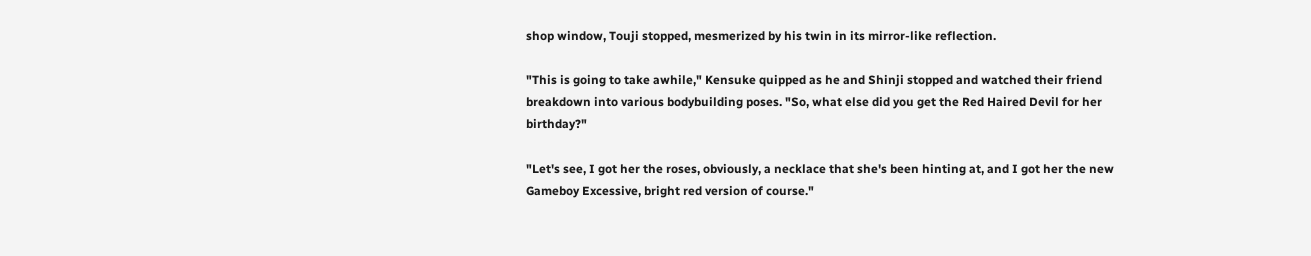shop window, Touji stopped, mesmerized by his twin in its mirror-like reflection.

"This is going to take awhile," Kensuke quipped as he and Shinji stopped and watched their friend breakdown into various bodybuilding poses. "So, what else did you get the Red Haired Devil for her birthday?"

"Let's see, I got her the roses, obviously, a necklace that she's been hinting at, and I got her the new Gameboy Excessive, bright red version of course."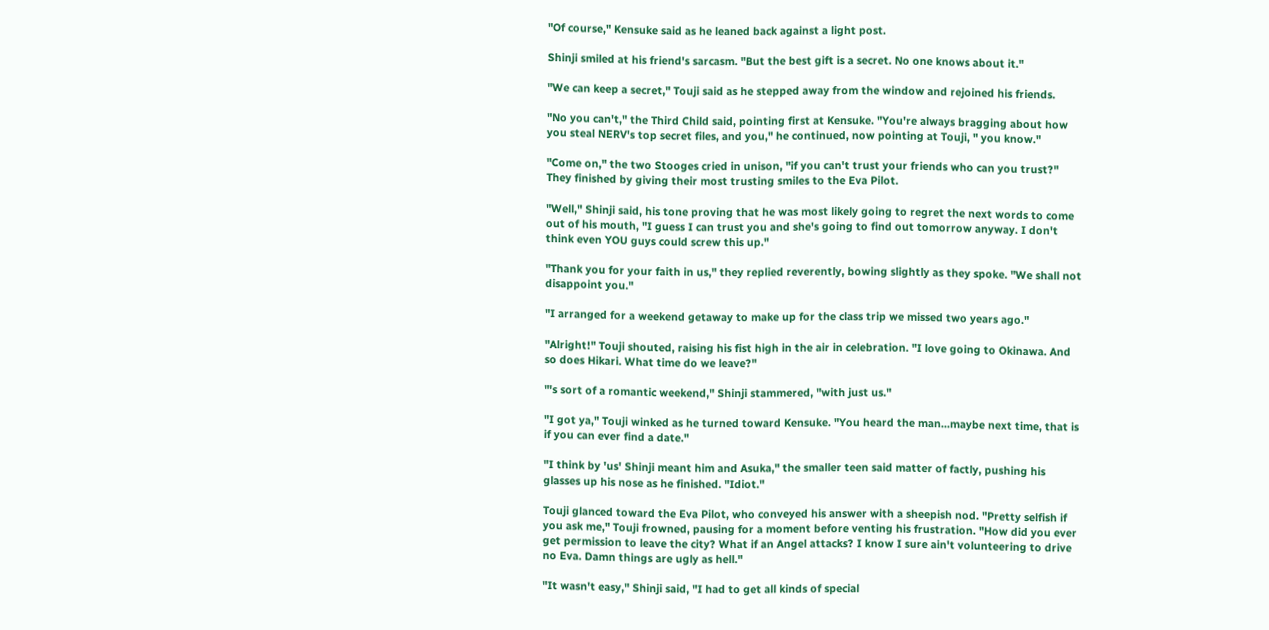"Of course," Kensuke said as he leaned back against a light post.

Shinji smiled at his friend's sarcasm. "But the best gift is a secret. No one knows about it."

"We can keep a secret," Touji said as he stepped away from the window and rejoined his friends.

"No you can't," the Third Child said, pointing first at Kensuke. "You're always bragging about how you steal NERV's top secret files, and you," he continued, now pointing at Touji, " you know."

"Come on," the two Stooges cried in unison, "if you can't trust your friends who can you trust?" They finished by giving their most trusting smiles to the Eva Pilot.

"Well," Shinji said, his tone proving that he was most likely going to regret the next words to come out of his mouth, "I guess I can trust you and she's going to find out tomorrow anyway. I don't think even YOU guys could screw this up."

"Thank you for your faith in us," they replied reverently, bowing slightly as they spoke. "We shall not disappoint you."

"I arranged for a weekend getaway to make up for the class trip we missed two years ago."

"Alright!" Touji shouted, raising his fist high in the air in celebration. "I love going to Okinawa. And so does Hikari. What time do we leave?"

"'s sort of a romantic weekend," Shinji stammered, "with just us."

"I got ya," Touji winked as he turned toward Kensuke. "You heard the man...maybe next time, that is if you can ever find a date."

"I think by 'us' Shinji meant him and Asuka," the smaller teen said matter of factly, pushing his glasses up his nose as he finished. "Idiot."

Touji glanced toward the Eva Pilot, who conveyed his answer with a sheepish nod. "Pretty selfish if you ask me," Touji frowned, pausing for a moment before venting his frustration. "How did you ever get permission to leave the city? What if an Angel attacks? I know I sure ain't volunteering to drive no Eva. Damn things are ugly as hell."

"It wasn't easy," Shinji said, "I had to get all kinds of special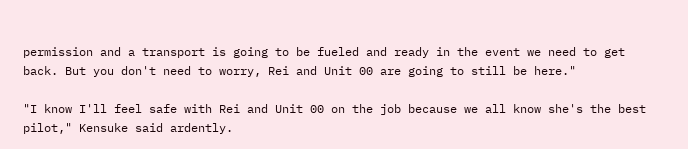permission and a transport is going to be fueled and ready in the event we need to get back. But you don't need to worry, Rei and Unit 00 are going to still be here."

"I know I'll feel safe with Rei and Unit 00 on the job because we all know she's the best pilot," Kensuke said ardently.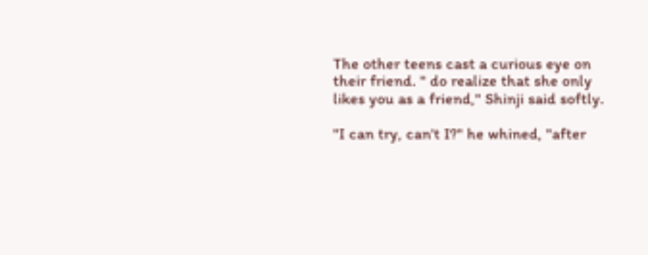The other teens cast a curious eye on their friend. " do realize that she only likes you as a friend," Shinji said softly.

"I can try, can't I?" he whined, "after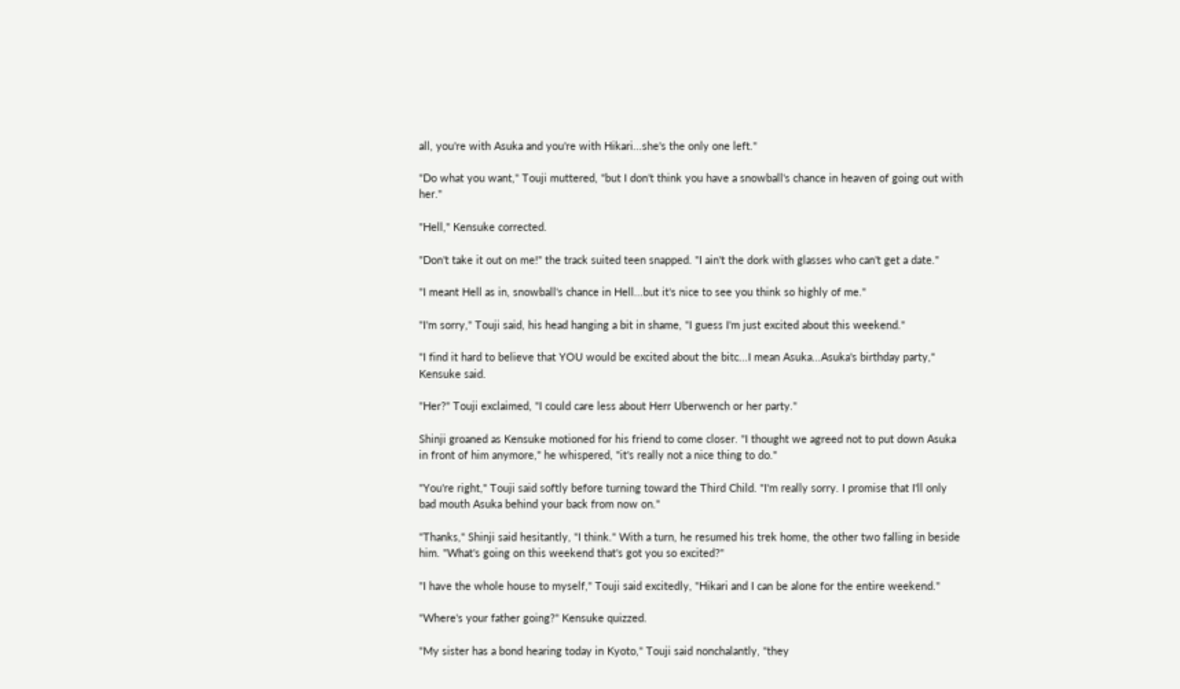all, you're with Asuka and you're with Hikari...she's the only one left."

"Do what you want," Touji muttered, "but I don't think you have a snowball's chance in heaven of going out with her."

"Hell," Kensuke corrected.

"Don't take it out on me!" the track suited teen snapped. "I ain't the dork with glasses who can't get a date."

"I meant Hell as in, snowball's chance in Hell...but it's nice to see you think so highly of me."

"I'm sorry," Touji said, his head hanging a bit in shame, "I guess I'm just excited about this weekend."

"I find it hard to believe that YOU would be excited about the bitc...I mean Asuka...Asuka's birthday party," Kensuke said.

"Her?" Touji exclaimed, "I could care less about Herr Uberwench or her party."

Shinji groaned as Kensuke motioned for his friend to come closer. "I thought we agreed not to put down Asuka in front of him anymore," he whispered, "it's really not a nice thing to do."

"You're right," Touji said softly before turning toward the Third Child. "I'm really sorry. I promise that I'll only bad mouth Asuka behind your back from now on."

"Thanks," Shinji said hesitantly, "I think." With a turn, he resumed his trek home, the other two falling in beside him. "What's going on this weekend that's got you so excited?"

"I have the whole house to myself," Touji said excitedly, "Hikari and I can be alone for the entire weekend."

"Where's your father going?" Kensuke quizzed.

"My sister has a bond hearing today in Kyoto," Touji said nonchalantly, "they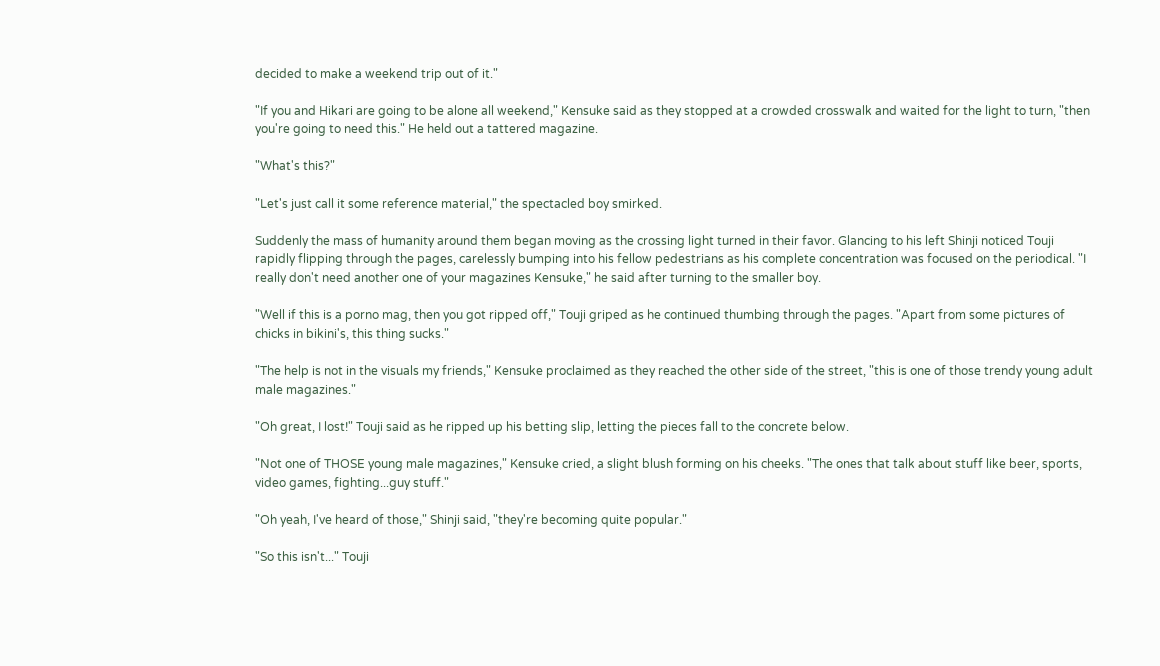decided to make a weekend trip out of it."

"If you and Hikari are going to be alone all weekend," Kensuke said as they stopped at a crowded crosswalk and waited for the light to turn, "then you're going to need this." He held out a tattered magazine.

"What's this?"

"Let's just call it some reference material," the spectacled boy smirked.

Suddenly the mass of humanity around them began moving as the crossing light turned in their favor. Glancing to his left Shinji noticed Touji rapidly flipping through the pages, carelessly bumping into his fellow pedestrians as his complete concentration was focused on the periodical. "I really don't need another one of your magazines Kensuke," he said after turning to the smaller boy.

"Well if this is a porno mag, then you got ripped off," Touji griped as he continued thumbing through the pages. "Apart from some pictures of chicks in bikini's, this thing sucks."

"The help is not in the visuals my friends," Kensuke proclaimed as they reached the other side of the street, "this is one of those trendy young adult male magazines."

"Oh great, I lost!" Touji said as he ripped up his betting slip, letting the pieces fall to the concrete below.

"Not one of THOSE young male magazines," Kensuke cried, a slight blush forming on his cheeks. "The ones that talk about stuff like beer, sports, video games, fighting...guy stuff."

"Oh yeah, I've heard of those," Shinji said, "they're becoming quite popular."

"So this isn't..." Touji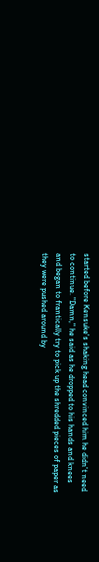started before Kensuke's shaking head convinced him he didn't need to continue. "Damn," he said as he dropped to his hands and knees and began to frantically try to pick up the shredded pieces of paper as they were pushed around by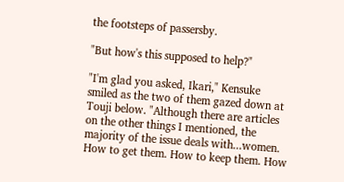the footsteps of passersby.

"But how's this supposed to help?"

"I'm glad you asked, Ikari," Kensuke smiled as the two of them gazed down at Touji below. "Although there are articles on the other things I mentioned, the majority of the issue deals with...women. How to get them. How to keep them. How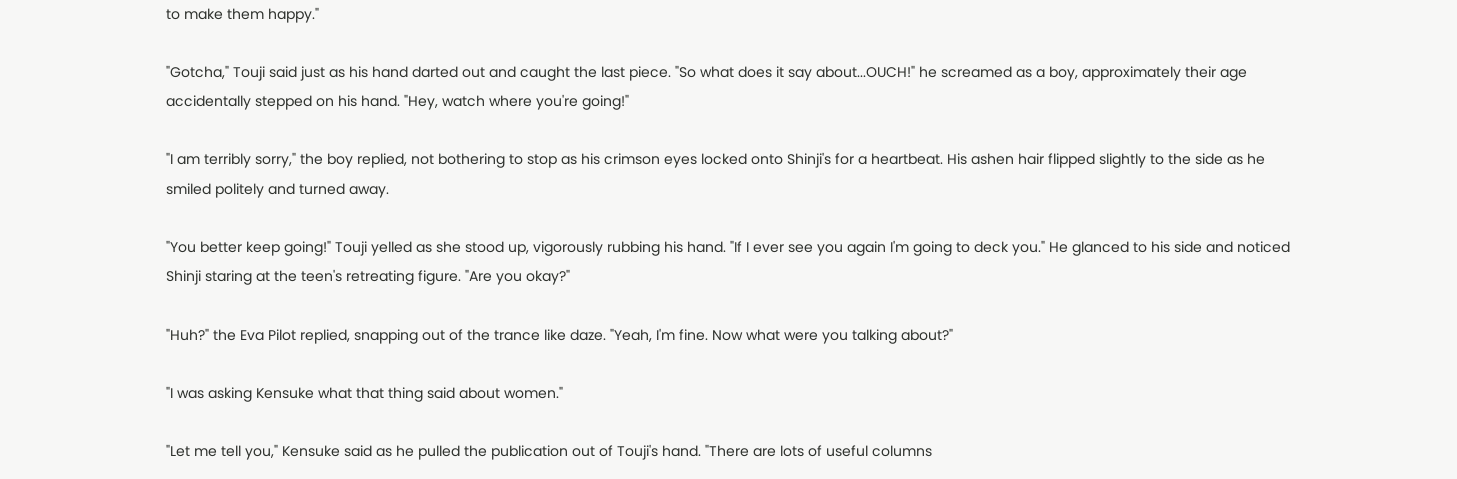to make them happy."

"Gotcha," Touji said just as his hand darted out and caught the last piece. "So what does it say about...OUCH!" he screamed as a boy, approximately their age accidentally stepped on his hand. "Hey, watch where you're going!"

"I am terribly sorry," the boy replied, not bothering to stop as his crimson eyes locked onto Shinji's for a heartbeat. His ashen hair flipped slightly to the side as he smiled politely and turned away.

"You better keep going!" Touji yelled as she stood up, vigorously rubbing his hand. "If I ever see you again I'm going to deck you." He glanced to his side and noticed Shinji staring at the teen's retreating figure. "Are you okay?"

"Huh?" the Eva Pilot replied, snapping out of the trance like daze. "Yeah, I'm fine. Now what were you talking about?"

"I was asking Kensuke what that thing said about women."

"Let me tell you," Kensuke said as he pulled the publication out of Touji's hand. "There are lots of useful columns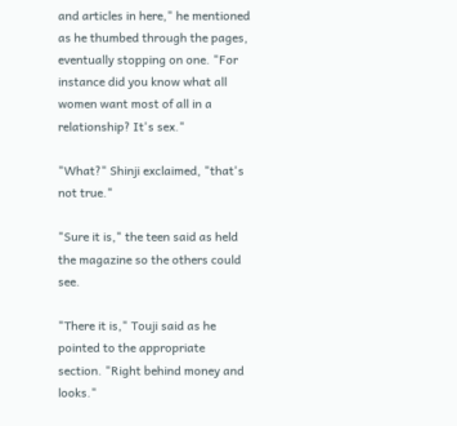and articles in here," he mentioned as he thumbed through the pages, eventually stopping on one. "For instance did you know what all women want most of all in a relationship? It's sex."

"What?" Shinji exclaimed, "that's not true."

"Sure it is," the teen said as held the magazine so the others could see.

"There it is," Touji said as he pointed to the appropriate section. "Right behind money and looks."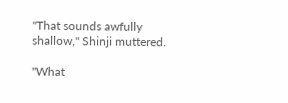"That sounds awfully shallow," Shinji muttered.

"What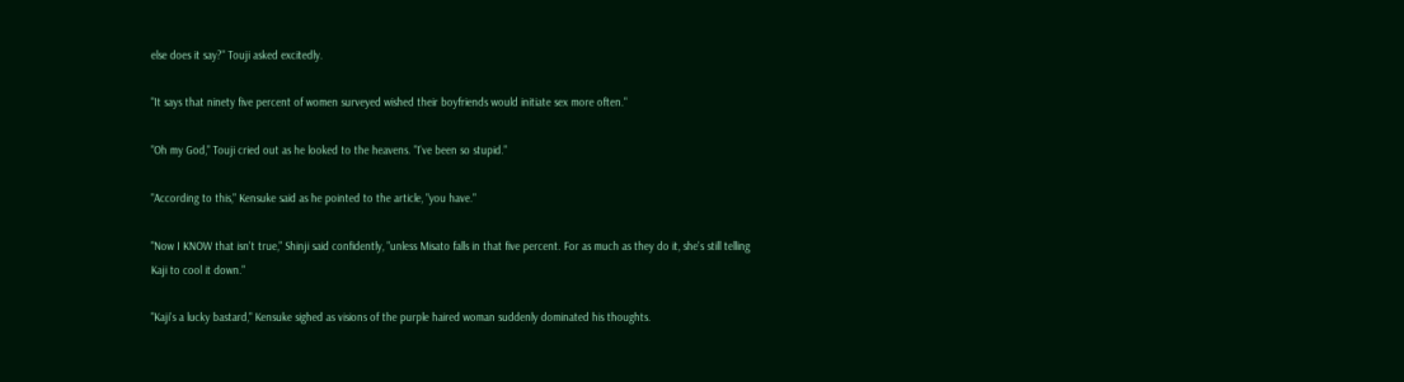else does it say?" Touji asked excitedly.

"It says that ninety five percent of women surveyed wished their boyfriends would initiate sex more often."

"Oh my God," Touji cried out as he looked to the heavens. "I've been so stupid."

"According to this," Kensuke said as he pointed to the article, "you have."

"Now I KNOW that isn't true," Shinji said confidently, "unless Misato falls in that five percent. For as much as they do it, she's still telling Kaji to cool it down."

"Kaji's a lucky bastard," Kensuke sighed as visions of the purple haired woman suddenly dominated his thoughts.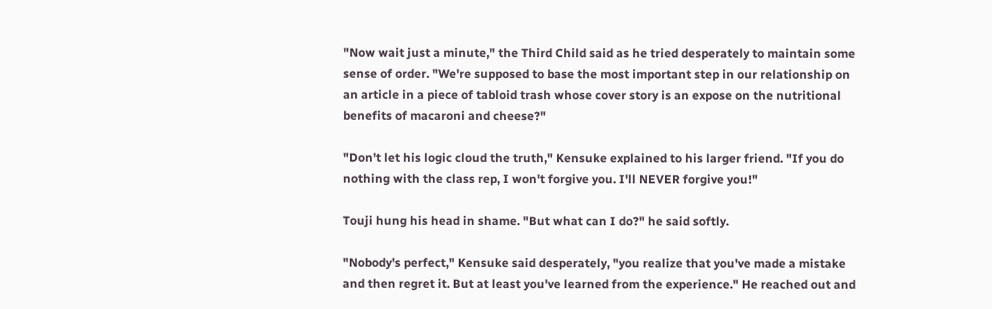"Now wait just a minute," the Third Child said as he tried desperately to maintain some sense of order. "We're supposed to base the most important step in our relationship on an article in a piece of tabloid trash whose cover story is an expose on the nutritional benefits of macaroni and cheese?"

"Don't let his logic cloud the truth," Kensuke explained to his larger friend. "If you do nothing with the class rep, I won't forgive you. I'll NEVER forgive you!"

Touji hung his head in shame. "But what can I do?" he said softly.

"Nobody's perfect," Kensuke said desperately, "you realize that you've made a mistake and then regret it. But at least you've learned from the experience." He reached out and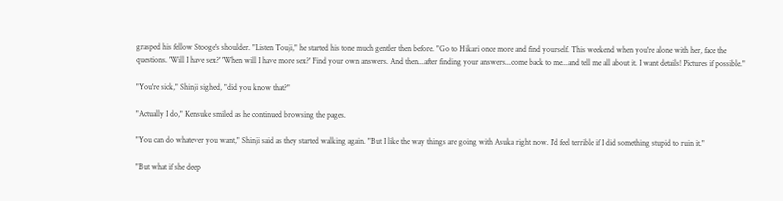grasped his fellow Stooge's shoulder. "Listen Touji," he started his tone much gentler then before. "Go to Hikari once more and find yourself. This weekend when you're alone with her, face the questions. 'Will I have sex?' 'When will I have more sex?' Find your own answers. And then...after finding your answers...come back to me...and tell me all about it. I want details! Pictures if possible."

"You're sick," Shinji sighed, "did you know that?"

"Actually I do," Kensuke smiled as he continued browsing the pages.

"You can do whatever you want," Shinji said as they started walking again. "But I like the way things are going with Asuka right now. I'd feel terrible if I did something stupid to ruin it."

"But what if she deep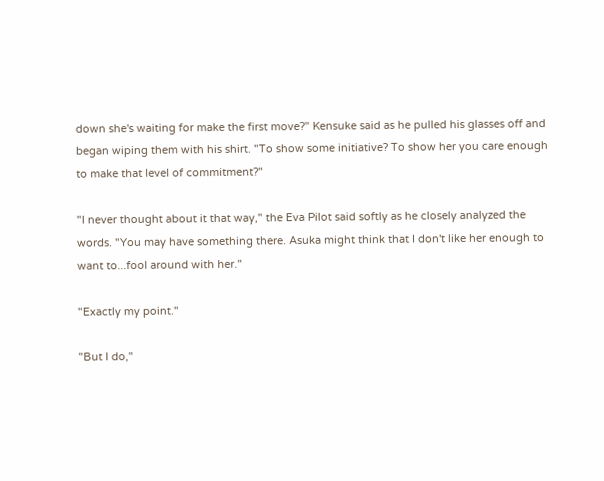down she's waiting for make the first move?" Kensuke said as he pulled his glasses off and began wiping them with his shirt. "To show some initiative? To show her you care enough to make that level of commitment?"

"I never thought about it that way," the Eva Pilot said softly as he closely analyzed the words. "You may have something there. Asuka might think that I don't like her enough to want to...fool around with her."

"Exactly my point."

"But I do,"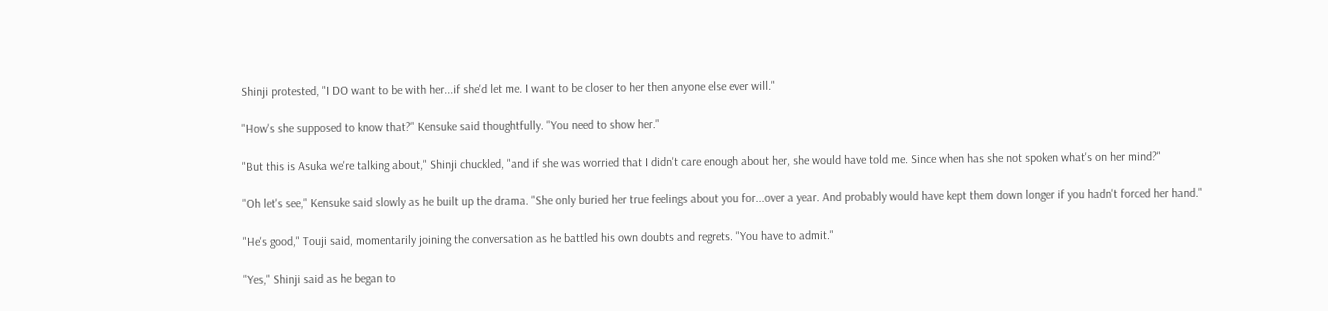Shinji protested, "I DO want to be with her...if she'd let me. I want to be closer to her then anyone else ever will."

"How's she supposed to know that?" Kensuke said thoughtfully. "You need to show her."

"But this is Asuka we're talking about," Shinji chuckled, "and if she was worried that I didn't care enough about her, she would have told me. Since when has she not spoken what's on her mind?"

"Oh let's see," Kensuke said slowly as he built up the drama. "She only buried her true feelings about you for...over a year. And probably would have kept them down longer if you hadn't forced her hand."

"He's good," Touji said, momentarily joining the conversation as he battled his own doubts and regrets. "You have to admit."

"Yes," Shinji said as he began to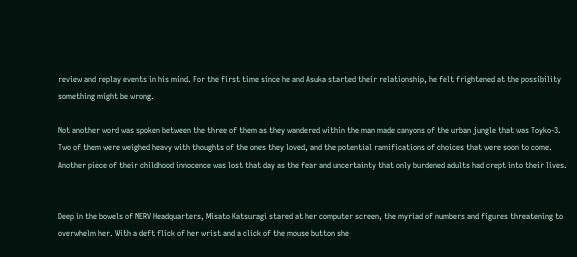review and replay events in his mind. For the first time since he and Asuka started their relationship, he felt frightened at the possibility something might be wrong.

Not another word was spoken between the three of them as they wandered within the man made canyons of the urban jungle that was Toyko-3. Two of them were weighed heavy with thoughts of the ones they loved, and the potential ramifications of choices that were soon to come. Another piece of their childhood innocence was lost that day as the fear and uncertainty that only burdened adults had crept into their lives.


Deep in the bowels of NERV Headquarters, Misato Katsuragi stared at her computer screen, the myriad of numbers and figures threatening to overwhelm her. With a deft flick of her wrist and a click of the mouse button she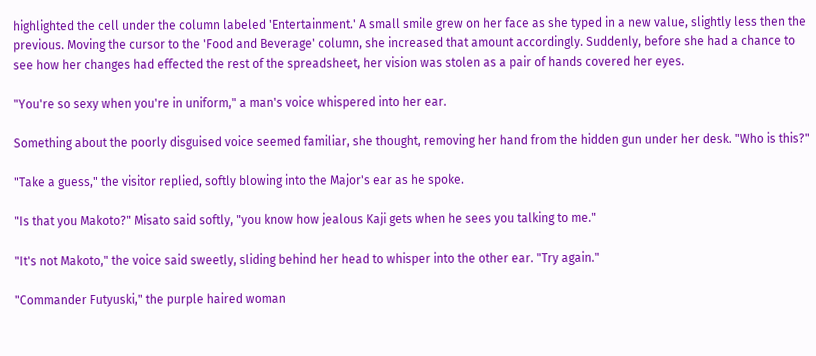highlighted the cell under the column labeled 'Entertainment.' A small smile grew on her face as she typed in a new value, slightly less then the previous. Moving the cursor to the 'Food and Beverage' column, she increased that amount accordingly. Suddenly, before she had a chance to see how her changes had effected the rest of the spreadsheet, her vision was stolen as a pair of hands covered her eyes.

"You're so sexy when you're in uniform," a man's voice whispered into her ear.

Something about the poorly disguised voice seemed familiar, she thought, removing her hand from the hidden gun under her desk. "Who is this?"

"Take a guess," the visitor replied, softly blowing into the Major's ear as he spoke.

"Is that you Makoto?" Misato said softly, "you know how jealous Kaji gets when he sees you talking to me."

"It's not Makoto," the voice said sweetly, sliding behind her head to whisper into the other ear. "Try again."

"Commander Futyuski," the purple haired woman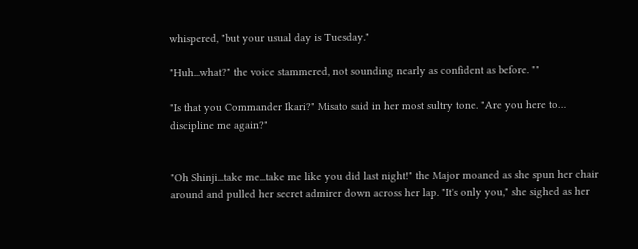whispered, "but your usual day is Tuesday."

"Huh...what?" the voice stammered, not sounding nearly as confident as before. ""

"Is that you Commander Ikari?" Misato said in her most sultry tone. "Are you here to… discipline me again?"


"Oh Shinji...take me...take me like you did last night!" the Major moaned as she spun her chair around and pulled her secret admirer down across her lap. "It's only you," she sighed as her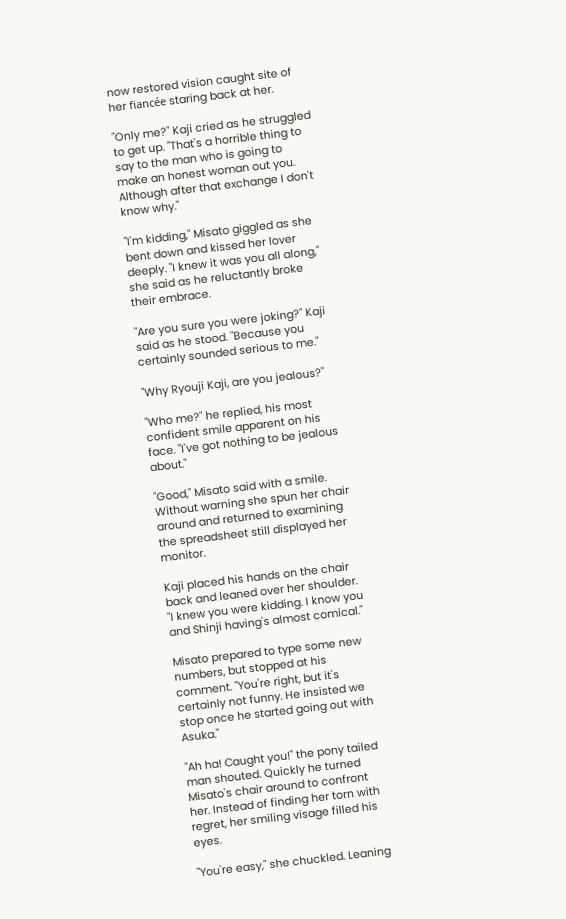now restored vision caught site of her fiancée staring back at her.

"Only me?" Kaji cried as he struggled to get up. "That's a horrible thing to say to the man who is going to make an honest woman out you. Although after that exchange I don't know why."

"I'm kidding," Misato giggled as she bent down and kissed her lover deeply. "I knew it was you all along," she said as he reluctantly broke their embrace.

"Are you sure you were joking?" Kaji said as he stood. "Because you certainly sounded serious to me."

"Why Ryouji Kaji, are you jealous?"

"Who me?" he replied, his most confident smile apparent on his face. "I've got nothing to be jealous about."

"Good," Misato said with a smile. Without warning she spun her chair around and returned to examining the spreadsheet still displayed her monitor.

Kaji placed his hands on the chair back and leaned over her shoulder. "I knew you were kidding. I know you and Shinji having's almost comical."

Misato prepared to type some new numbers, but stopped at his comment. "You're right, but it's certainly not funny. He insisted we stop once he started going out with Asuka."

"Ah ha! Caught you!" the pony tailed man shouted. Quickly he turned Misato's chair around to confront her. Instead of finding her torn with regret, her smiling visage filled his eyes.

"You're easy," she chuckled. Leaning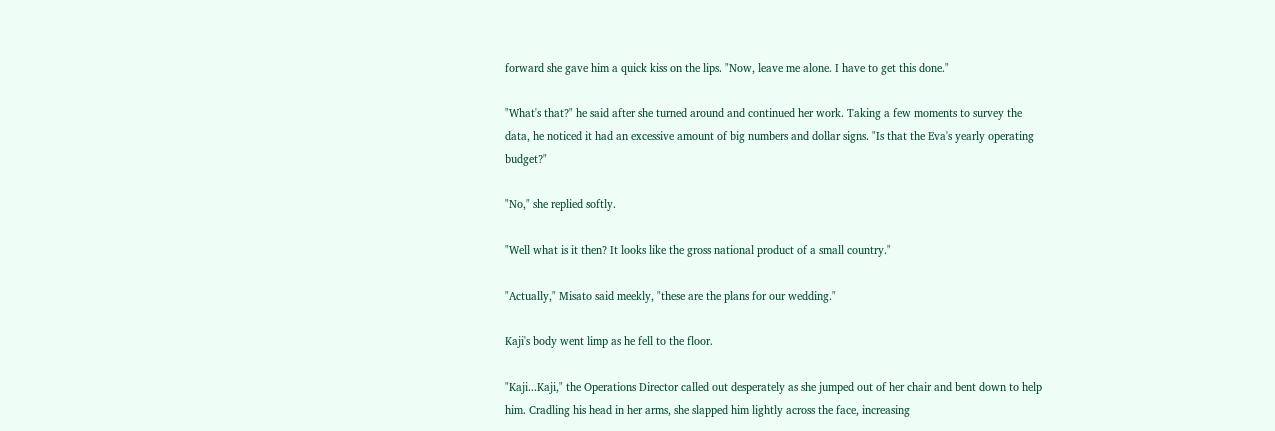forward she gave him a quick kiss on the lips. "Now, leave me alone. I have to get this done."

"What's that?" he said after she turned around and continued her work. Taking a few moments to survey the data, he noticed it had an excessive amount of big numbers and dollar signs. "Is that the Eva's yearly operating budget?"

"No," she replied softly.

"Well what is it then? It looks like the gross national product of a small country."

"Actually," Misato said meekly, "these are the plans for our wedding."

Kaji's body went limp as he fell to the floor.

"Kaji...Kaji," the Operations Director called out desperately as she jumped out of her chair and bent down to help him. Cradling his head in her arms, she slapped him lightly across the face, increasing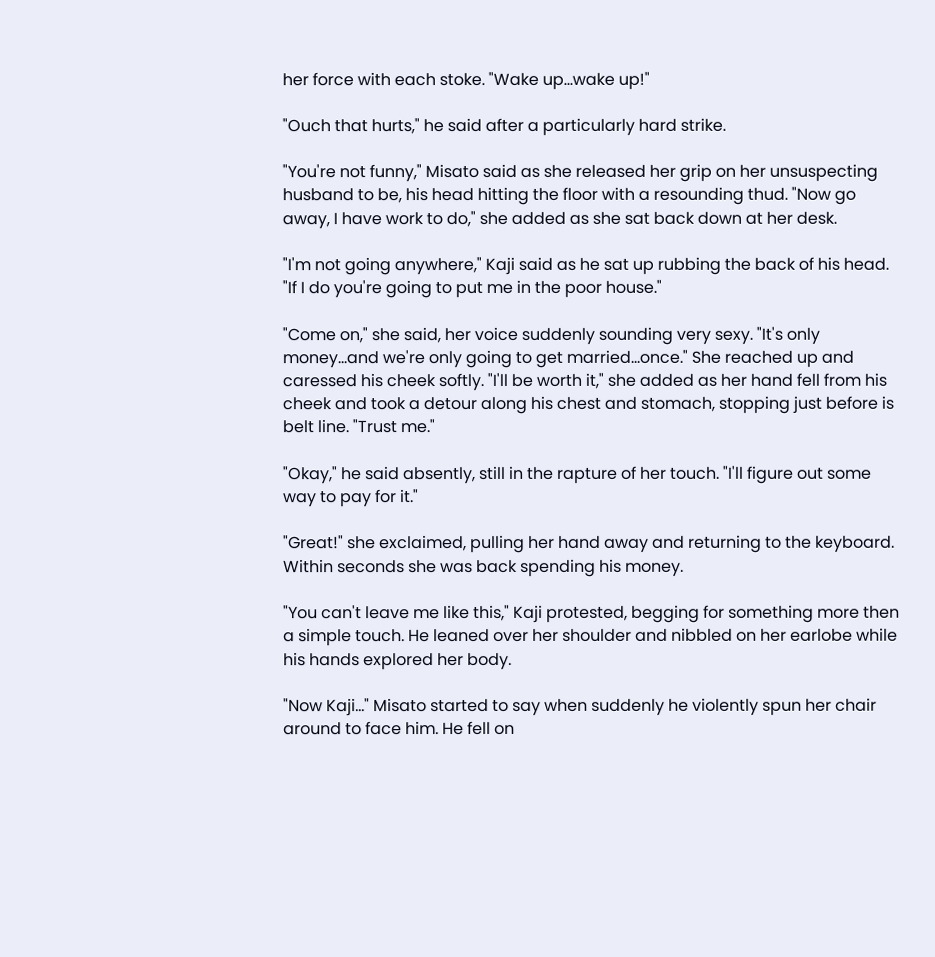her force with each stoke. "Wake up...wake up!"

"Ouch that hurts," he said after a particularly hard strike.

"You're not funny," Misato said as she released her grip on her unsuspecting husband to be, his head hitting the floor with a resounding thud. "Now go away, I have work to do," she added as she sat back down at her desk.

"I'm not going anywhere," Kaji said as he sat up rubbing the back of his head. "If I do you're going to put me in the poor house."

"Come on," she said, her voice suddenly sounding very sexy. "It's only money...and we're only going to get married...once." She reached up and caressed his cheek softly. "I'll be worth it," she added as her hand fell from his cheek and took a detour along his chest and stomach, stopping just before is belt line. "Trust me."

"Okay," he said absently, still in the rapture of her touch. "I'll figure out some way to pay for it."

"Great!" she exclaimed, pulling her hand away and returning to the keyboard. Within seconds she was back spending his money.

"You can't leave me like this," Kaji protested, begging for something more then a simple touch. He leaned over her shoulder and nibbled on her earlobe while his hands explored her body.

"Now Kaji..." Misato started to say when suddenly he violently spun her chair around to face him. He fell on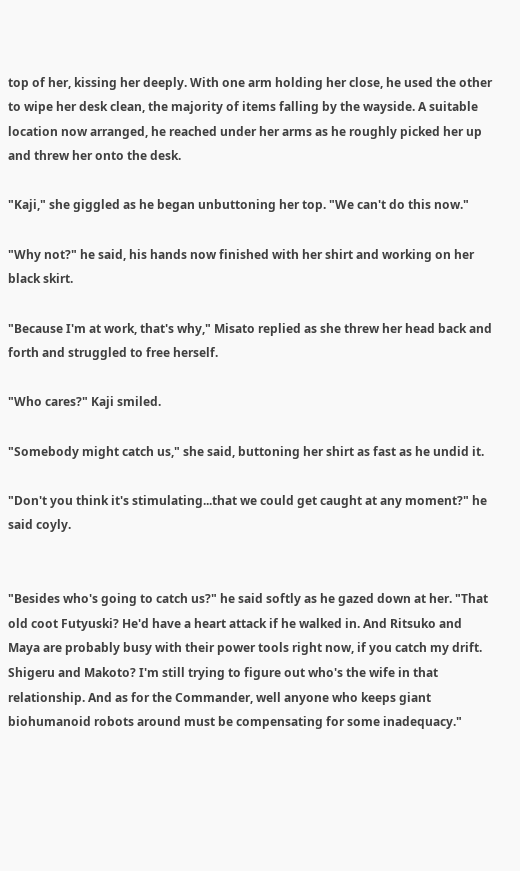top of her, kissing her deeply. With one arm holding her close, he used the other to wipe her desk clean, the majority of items falling by the wayside. A suitable location now arranged, he reached under her arms as he roughly picked her up and threw her onto the desk.

"Kaji," she giggled as he began unbuttoning her top. "We can't do this now."

"Why not?" he said, his hands now finished with her shirt and working on her black skirt.

"Because I'm at work, that's why," Misato replied as she threw her head back and forth and struggled to free herself.

"Who cares?" Kaji smiled.

"Somebody might catch us," she said, buttoning her shirt as fast as he undid it.

"Don't you think it's stimulating...that we could get caught at any moment?" he said coyly.


"Besides who's going to catch us?" he said softly as he gazed down at her. "That old coot Futyuski? He'd have a heart attack if he walked in. And Ritsuko and Maya are probably busy with their power tools right now, if you catch my drift. Shigeru and Makoto? I'm still trying to figure out who's the wife in that relationship. And as for the Commander, well anyone who keeps giant biohumanoid robots around must be compensating for some inadequacy."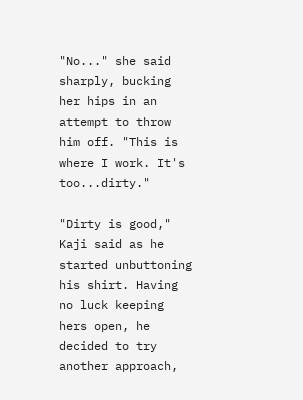"No..." she said sharply, bucking her hips in an attempt to throw him off. "This is where I work. It's too...dirty."

"Dirty is good," Kaji said as he started unbuttoning his shirt. Having no luck keeping hers open, he decided to try another approach,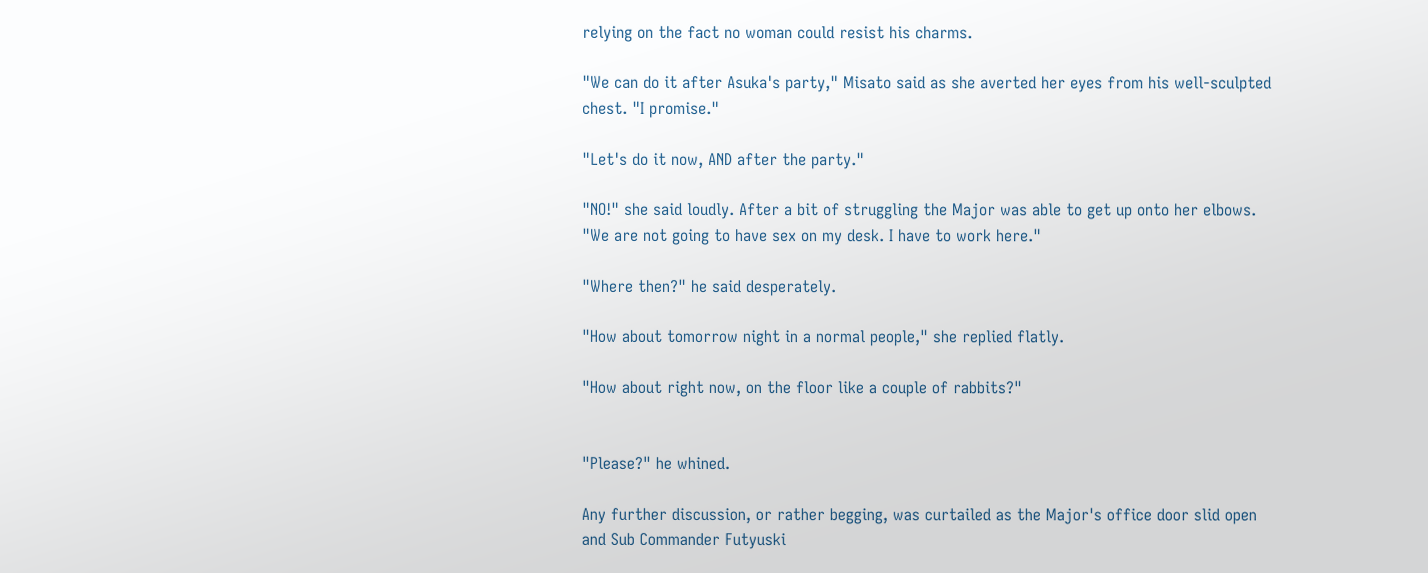relying on the fact no woman could resist his charms.

"We can do it after Asuka's party," Misato said as she averted her eyes from his well-sculpted chest. "I promise."

"Let's do it now, AND after the party."

"NO!" she said loudly. After a bit of struggling the Major was able to get up onto her elbows. "We are not going to have sex on my desk. I have to work here."

"Where then?" he said desperately.

"How about tomorrow night in a normal people," she replied flatly.

"How about right now, on the floor like a couple of rabbits?"


"Please?" he whined.

Any further discussion, or rather begging, was curtailed as the Major's office door slid open and Sub Commander Futyuski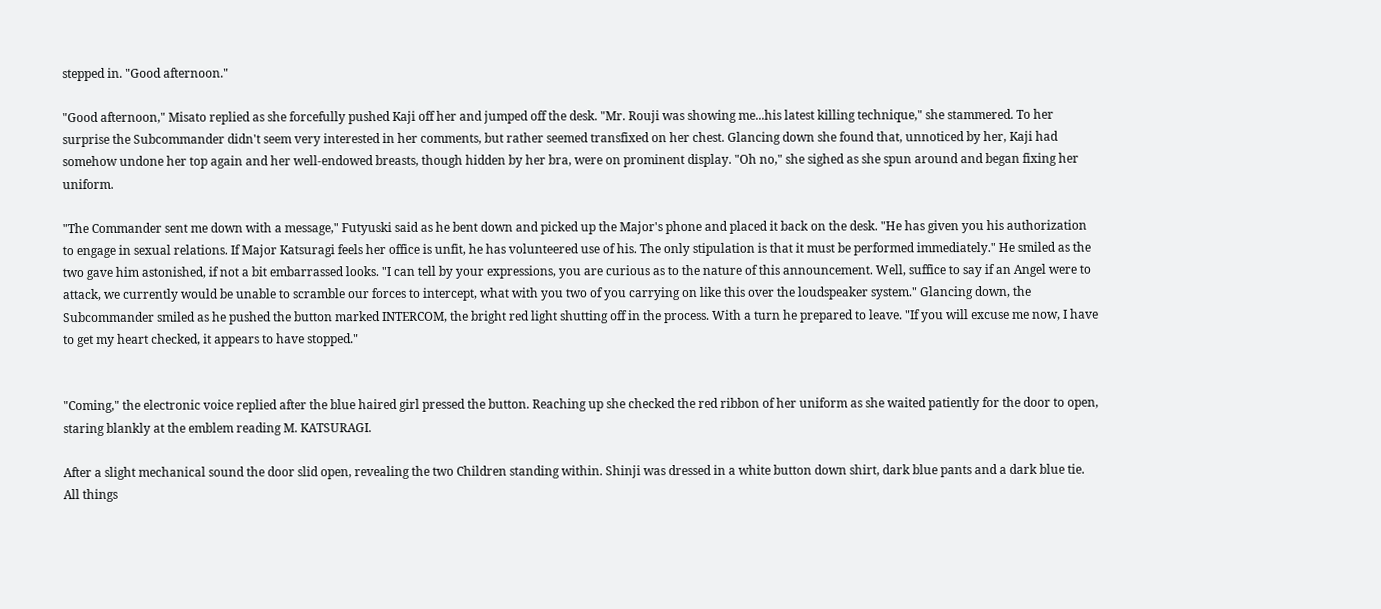stepped in. "Good afternoon."

"Good afternoon," Misato replied as she forcefully pushed Kaji off her and jumped off the desk. "Mr. Rouji was showing me...his latest killing technique," she stammered. To her surprise the Subcommander didn't seem very interested in her comments, but rather seemed transfixed on her chest. Glancing down she found that, unnoticed by her, Kaji had somehow undone her top again and her well-endowed breasts, though hidden by her bra, were on prominent display. "Oh no," she sighed as she spun around and began fixing her uniform.

"The Commander sent me down with a message," Futyuski said as he bent down and picked up the Major's phone and placed it back on the desk. "He has given you his authorization to engage in sexual relations. If Major Katsuragi feels her office is unfit, he has volunteered use of his. The only stipulation is that it must be performed immediately." He smiled as the two gave him astonished, if not a bit embarrassed looks. "I can tell by your expressions, you are curious as to the nature of this announcement. Well, suffice to say if an Angel were to attack, we currently would be unable to scramble our forces to intercept, what with you two of you carrying on like this over the loudspeaker system." Glancing down, the Subcommander smiled as he pushed the button marked INTERCOM, the bright red light shutting off in the process. With a turn he prepared to leave. "If you will excuse me now, I have to get my heart checked, it appears to have stopped."


"Coming," the electronic voice replied after the blue haired girl pressed the button. Reaching up she checked the red ribbon of her uniform as she waited patiently for the door to open, staring blankly at the emblem reading M. KATSURAGI.

After a slight mechanical sound the door slid open, revealing the two Children standing within. Shinji was dressed in a white button down shirt, dark blue pants and a dark blue tie. All things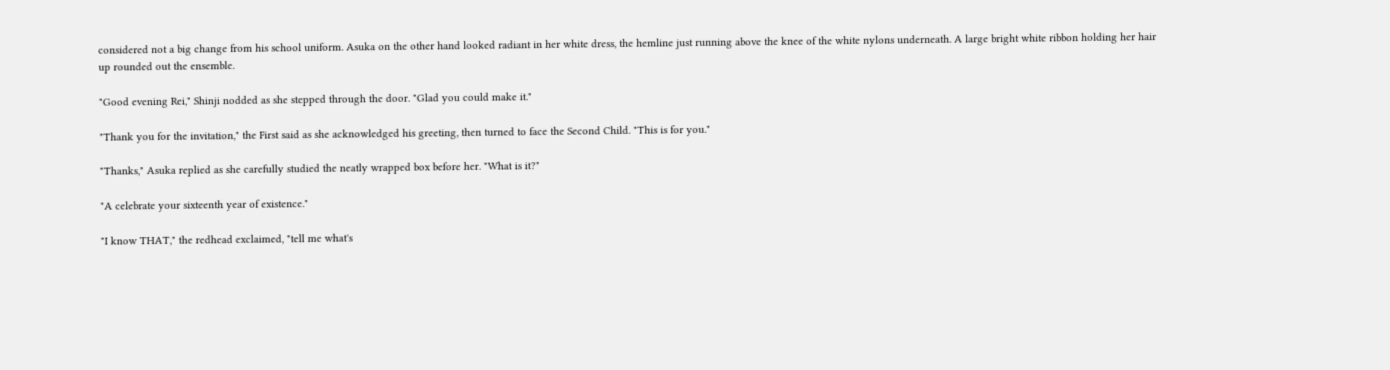considered not a big change from his school uniform. Asuka on the other hand looked radiant in her white dress, the hemline just running above the knee of the white nylons underneath. A large bright white ribbon holding her hair up rounded out the ensemble.

"Good evening Rei," Shinji nodded as she stepped through the door. "Glad you could make it."

"Thank you for the invitation," the First said as she acknowledged his greeting, then turned to face the Second Child. "This is for you."

"Thanks," Asuka replied as she carefully studied the neatly wrapped box before her. "What is it?"

"A celebrate your sixteenth year of existence."

"I know THAT," the redhead exclaimed, "tell me what's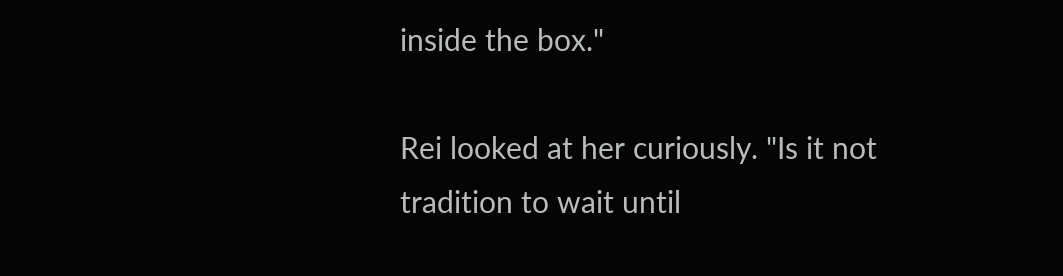inside the box."

Rei looked at her curiously. "Is it not tradition to wait until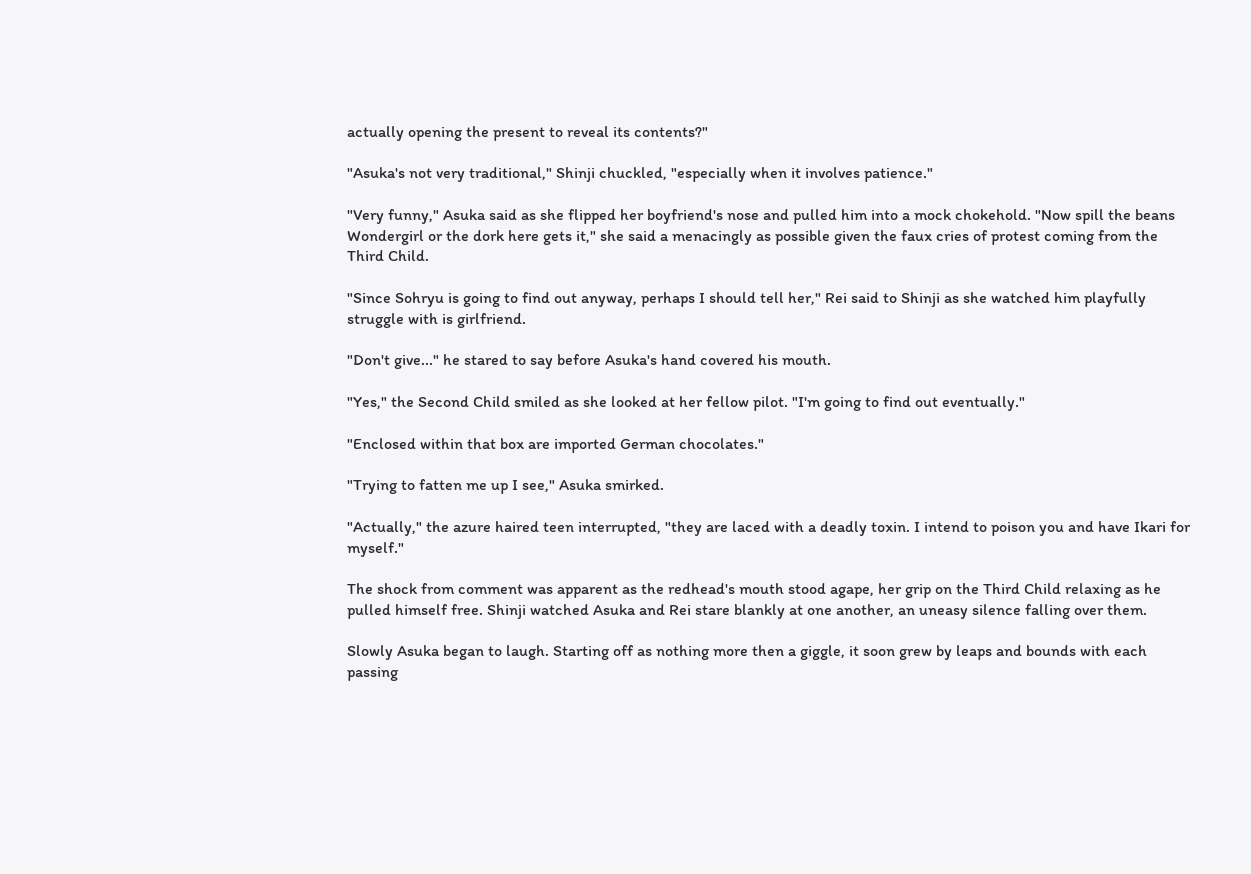actually opening the present to reveal its contents?"

"Asuka's not very traditional," Shinji chuckled, "especially when it involves patience."

"Very funny," Asuka said as she flipped her boyfriend's nose and pulled him into a mock chokehold. "Now spill the beans Wondergirl or the dork here gets it," she said a menacingly as possible given the faux cries of protest coming from the Third Child.

"Since Sohryu is going to find out anyway, perhaps I should tell her," Rei said to Shinji as she watched him playfully struggle with is girlfriend.

"Don't give..." he stared to say before Asuka's hand covered his mouth.

"Yes," the Second Child smiled as she looked at her fellow pilot. "I'm going to find out eventually."

"Enclosed within that box are imported German chocolates."

"Trying to fatten me up I see," Asuka smirked.

"Actually," the azure haired teen interrupted, "they are laced with a deadly toxin. I intend to poison you and have Ikari for myself."

The shock from comment was apparent as the redhead's mouth stood agape, her grip on the Third Child relaxing as he pulled himself free. Shinji watched Asuka and Rei stare blankly at one another, an uneasy silence falling over them.

Slowly Asuka began to laugh. Starting off as nothing more then a giggle, it soon grew by leaps and bounds with each passing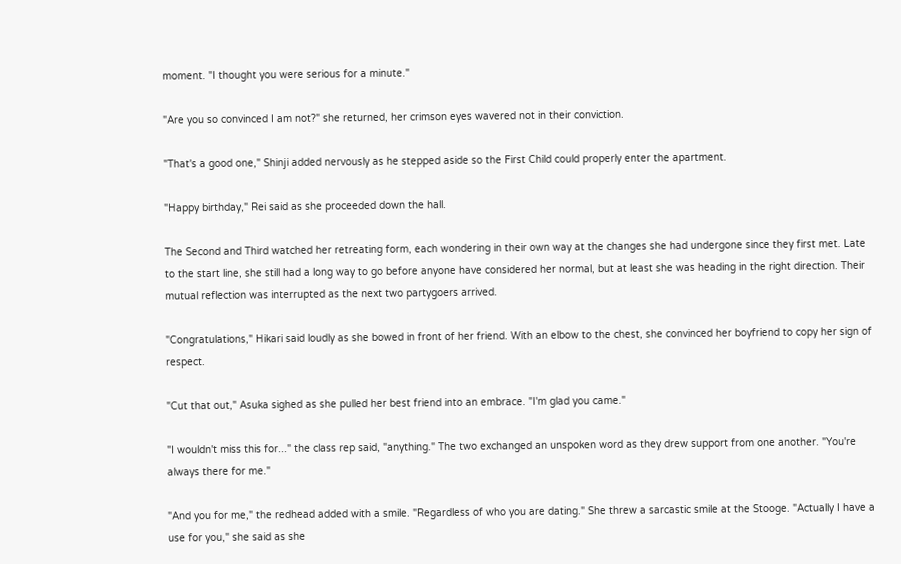moment. "I thought you were serious for a minute."

"Are you so convinced I am not?" she returned, her crimson eyes wavered not in their conviction.

"That's a good one," Shinji added nervously as he stepped aside so the First Child could properly enter the apartment.

"Happy birthday," Rei said as she proceeded down the hall.

The Second and Third watched her retreating form, each wondering in their own way at the changes she had undergone since they first met. Late to the start line, she still had a long way to go before anyone have considered her normal, but at least she was heading in the right direction. Their mutual reflection was interrupted as the next two partygoers arrived.

"Congratulations," Hikari said loudly as she bowed in front of her friend. With an elbow to the chest, she convinced her boyfriend to copy her sign of respect.

"Cut that out," Asuka sighed as she pulled her best friend into an embrace. "I'm glad you came."

"I wouldn't miss this for..." the class rep said, "anything." The two exchanged an unspoken word as they drew support from one another. "You're always there for me."

"And you for me," the redhead added with a smile. "Regardless of who you are dating." She threw a sarcastic smile at the Stooge. "Actually I have a use for you," she said as she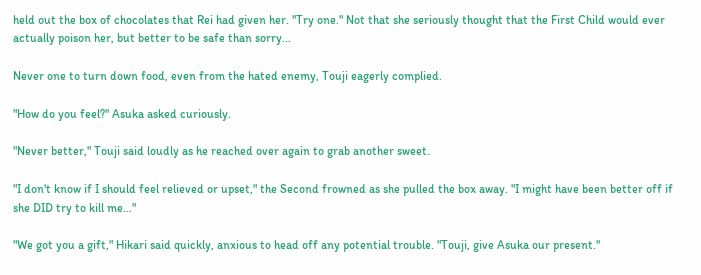held out the box of chocolates that Rei had given her. "Try one." Not that she seriously thought that the First Child would ever actually poison her, but better to be safe than sorry...

Never one to turn down food, even from the hated enemy, Touji eagerly complied.

"How do you feel?" Asuka asked curiously.

"Never better," Touji said loudly as he reached over again to grab another sweet.

"I don't know if I should feel relieved or upset," the Second frowned as she pulled the box away. "I might have been better off if she DID try to kill me..."

"We got you a gift," Hikari said quickly, anxious to head off any potential trouble. "Touji, give Asuka our present."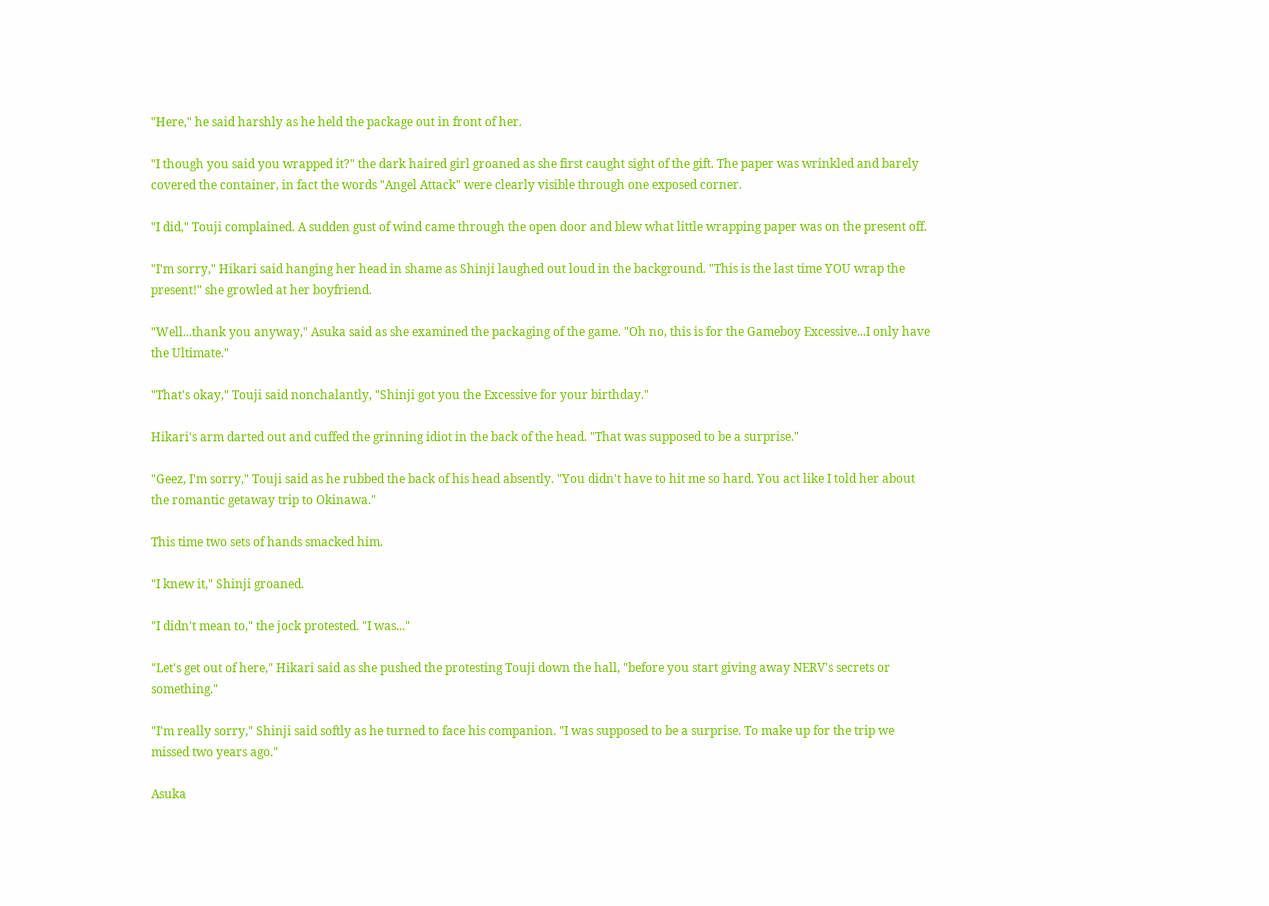"Here," he said harshly as he held the package out in front of her.

"I though you said you wrapped it?" the dark haired girl groaned as she first caught sight of the gift. The paper was wrinkled and barely covered the container, in fact the words "Angel Attack" were clearly visible through one exposed corner.

"I did," Touji complained. A sudden gust of wind came through the open door and blew what little wrapping paper was on the present off.

"I'm sorry," Hikari said hanging her head in shame as Shinji laughed out loud in the background. "This is the last time YOU wrap the present!" she growled at her boyfriend.

"Well...thank you anyway," Asuka said as she examined the packaging of the game. "Oh no, this is for the Gameboy Excessive...I only have the Ultimate."

"That's okay," Touji said nonchalantly, "Shinji got you the Excessive for your birthday."

Hikari's arm darted out and cuffed the grinning idiot in the back of the head. "That was supposed to be a surprise."

"Geez, I'm sorry," Touji said as he rubbed the back of his head absently. "You didn't have to hit me so hard. You act like I told her about the romantic getaway trip to Okinawa."

This time two sets of hands smacked him.

"I knew it," Shinji groaned.

"I didn't mean to," the jock protested. "I was..."

"Let's get out of here," Hikari said as she pushed the protesting Touji down the hall, "before you start giving away NERV's secrets or something."

"I'm really sorry," Shinji said softly as he turned to face his companion. "I was supposed to be a surprise. To make up for the trip we missed two years ago."

Asuka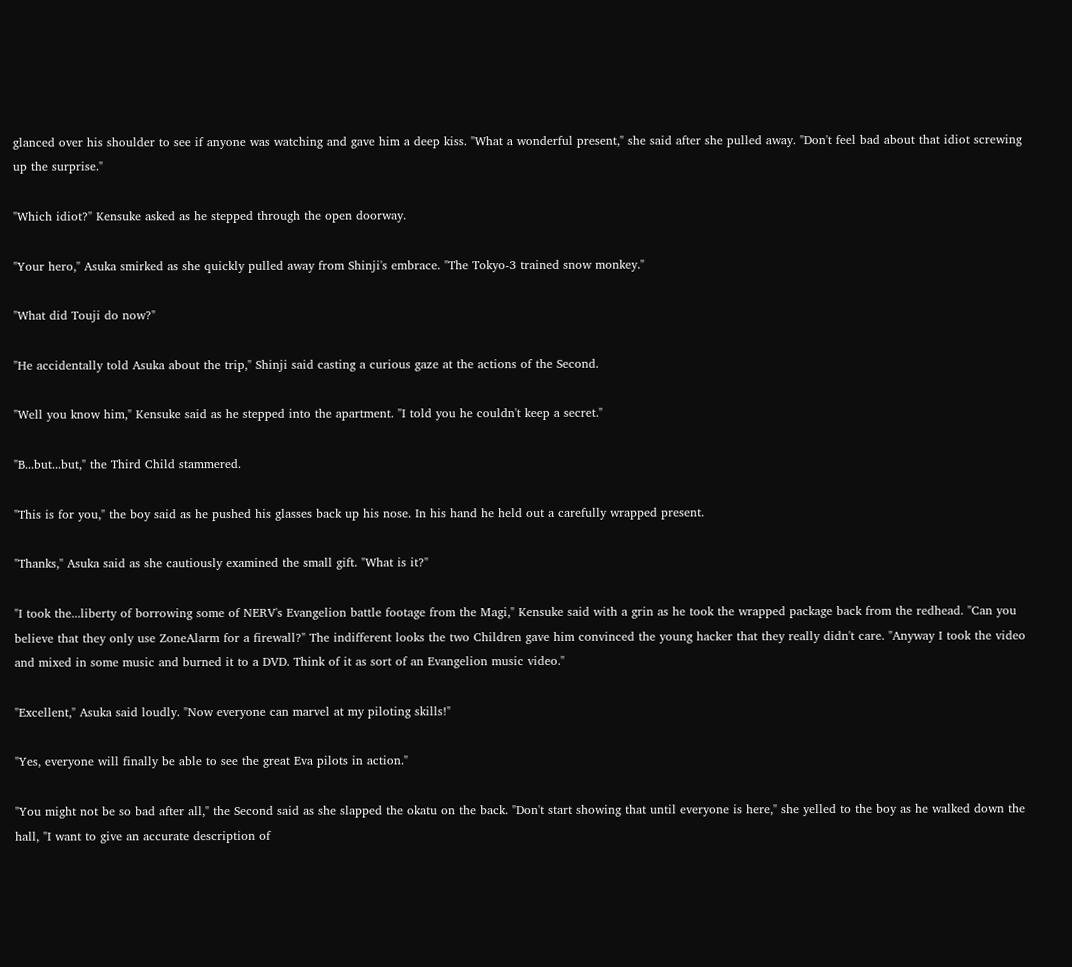glanced over his shoulder to see if anyone was watching and gave him a deep kiss. "What a wonderful present," she said after she pulled away. "Don't feel bad about that idiot screwing up the surprise."

"Which idiot?" Kensuke asked as he stepped through the open doorway.

"Your hero," Asuka smirked as she quickly pulled away from Shinji's embrace. "The Tokyo-3 trained snow monkey."

"What did Touji do now?"

"He accidentally told Asuka about the trip," Shinji said casting a curious gaze at the actions of the Second.

"Well you know him," Kensuke said as he stepped into the apartment. "I told you he couldn't keep a secret."

"B...but...but," the Third Child stammered.

"This is for you," the boy said as he pushed his glasses back up his nose. In his hand he held out a carefully wrapped present.

"Thanks," Asuka said as she cautiously examined the small gift. "What is it?"

"I took the...liberty of borrowing some of NERV's Evangelion battle footage from the Magi," Kensuke said with a grin as he took the wrapped package back from the redhead. "Can you believe that they only use ZoneAlarm for a firewall?" The indifferent looks the two Children gave him convinced the young hacker that they really didn't care. "Anyway I took the video and mixed in some music and burned it to a DVD. Think of it as sort of an Evangelion music video."

"Excellent," Asuka said loudly. "Now everyone can marvel at my piloting skills!"

"Yes, everyone will finally be able to see the great Eva pilots in action."

"You might not be so bad after all," the Second said as she slapped the okatu on the back. "Don't start showing that until everyone is here," she yelled to the boy as he walked down the hall, "I want to give an accurate description of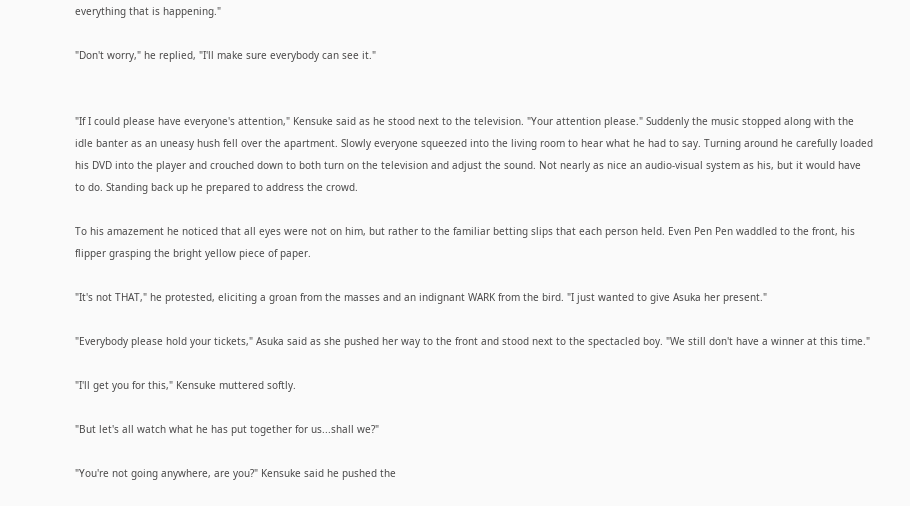everything that is happening."

"Don't worry," he replied, "I'll make sure everybody can see it."


"If I could please have everyone's attention," Kensuke said as he stood next to the television. "Your attention please." Suddenly the music stopped along with the idle banter as an uneasy hush fell over the apartment. Slowly everyone squeezed into the living room to hear what he had to say. Turning around he carefully loaded his DVD into the player and crouched down to both turn on the television and adjust the sound. Not nearly as nice an audio-visual system as his, but it would have to do. Standing back up he prepared to address the crowd.

To his amazement he noticed that all eyes were not on him, but rather to the familiar betting slips that each person held. Even Pen Pen waddled to the front, his flipper grasping the bright yellow piece of paper.

"It's not THAT," he protested, eliciting a groan from the masses and an indignant WARK from the bird. "I just wanted to give Asuka her present."

"Everybody please hold your tickets," Asuka said as she pushed her way to the front and stood next to the spectacled boy. "We still don't have a winner at this time."

"I'll get you for this," Kensuke muttered softly.

"But let's all watch what he has put together for us...shall we?"

"You're not going anywhere, are you?" Kensuke said he pushed the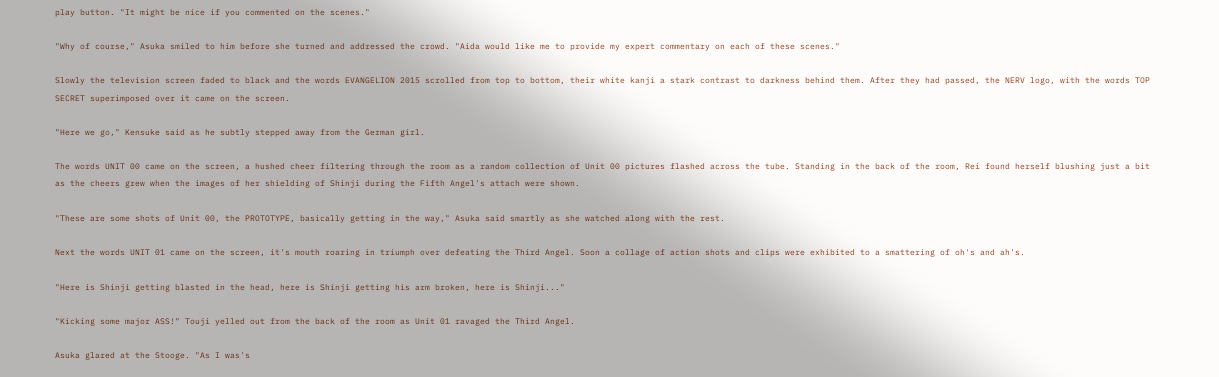play button. "It might be nice if you commented on the scenes."

"Why of course," Asuka smiled to him before she turned and addressed the crowd. "Aida would like me to provide my expert commentary on each of these scenes."

Slowly the television screen faded to black and the words EVANGELION 2015 scrolled from top to bottom, their white kanji a stark contrast to darkness behind them. After they had passed, the NERV logo, with the words TOP SECRET superimposed over it came on the screen.

"Here we go," Kensuke said as he subtly stepped away from the German girl.

The words UNIT 00 came on the screen, a hushed cheer filtering through the room as a random collection of Unit 00 pictures flashed across the tube. Standing in the back of the room, Rei found herself blushing just a bit as the cheers grew when the images of her shielding of Shinji during the Fifth Angel's attach were shown.

"These are some shots of Unit 00, the PROTOTYPE, basically getting in the way," Asuka said smartly as she watched along with the rest.

Next the words UNIT 01 came on the screen, it's mouth roaring in triumph over defeating the Third Angel. Soon a collage of action shots and clips were exhibited to a smattering of oh's and ah's.

"Here is Shinji getting blasted in the head, here is Shinji getting his arm broken, here is Shinji..."

"Kicking some major ASS!" Touji yelled out from the back of the room as Unit 01 ravaged the Third Angel.

Asuka glared at the Stooge. "As I was's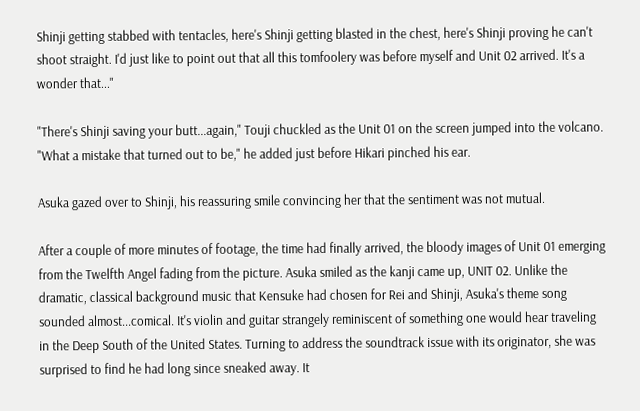Shinji getting stabbed with tentacles, here's Shinji getting blasted in the chest, here's Shinji proving he can't shoot straight. I'd just like to point out that all this tomfoolery was before myself and Unit 02 arrived. It's a wonder that..."

"There's Shinji saving your butt...again," Touji chuckled as the Unit 01 on the screen jumped into the volcano. "What a mistake that turned out to be," he added just before Hikari pinched his ear.

Asuka gazed over to Shinji, his reassuring smile convincing her that the sentiment was not mutual.

After a couple of more minutes of footage, the time had finally arrived, the bloody images of Unit 01 emerging from the Twelfth Angel fading from the picture. Asuka smiled as the kanji came up, UNIT 02. Unlike the dramatic, classical background music that Kensuke had chosen for Rei and Shinji, Asuka's theme song sounded almost...comical. It's violin and guitar strangely reminiscent of something one would hear traveling in the Deep South of the United States. Turning to address the soundtrack issue with its originator, she was surprised to find he had long since sneaked away. It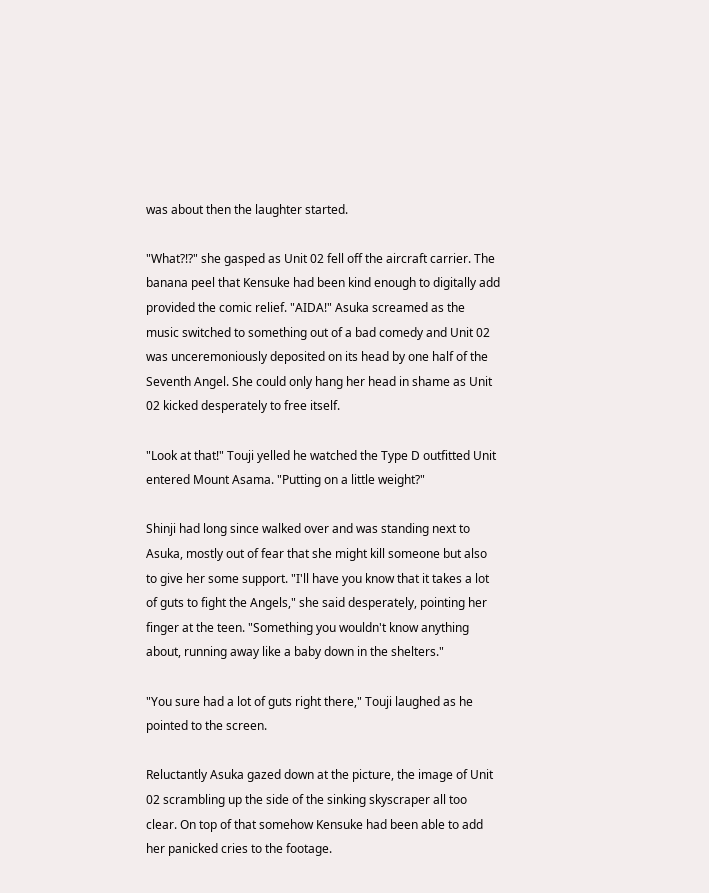was about then the laughter started.

"What?!?" she gasped as Unit 02 fell off the aircraft carrier. The banana peel that Kensuke had been kind enough to digitally add provided the comic relief. "AIDA!" Asuka screamed as the music switched to something out of a bad comedy and Unit 02 was unceremoniously deposited on its head by one half of the Seventh Angel. She could only hang her head in shame as Unit 02 kicked desperately to free itself.

"Look at that!" Touji yelled he watched the Type D outfitted Unit entered Mount Asama. "Putting on a little weight?"

Shinji had long since walked over and was standing next to Asuka, mostly out of fear that she might kill someone but also to give her some support. "I'll have you know that it takes a lot of guts to fight the Angels," she said desperately, pointing her finger at the teen. "Something you wouldn't know anything about, running away like a baby down in the shelters."

"You sure had a lot of guts right there," Touji laughed as he pointed to the screen.

Reluctantly Asuka gazed down at the picture, the image of Unit 02 scrambling up the side of the sinking skyscraper all too clear. On top of that somehow Kensuke had been able to add her panicked cries to the footage.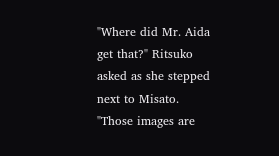"Where did Mr. Aida get that?" Ritsuko asked as she stepped next to Misato. "Those images are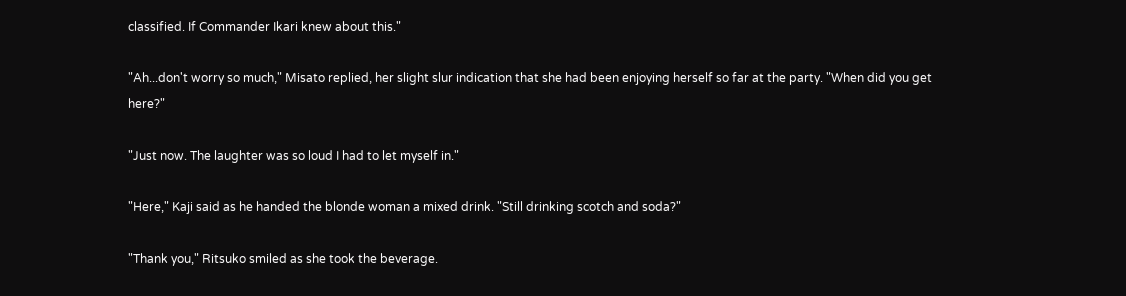classified. If Commander Ikari knew about this."

"Ah...don't worry so much," Misato replied, her slight slur indication that she had been enjoying herself so far at the party. "When did you get here?"

"Just now. The laughter was so loud I had to let myself in."

"Here," Kaji said as he handed the blonde woman a mixed drink. "Still drinking scotch and soda?"

"Thank you," Ritsuko smiled as she took the beverage.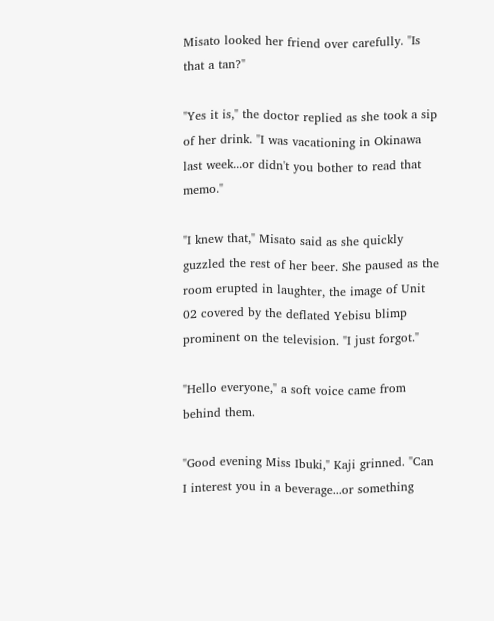Misato looked her friend over carefully. "Is that a tan?"

"Yes it is," the doctor replied as she took a sip of her drink. "I was vacationing in Okinawa last week...or didn't you bother to read that memo."

"I knew that," Misato said as she quickly guzzled the rest of her beer. She paused as the room erupted in laughter, the image of Unit 02 covered by the deflated Yebisu blimp prominent on the television. "I just forgot."

"Hello everyone," a soft voice came from behind them.

"Good evening Miss Ibuki," Kaji grinned. "Can I interest you in a beverage...or something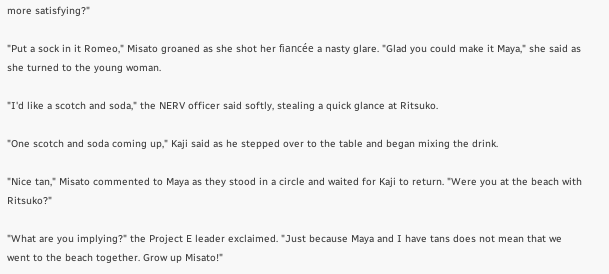more satisfying?"

"Put a sock in it Romeo," Misato groaned as she shot her fiancée a nasty glare. "Glad you could make it Maya," she said as she turned to the young woman.

"I'd like a scotch and soda," the NERV officer said softly, stealing a quick glance at Ritsuko.

"One scotch and soda coming up," Kaji said as he stepped over to the table and began mixing the drink.

"Nice tan," Misato commented to Maya as they stood in a circle and waited for Kaji to return. "Were you at the beach with Ritsuko?"

"What are you implying?" the Project E leader exclaimed. "Just because Maya and I have tans does not mean that we went to the beach together. Grow up Misato!"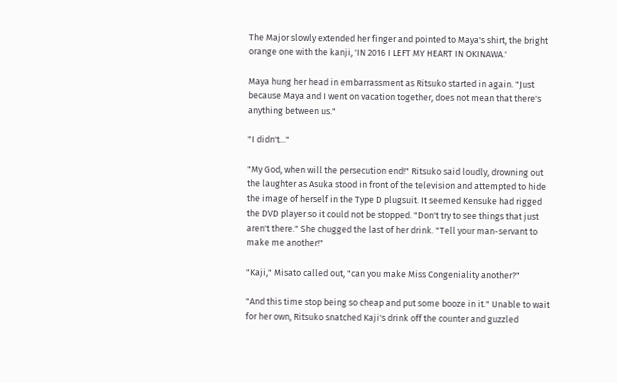The Major slowly extended her finger and pointed to Maya's shirt, the bright orange one with the kanji, 'IN 2016 I LEFT MY HEART IN OKINAWA.'

Maya hung her head in embarrassment as Ritsuko started in again. "Just because Maya and I went on vacation together, does not mean that there's anything between us."

"I didn't..."

"My God, when will the persecution end!" Ritsuko said loudly, drowning out the laughter as Asuka stood in front of the television and attempted to hide the image of herself in the Type D plugsuit. It seemed Kensuke had rigged the DVD player so it could not be stopped. "Don't try to see things that just aren't there." She chugged the last of her drink. "Tell your man-servant to make me another!"

"Kaji," Misato called out, "can you make Miss Congeniality another?"

"And this time stop being so cheap and put some booze in it." Unable to wait for her own, Ritsuko snatched Kaji's drink off the counter and guzzled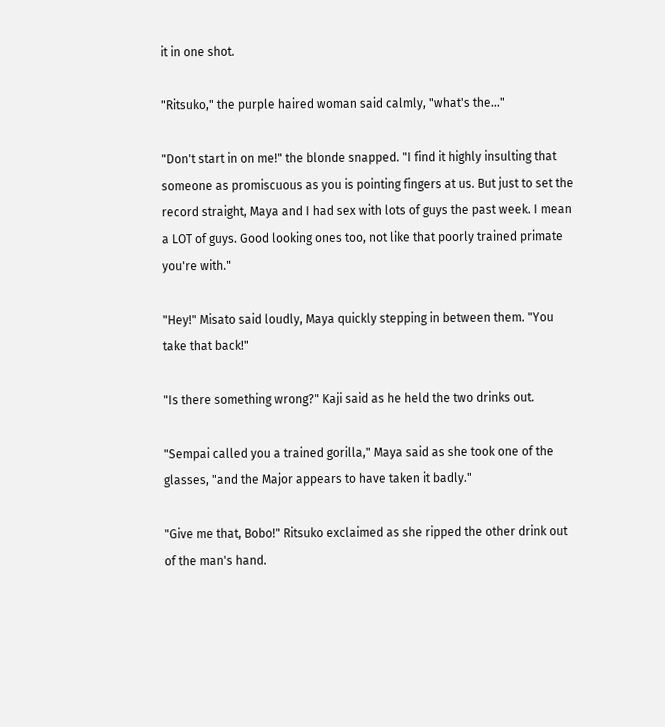it in one shot.

"Ritsuko," the purple haired woman said calmly, "what's the..."

"Don't start in on me!" the blonde snapped. "I find it highly insulting that someone as promiscuous as you is pointing fingers at us. But just to set the record straight, Maya and I had sex with lots of guys the past week. I mean a LOT of guys. Good looking ones too, not like that poorly trained primate you're with."

"Hey!" Misato said loudly, Maya quickly stepping in between them. "You take that back!"

"Is there something wrong?" Kaji said as he held the two drinks out.

"Sempai called you a trained gorilla," Maya said as she took one of the glasses, "and the Major appears to have taken it badly."

"Give me that, Bobo!" Ritsuko exclaimed as she ripped the other drink out of the man's hand.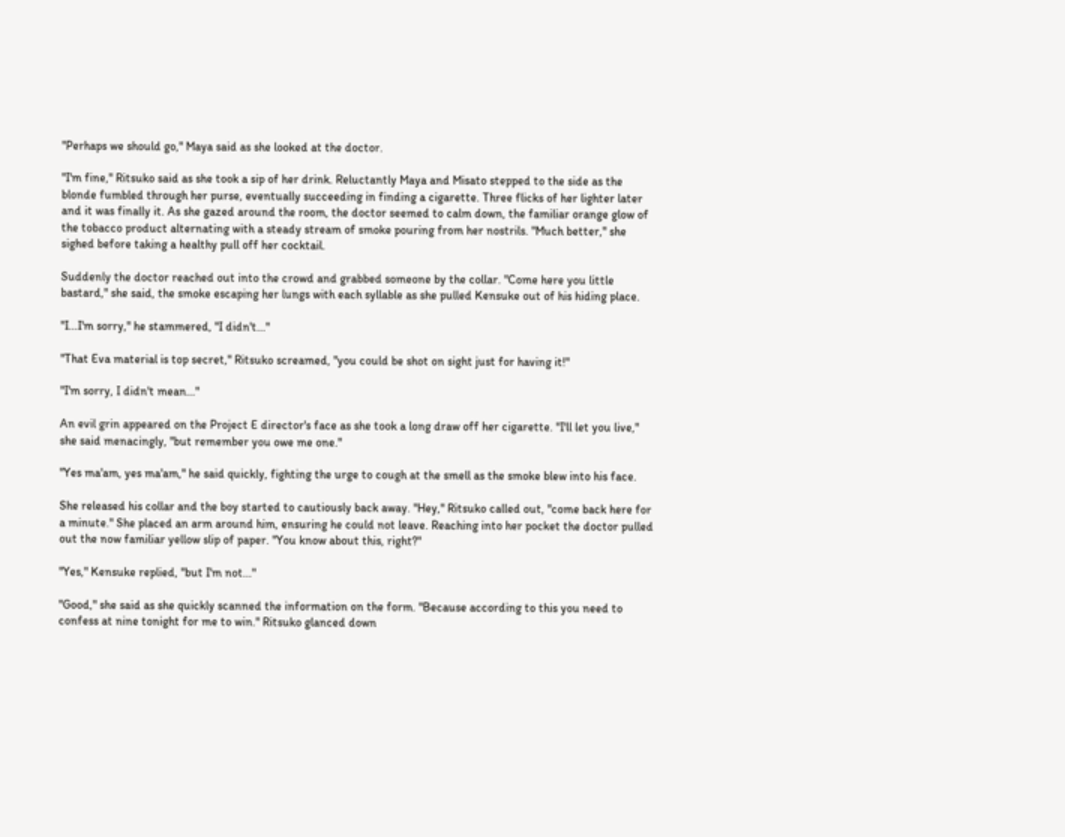"Perhaps we should go," Maya said as she looked at the doctor.

"I'm fine," Ritsuko said as she took a sip of her drink. Reluctantly Maya and Misato stepped to the side as the blonde fumbled through her purse, eventually succeeding in finding a cigarette. Three flicks of her lighter later and it was finally it. As she gazed around the room, the doctor seemed to calm down, the familiar orange glow of the tobacco product alternating with a steady stream of smoke pouring from her nostrils. "Much better," she sighed before taking a healthy pull off her cocktail.

Suddenly the doctor reached out into the crowd and grabbed someone by the collar. "Come here you little bastard," she said, the smoke escaping her lungs with each syllable as she pulled Kensuke out of his hiding place.

"I...I'm sorry," he stammered, "I didn't..."

"That Eva material is top secret," Ritsuko screamed, "you could be shot on sight just for having it!"

"I'm sorry, I didn't mean..."

An evil grin appeared on the Project E director's face as she took a long draw off her cigarette. "I'll let you live," she said menacingly, "but remember you owe me one."

"Yes ma'am, yes ma'am," he said quickly, fighting the urge to cough at the smell as the smoke blew into his face.

She released his collar and the boy started to cautiously back away. "Hey," Ritsuko called out, "come back here for a minute." She placed an arm around him, ensuring he could not leave. Reaching into her pocket the doctor pulled out the now familiar yellow slip of paper. "You know about this, right?"

"Yes," Kensuke replied, "but I'm not..."

"Good," she said as she quickly scanned the information on the form. "Because according to this you need to confess at nine tonight for me to win." Ritsuko glanced down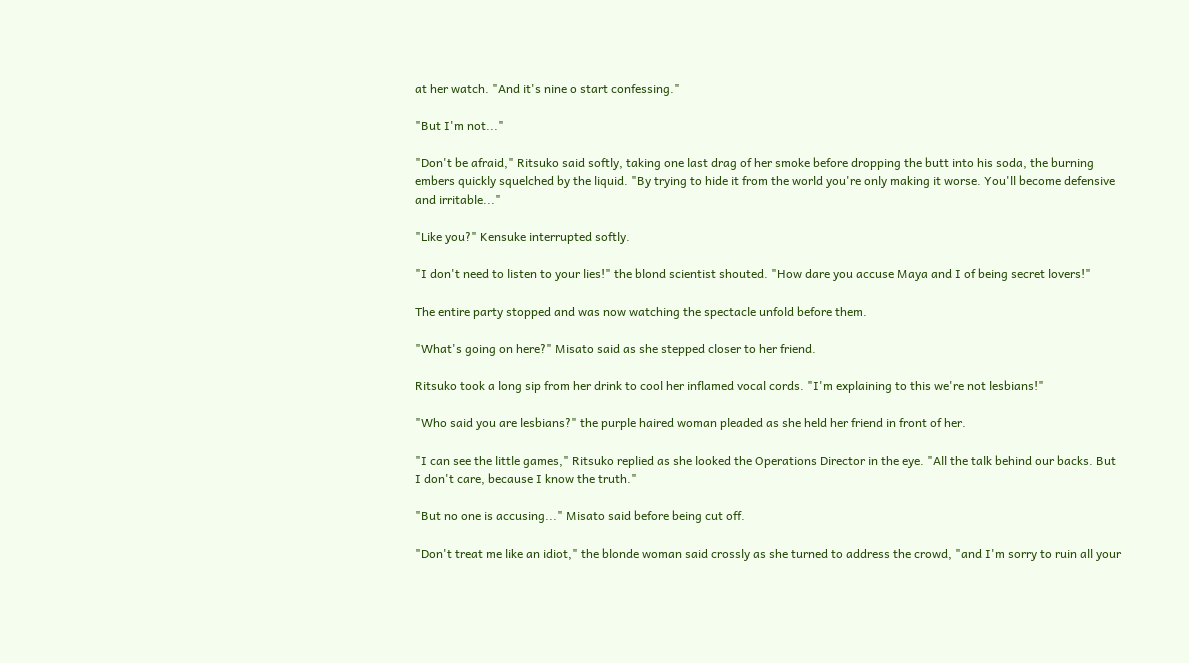at her watch. "And it's nine o start confessing."

"But I'm not..."

"Don't be afraid," Ritsuko said softly, taking one last drag of her smoke before dropping the butt into his soda, the burning embers quickly squelched by the liquid. "By trying to hide it from the world you're only making it worse. You'll become defensive and irritable..."

"Like you?" Kensuke interrupted softly.

"I don't need to listen to your lies!" the blond scientist shouted. "How dare you accuse Maya and I of being secret lovers!"

The entire party stopped and was now watching the spectacle unfold before them.

"What's going on here?" Misato said as she stepped closer to her friend.

Ritsuko took a long sip from her drink to cool her inflamed vocal cords. "I'm explaining to this we're not lesbians!"

"Who said you are lesbians?" the purple haired woman pleaded as she held her friend in front of her.

"I can see the little games," Ritsuko replied as she looked the Operations Director in the eye. "All the talk behind our backs. But I don't care, because I know the truth."

"But no one is accusing..." Misato said before being cut off.

"Don't treat me like an idiot," the blonde woman said crossly as she turned to address the crowd, "and I'm sorry to ruin all your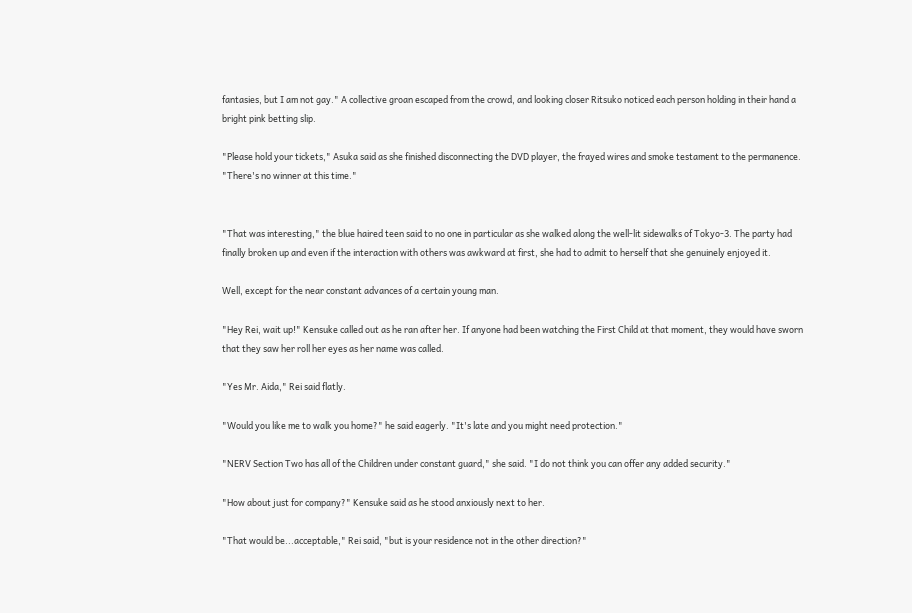fantasies, but I am not gay." A collective groan escaped from the crowd, and looking closer Ritsuko noticed each person holding in their hand a bright pink betting slip.

"Please hold your tickets," Asuka said as she finished disconnecting the DVD player, the frayed wires and smoke testament to the permanence. "There's no winner at this time."


"That was interesting," the blue haired teen said to no one in particular as she walked along the well-lit sidewalks of Tokyo-3. The party had finally broken up and even if the interaction with others was awkward at first, she had to admit to herself that she genuinely enjoyed it.

Well, except for the near constant advances of a certain young man.

"Hey Rei, wait up!" Kensuke called out as he ran after her. If anyone had been watching the First Child at that moment, they would have sworn that they saw her roll her eyes as her name was called.

"Yes Mr. Aida," Rei said flatly.

"Would you like me to walk you home?" he said eagerly. "It's late and you might need protection."

"NERV Section Two has all of the Children under constant guard," she said. "I do not think you can offer any added security."

"How about just for company?" Kensuke said as he stood anxiously next to her.

"That would be...acceptable," Rei said, "but is your residence not in the other direction?"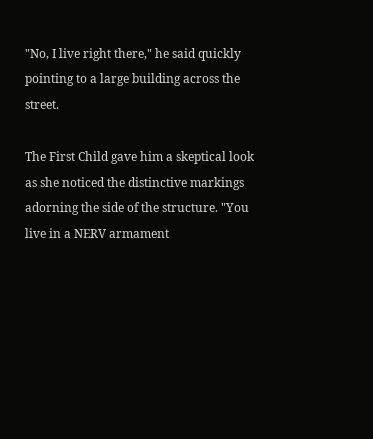"No, I live right there," he said quickly pointing to a large building across the street.

The First Child gave him a skeptical look as she noticed the distinctive markings adorning the side of the structure. "You live in a NERV armament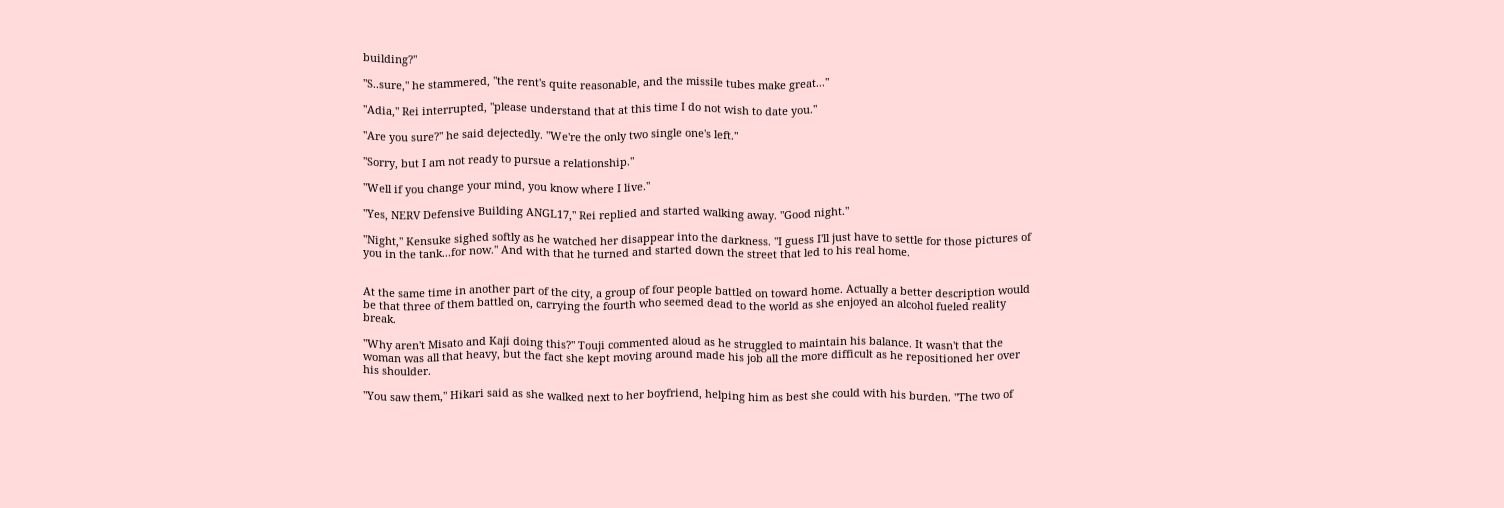building?"

"S..sure," he stammered, "the rent's quite reasonable, and the missile tubes make great..."

"Adia," Rei interrupted, "please understand that at this time I do not wish to date you."

"Are you sure?" he said dejectedly. "We're the only two single one's left."

"Sorry, but I am not ready to pursue a relationship."

"Well if you change your mind, you know where I live."

"Yes, NERV Defensive Building ANGL17," Rei replied and started walking away. "Good night."

"Night," Kensuke sighed softly as he watched her disappear into the darkness. "I guess I'll just have to settle for those pictures of you in the tank...for now." And with that he turned and started down the street that led to his real home.


At the same time in another part of the city, a group of four people battled on toward home. Actually a better description would be that three of them battled on, carrying the fourth who seemed dead to the world as she enjoyed an alcohol fueled reality break.

"Why aren't Misato and Kaji doing this?" Touji commented aloud as he struggled to maintain his balance. It wasn't that the woman was all that heavy, but the fact she kept moving around made his job all the more difficult as he repositioned her over his shoulder.

"You saw them," Hikari said as she walked next to her boyfriend, helping him as best she could with his burden. "The two of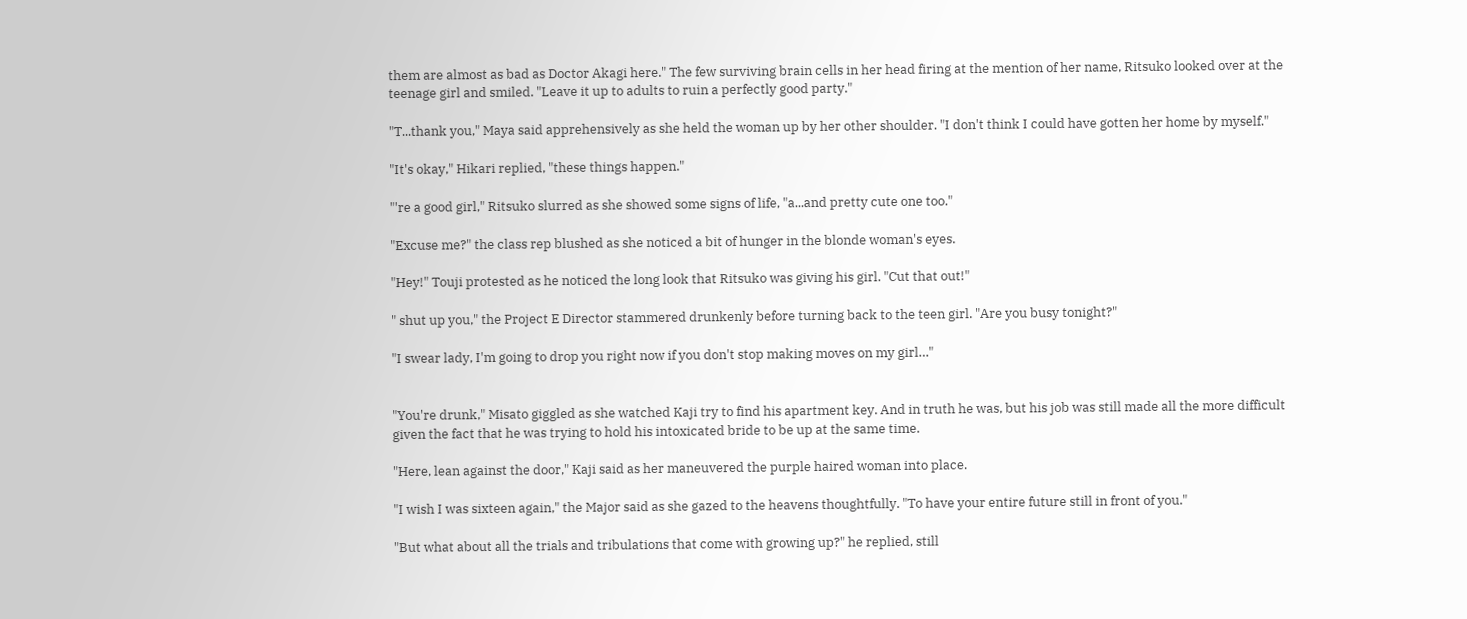them are almost as bad as Doctor Akagi here." The few surviving brain cells in her head firing at the mention of her name, Ritsuko looked over at the teenage girl and smiled. "Leave it up to adults to ruin a perfectly good party."

"T...thank you," Maya said apprehensively as she held the woman up by her other shoulder. "I don't think I could have gotten her home by myself."

"It's okay," Hikari replied, "these things happen."

"'re a good girl," Ritsuko slurred as she showed some signs of life, "a...and pretty cute one too."

"Excuse me?" the class rep blushed as she noticed a bit of hunger in the blonde woman's eyes.

"Hey!" Touji protested as he noticed the long look that Ritsuko was giving his girl. "Cut that out!"

" shut up you," the Project E Director stammered drunkenly before turning back to the teen girl. "Are you busy tonight?"

"I swear lady, I'm going to drop you right now if you don't stop making moves on my girl…"


"You're drunk," Misato giggled as she watched Kaji try to find his apartment key. And in truth he was, but his job was still made all the more difficult given the fact that he was trying to hold his intoxicated bride to be up at the same time.

"Here, lean against the door," Kaji said as her maneuvered the purple haired woman into place.

"I wish I was sixteen again," the Major said as she gazed to the heavens thoughtfully. "To have your entire future still in front of you."

"But what about all the trials and tribulations that come with growing up?" he replied, still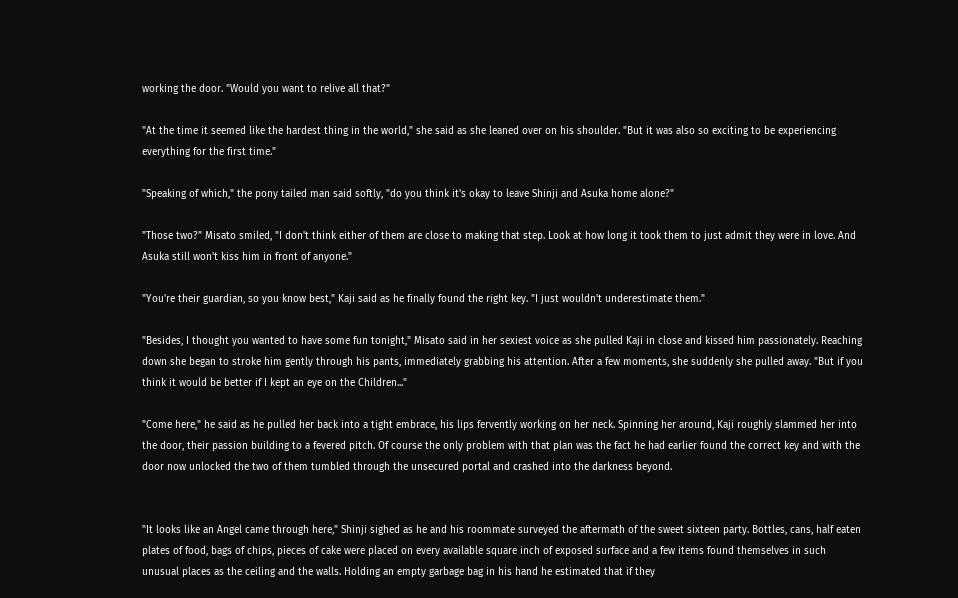working the door. "Would you want to relive all that?"

"At the time it seemed like the hardest thing in the world," she said as she leaned over on his shoulder. "But it was also so exciting to be experiencing everything for the first time."

"Speaking of which," the pony tailed man said softly, "do you think it's okay to leave Shinji and Asuka home alone?"

"Those two?" Misato smiled, "I don't think either of them are close to making that step. Look at how long it took them to just admit they were in love. And Asuka still won't kiss him in front of anyone."

"You're their guardian, so you know best," Kaji said as he finally found the right key. "I just wouldn't underestimate them."

"Besides, I thought you wanted to have some fun tonight," Misato said in her sexiest voice as she pulled Kaji in close and kissed him passionately. Reaching down she began to stroke him gently through his pants, immediately grabbing his attention. After a few moments, she suddenly she pulled away. "But if you think it would be better if I kept an eye on the Children..."

"Come here," he said as he pulled her back into a tight embrace, his lips fervently working on her neck. Spinning her around, Kaji roughly slammed her into the door, their passion building to a fevered pitch. Of course the only problem with that plan was the fact he had earlier found the correct key and with the door now unlocked the two of them tumbled through the unsecured portal and crashed into the darkness beyond.


"It looks like an Angel came through here," Shinji sighed as he and his roommate surveyed the aftermath of the sweet sixteen party. Bottles, cans, half eaten plates of food, bags of chips, pieces of cake were placed on every available square inch of exposed surface and a few items found themselves in such unusual places as the ceiling and the walls. Holding an empty garbage bag in his hand he estimated that if they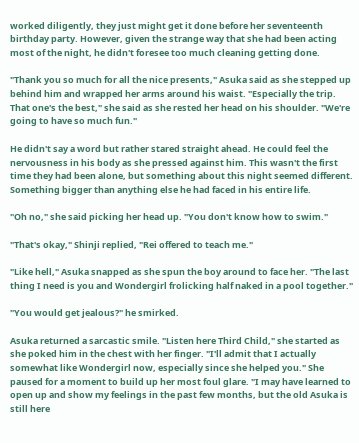worked diligently, they just might get it done before her seventeenth birthday party. However, given the strange way that she had been acting most of the night, he didn't foresee too much cleaning getting done.

"Thank you so much for all the nice presents," Asuka said as she stepped up behind him and wrapped her arms around his waist. "Especially the trip. That one's the best," she said as she rested her head on his shoulder. "We're going to have so much fun."

He didn't say a word but rather stared straight ahead. He could feel the nervousness in his body as she pressed against him. This wasn't the first time they had been alone, but something about this night seemed different. Something bigger than anything else he had faced in his entire life.

"Oh no," she said picking her head up. "You don't know how to swim."

"That's okay," Shinji replied, "Rei offered to teach me."

"Like hell," Asuka snapped as she spun the boy around to face her. "The last thing I need is you and Wondergirl frolicking half naked in a pool together."

"You would get jealous?" he smirked.

Asuka returned a sarcastic smile. "Listen here Third Child," she started as she poked him in the chest with her finger. "I'll admit that I actually somewhat like Wondergirl now, especially since she helped you." She paused for a moment to build up her most foul glare. "I may have learned to open up and show my feelings in the past few months, but the old Asuka is still here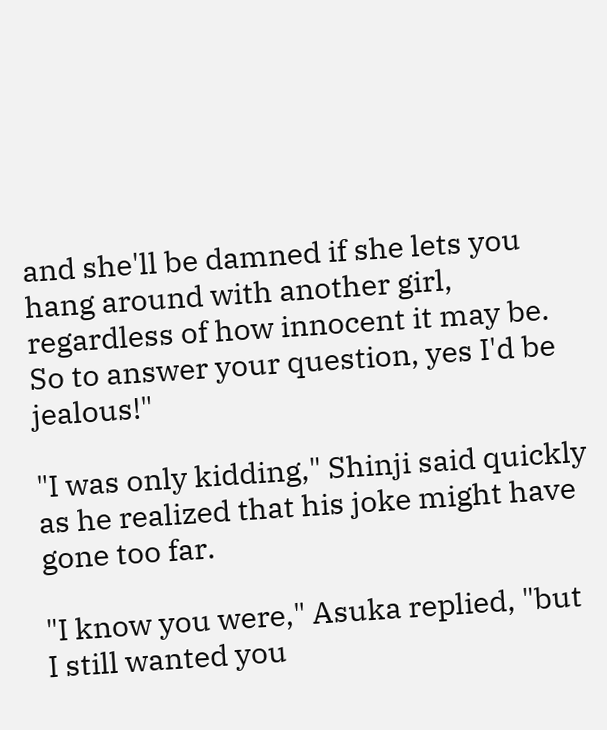and she'll be damned if she lets you hang around with another girl, regardless of how innocent it may be. So to answer your question, yes I'd be jealous!"

"I was only kidding," Shinji said quickly as he realized that his joke might have gone too far.

"I know you were," Asuka replied, "but I still wanted you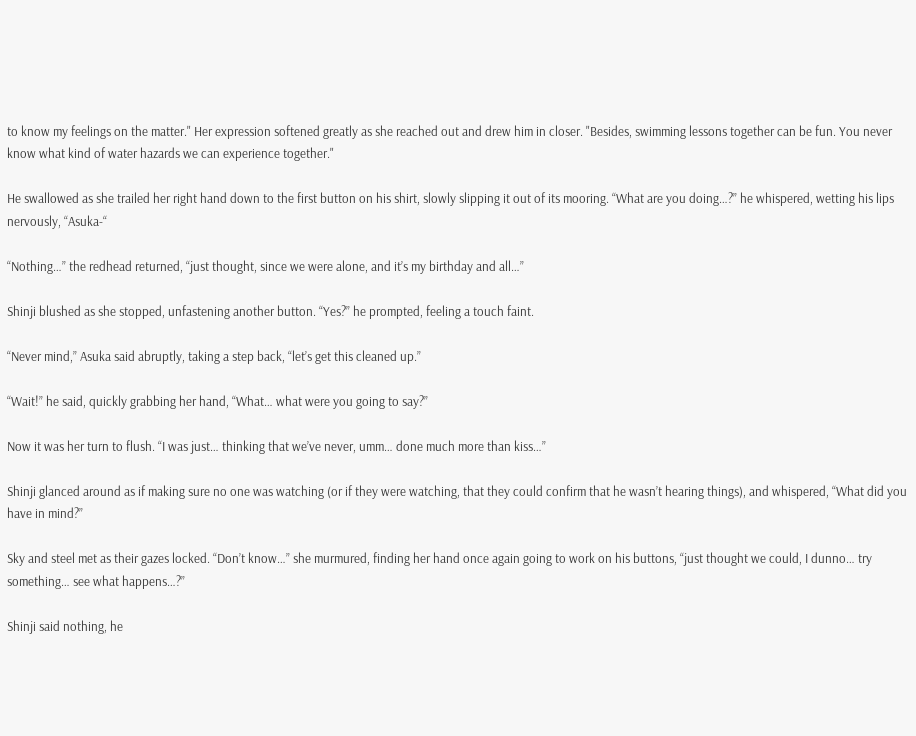to know my feelings on the matter." Her expression softened greatly as she reached out and drew him in closer. "Besides, swimming lessons together can be fun. You never know what kind of water hazards we can experience together."

He swallowed as she trailed her right hand down to the first button on his shirt, slowly slipping it out of its mooring. “What are you doing…?” he whispered, wetting his lips nervously, “Asuka-“

“Nothing…” the redhead returned, “just thought, since we were alone, and it’s my birthday and all…”

Shinji blushed as she stopped, unfastening another button. “Yes?” he prompted, feeling a touch faint.

“Never mind,” Asuka said abruptly, taking a step back, “let’s get this cleaned up.”

“Wait!” he said, quickly grabbing her hand, “What… what were you going to say?”

Now it was her turn to flush. “I was just… thinking that we’ve never, umm… done much more than kiss…”

Shinji glanced around as if making sure no one was watching (or if they were watching, that they could confirm that he wasn’t hearing things), and whispered, “What did you have in mind?”

Sky and steel met as their gazes locked. “Don’t know…” she murmured, finding her hand once again going to work on his buttons, “just thought we could, I dunno… try something… see what happens…?”

Shinji said nothing, he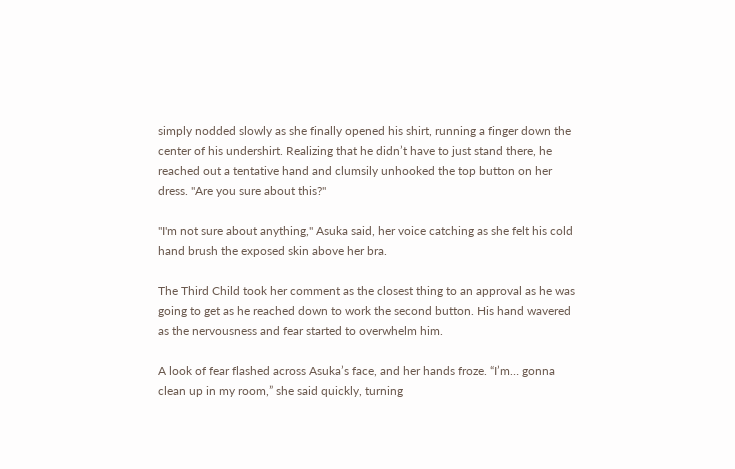simply nodded slowly as she finally opened his shirt, running a finger down the center of his undershirt. Realizing that he didn’t have to just stand there, he reached out a tentative hand and clumsily unhooked the top button on her dress. "Are you sure about this?"

"I'm not sure about anything," Asuka said, her voice catching as she felt his cold hand brush the exposed skin above her bra.

The Third Child took her comment as the closest thing to an approval as he was going to get as he reached down to work the second button. His hand wavered as the nervousness and fear started to overwhelm him.

A look of fear flashed across Asuka’s face, and her hands froze. “I’m… gonna clean up in my room,” she said quickly, turning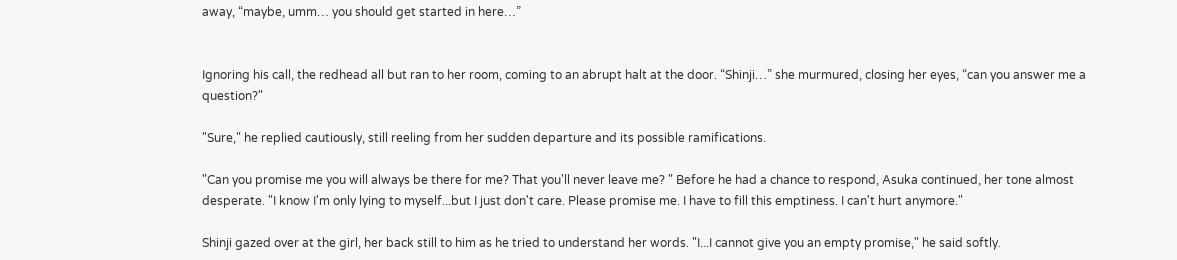away, “maybe, umm… you should get started in here…”


Ignoring his call, the redhead all but ran to her room, coming to an abrupt halt at the door. “Shinji…” she murmured, closing her eyes, “can you answer me a question?"

"Sure," he replied cautiously, still reeling from her sudden departure and its possible ramifications.

"Can you promise me you will always be there for me? That you'll never leave me? " Before he had a chance to respond, Asuka continued, her tone almost desperate. "I know I'm only lying to myself...but I just don't care. Please promise me. I have to fill this emptiness. I can't hurt anymore."

Shinji gazed over at the girl, her back still to him as he tried to understand her words. "I...I cannot give you an empty promise," he said softly.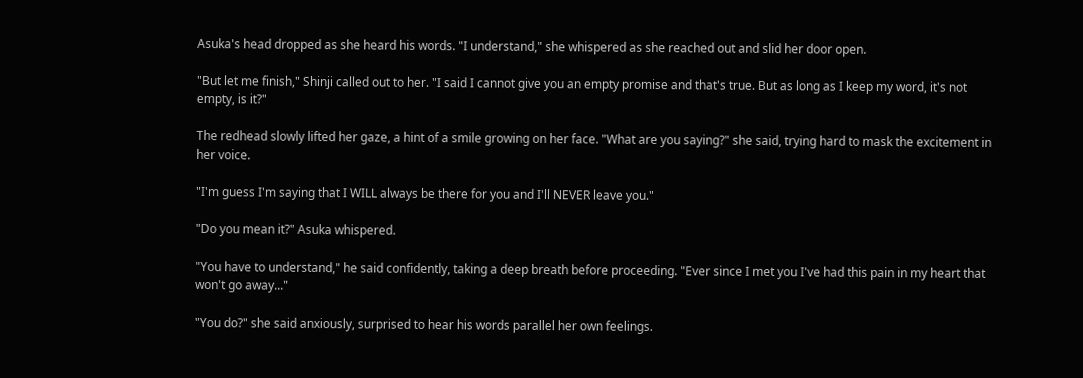Asuka's head dropped as she heard his words. "I understand," she whispered as she reached out and slid her door open.

"But let me finish," Shinji called out to her. "I said I cannot give you an empty promise and that's true. But as long as I keep my word, it's not empty, is it?"

The redhead slowly lifted her gaze, a hint of a smile growing on her face. "What are you saying?" she said, trying hard to mask the excitement in her voice.

"I'm guess I'm saying that I WILL always be there for you and I'll NEVER leave you."

"Do you mean it?" Asuka whispered.

"You have to understand," he said confidently, taking a deep breath before proceeding. "Ever since I met you I've had this pain in my heart that won't go away..."

"You do?" she said anxiously, surprised to hear his words parallel her own feelings.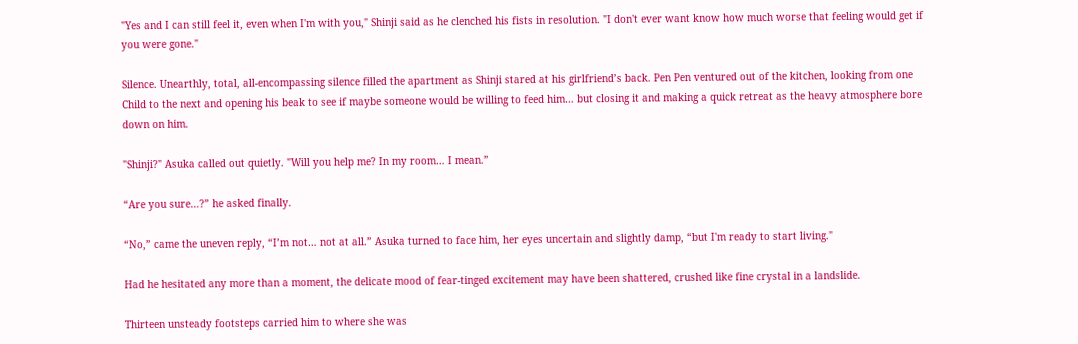"Yes and I can still feel it, even when I'm with you," Shinji said as he clenched his fists in resolution. "I don't ever want know how much worse that feeling would get if you were gone."

Silence. Unearthly, total, all-encompassing silence filled the apartment as Shinji stared at his girlfriend’s back. Pen Pen ventured out of the kitchen, looking from one Child to the next and opening his beak to see if maybe someone would be willing to feed him… but closing it and making a quick retreat as the heavy atmosphere bore down on him.

"Shinji?" Asuka called out quietly. "Will you help me? In my room… I mean.”

“Are you sure…?” he asked finally.

“No,” came the uneven reply, “I’m not… not at all.” Asuka turned to face him, her eyes uncertain and slightly damp, “but I'm ready to start living."

Had he hesitated any more than a moment, the delicate mood of fear-tinged excitement may have been shattered, crushed like fine crystal in a landslide.

Thirteen unsteady footsteps carried him to where she was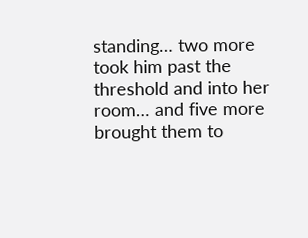standing… two more took him past the threshold and into her room… and five more brought them to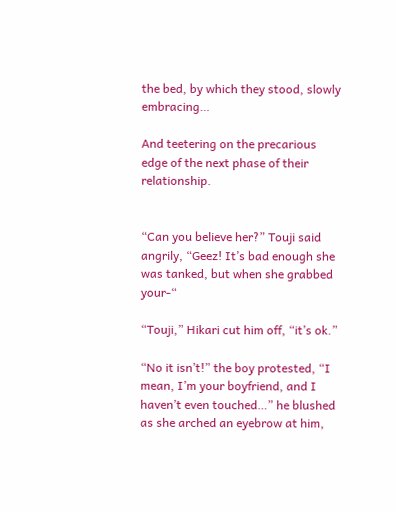the bed, by which they stood, slowly embracing…

And teetering on the precarious edge of the next phase of their relationship.


“Can you believe her?” Touji said angrily, “Geez! It’s bad enough she was tanked, but when she grabbed your-“

“Touji,” Hikari cut him off, “it’s ok.”

“No it isn’t!” the boy protested, “I mean, I’m your boyfriend, and I haven’t even touched…” he blushed as she arched an eyebrow at him,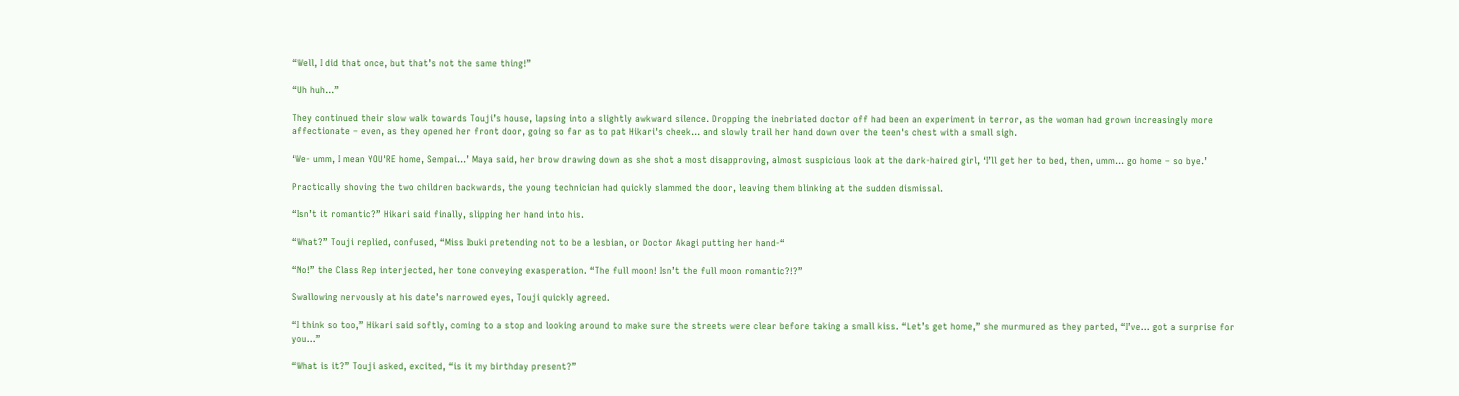“Well, I did that once, but that’s not the same thing!”

“Uh huh…”

They continued their slow walk towards Touji’s house, lapsing into a slightly awkward silence. Dropping the inebriated doctor off had been an experiment in terror, as the woman had grown increasingly more affectionate – even, as they opened her front door, going so far as to pat Hikari's cheek… and slowly trail her hand down over the teen's chest with a small sigh.

‘We- umm, I mean YOU'RE home, Sempai…’ Maya said, her brow drawing down as she shot a most disapproving, almost suspicious look at the dark-haired girl, ‘I’ll get her to bed, then, umm… go home – so bye.’

Practically shoving the two children backwards, the young technician had quickly slammed the door, leaving them blinking at the sudden dismissal.

“Isn’t it romantic?” Hikari said finally, slipping her hand into his.

“What?” Touji replied, confused, “Miss Ibuki pretending not to be a lesbian, or Doctor Akagi putting her hand-“

“No!” the Class Rep interjected, her tone conveying exasperation. “The full moon! Isn’t the full moon romantic?!?”

Swallowing nervously at his date’s narrowed eyes, Touji quickly agreed.

“I think so too,” Hikari said softly, coming to a stop and looking around to make sure the streets were clear before taking a small kiss. “Let’s get home,” she murmured as they parted, “I’ve… got a surprise for you…”

“What is it?” Touji asked, excited, “is it my birthday present?”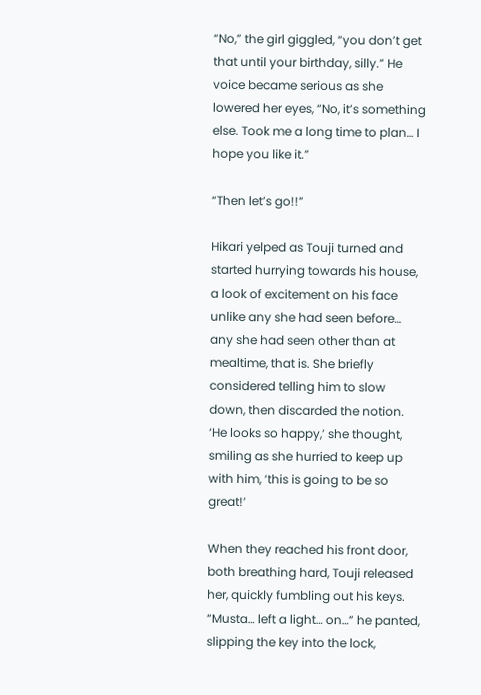“No,” the girl giggled, “you don’t get that until your birthday, silly.” He voice became serious as she lowered her eyes, “No, it’s something else. Took me a long time to plan… I hope you like it.”

“Then let’s go!!”

Hikari yelped as Touji turned and started hurrying towards his house, a look of excitement on his face unlike any she had seen before… any she had seen other than at mealtime, that is. She briefly considered telling him to slow down, then discarded the notion. ‘He looks so happy,’ she thought, smiling as she hurried to keep up with him, ‘this is going to be so great!’

When they reached his front door, both breathing hard, Touji released her, quickly fumbling out his keys. “Musta… left a light… on…” he panted, slipping the key into the lock,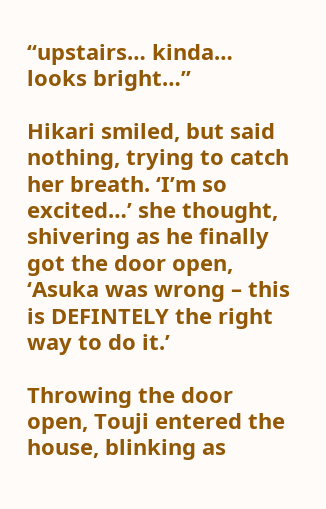“upstairs… kinda… looks bright…”

Hikari smiled, but said nothing, trying to catch her breath. ‘I’m so excited…’ she thought, shivering as he finally got the door open, ‘Asuka was wrong – this is DEFINTELY the right way to do it.’

Throwing the door open, Touji entered the house, blinking as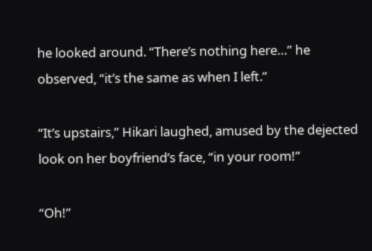he looked around. “There’s nothing here…” he observed, “it’s the same as when I left.”

“It’s upstairs,” Hikari laughed, amused by the dejected look on her boyfriend’s face, “in your room!”

“Oh!”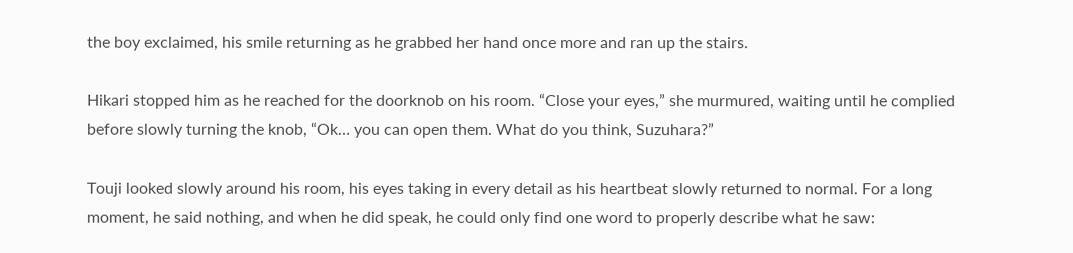the boy exclaimed, his smile returning as he grabbed her hand once more and ran up the stairs.

Hikari stopped him as he reached for the doorknob on his room. “Close your eyes,” she murmured, waiting until he complied before slowly turning the knob, “Ok… you can open them. What do you think, Suzuhara?”

Touji looked slowly around his room, his eyes taking in every detail as his heartbeat slowly returned to normal. For a long moment, he said nothing, and when he did speak, he could only find one word to properly describe what he saw: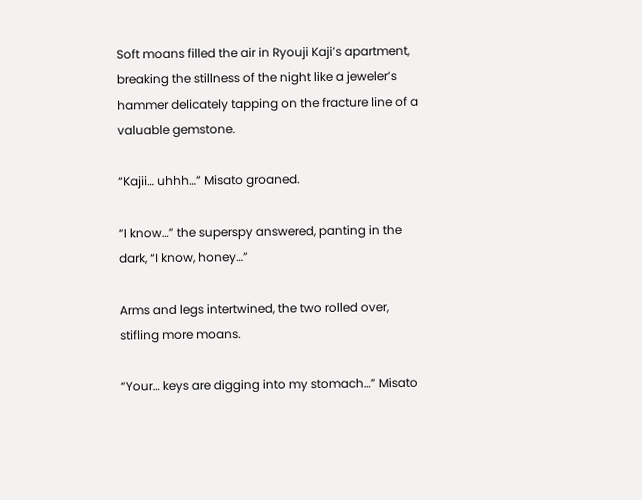Soft moans filled the air in Ryouji Kaji’s apartment, breaking the stillness of the night like a jeweler’s hammer delicately tapping on the fracture line of a valuable gemstone.

“Kajii… uhhh…” Misato groaned.

“I know…” the superspy answered, panting in the dark, “I know, honey…”

Arms and legs intertwined, the two rolled over, stifling more moans.

“Your… keys are digging into my stomach…” Misato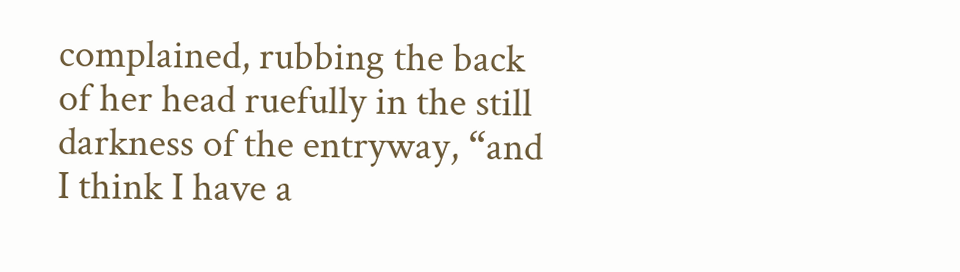complained, rubbing the back of her head ruefully in the still darkness of the entryway, “and I think I have a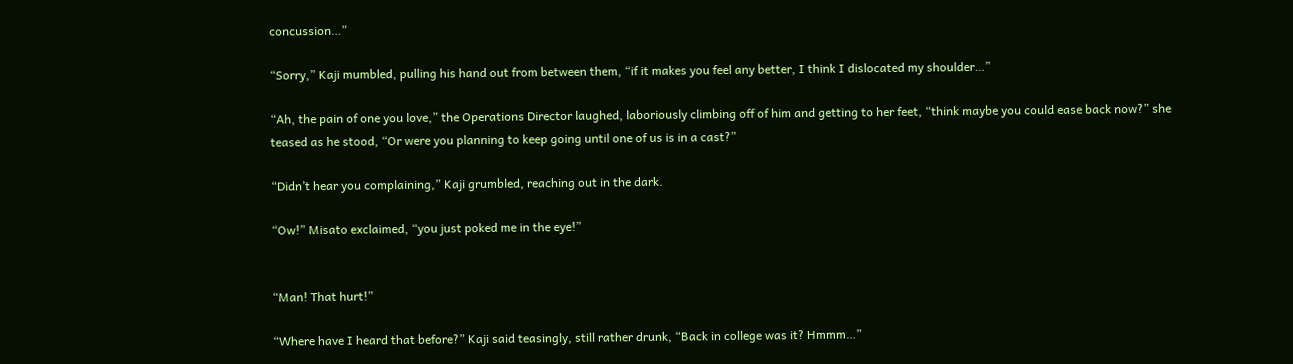concussion…”

“Sorry,” Kaji mumbled, pulling his hand out from between them, “if it makes you feel any better, I think I dislocated my shoulder…”

“Ah, the pain of one you love,” the Operations Director laughed, laboriously climbing off of him and getting to her feet, “think maybe you could ease back now?” she teased as he stood, “Or were you planning to keep going until one of us is in a cast?”

“Didn’t hear you complaining,” Kaji grumbled, reaching out in the dark.

“Ow!” Misato exclaimed, “you just poked me in the eye!”


“Man! That hurt!”

“Where have I heard that before?” Kaji said teasingly, still rather drunk, “Back in college was it? Hmmm…”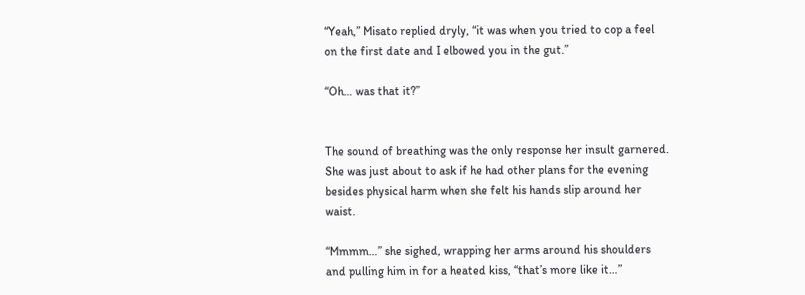“Yeah,” Misato replied dryly, “it was when you tried to cop a feel on the first date and I elbowed you in the gut.”

“Oh… was that it?”


The sound of breathing was the only response her insult garnered. She was just about to ask if he had other plans for the evening besides physical harm when she felt his hands slip around her waist.

“Mmmm…” she sighed, wrapping her arms around his shoulders and pulling him in for a heated kiss, “that’s more like it…”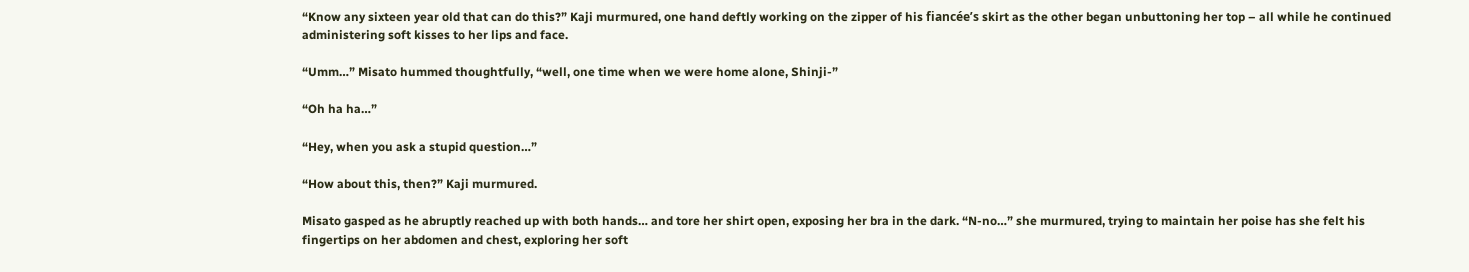“Know any sixteen year old that can do this?” Kaji murmured, one hand deftly working on the zipper of his fiancée’s skirt as the other began unbuttoning her top – all while he continued administering soft kisses to her lips and face.

“Umm…” Misato hummed thoughtfully, “well, one time when we were home alone, Shinji-”

“Oh ha ha…”

“Hey, when you ask a stupid question…”

“How about this, then?” Kaji murmured.

Misato gasped as he abruptly reached up with both hands… and tore her shirt open, exposing her bra in the dark. “N-no…” she murmured, trying to maintain her poise has she felt his fingertips on her abdomen and chest, exploring her soft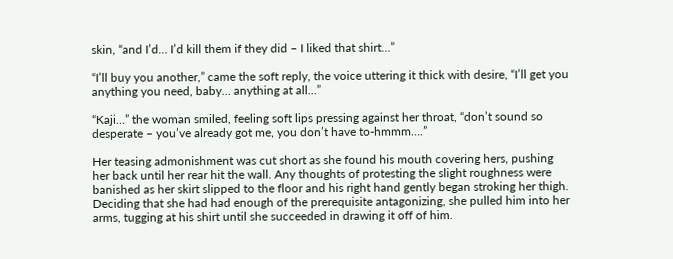skin, “and I’d… I’d kill them if they did – I liked that shirt…”

“I’ll buy you another,” came the soft reply, the voice uttering it thick with desire, “I’ll get you anything you need, baby… anything at all…”

“Kaji…” the woman smiled, feeling soft lips pressing against her throat, “don’t sound so desperate – you’ve already got me, you don’t have to-hmmm….”

Her teasing admonishment was cut short as she found his mouth covering hers, pushing her back until her rear hit the wall. Any thoughts of protesting the slight roughness were banished as her skirt slipped to the floor and his right hand gently began stroking her thigh. Deciding that she had had enough of the prerequisite antagonizing, she pulled him into her arms, tugging at his shirt until she succeeded in drawing it off of him.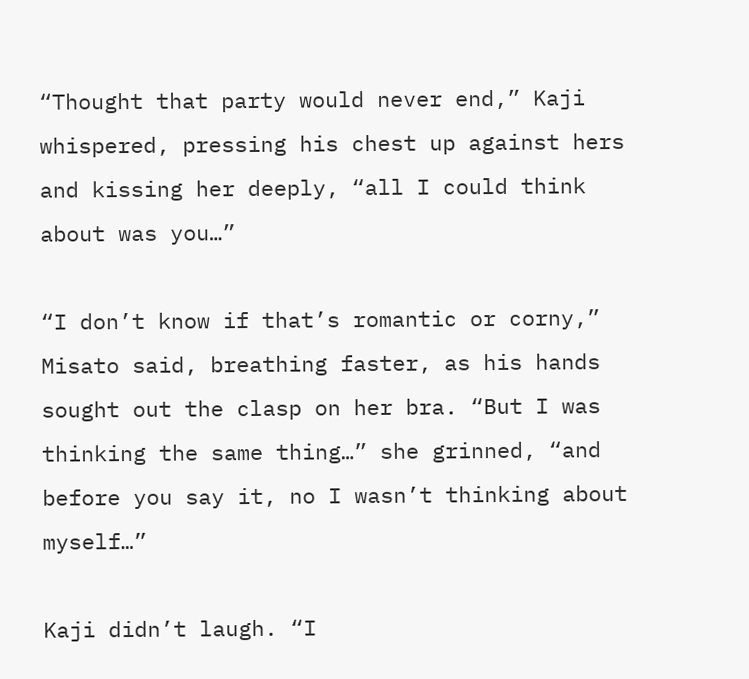“Thought that party would never end,” Kaji whispered, pressing his chest up against hers and kissing her deeply, “all I could think about was you…”

“I don’t know if that’s romantic or corny,” Misato said, breathing faster, as his hands sought out the clasp on her bra. “But I was thinking the same thing…” she grinned, “and before you say it, no I wasn’t thinking about myself…”

Kaji didn’t laugh. “I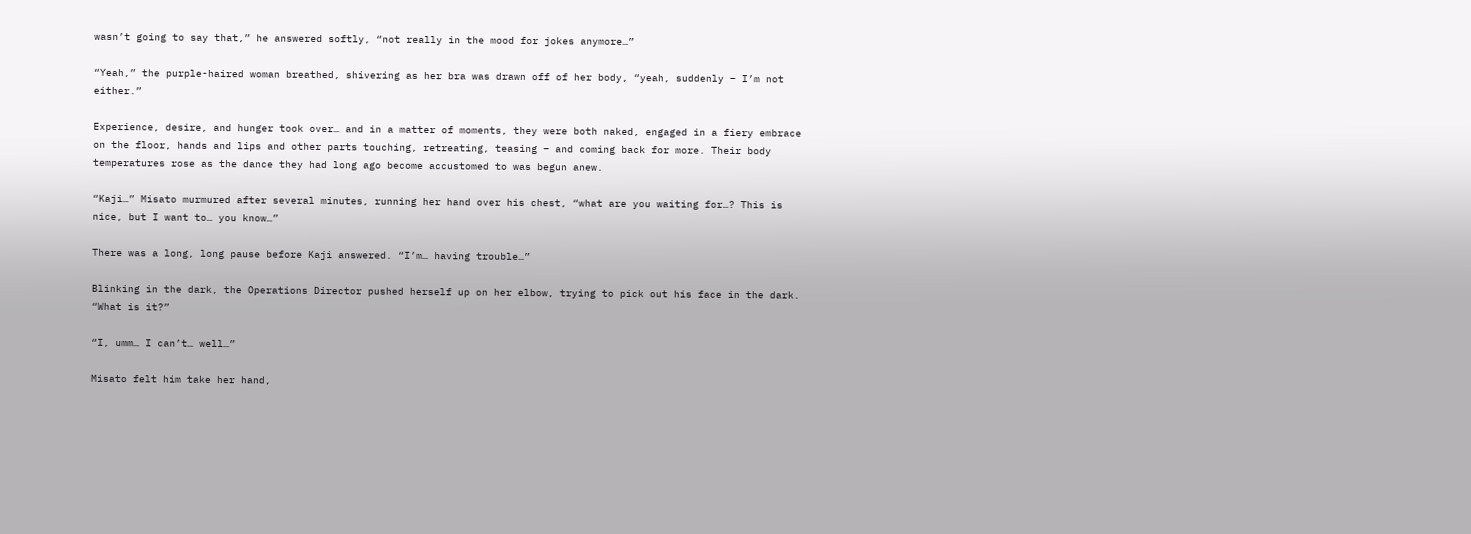wasn’t going to say that,” he answered softly, “not really in the mood for jokes anymore…”

“Yeah,” the purple-haired woman breathed, shivering as her bra was drawn off of her body, “yeah, suddenly – I’m not either.”

Experience, desire, and hunger took over… and in a matter of moments, they were both naked, engaged in a fiery embrace on the floor, hands and lips and other parts touching, retreating, teasing – and coming back for more. Their body temperatures rose as the dance they had long ago become accustomed to was begun anew.

“Kaji…” Misato murmured after several minutes, running her hand over his chest, “what are you waiting for…? This is nice, but I want to… you know…”

There was a long, long pause before Kaji answered. “I’m… having trouble…”

Blinking in the dark, the Operations Director pushed herself up on her elbow, trying to pick out his face in the dark. “What is it?”

“I, umm… I can’t… well…”

Misato felt him take her hand,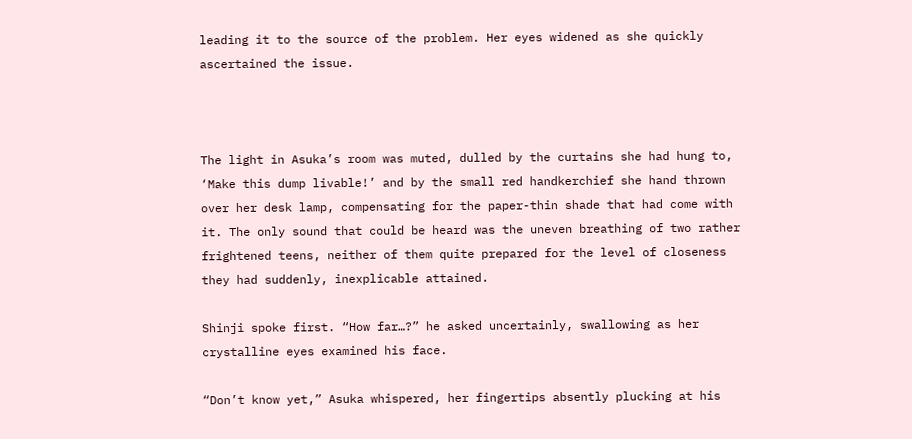leading it to the source of the problem. Her eyes widened as she quickly ascertained the issue.



The light in Asuka’s room was muted, dulled by the curtains she had hung to, ‘Make this dump livable!’ and by the small red handkerchief she hand thrown over her desk lamp, compensating for the paper-thin shade that had come with it. The only sound that could be heard was the uneven breathing of two rather frightened teens, neither of them quite prepared for the level of closeness they had suddenly, inexplicable attained.

Shinji spoke first. “How far…?” he asked uncertainly, swallowing as her crystalline eyes examined his face.

“Don’t know yet,” Asuka whispered, her fingertips absently plucking at his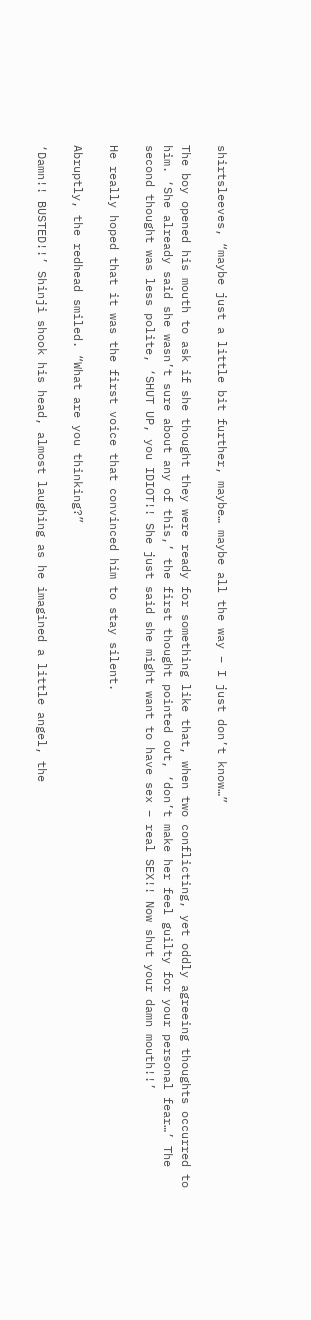shirtsleeves, “maybe just a little bit further, maybe… maybe all the way – I just don’t know…”

The boy opened his mouth to ask if she thought they were ready for something like that, when two conflicting, yet oddly agreeing thoughts occurred to him. ‘She already said she wasn’t sure about any of this,’ the first thought pointed out, ‘don’t make her feel guilty for your personal fear…’ The second thought was less polite, ‘SHUT UP, you IDIOT!! She just said she might want to have sex – real SEX!! Now shut your damn mouth!!’

He really hoped that it was the first voice that convinced him to stay silent.

Abruptly, the redhead smiled. “What are you thinking?”

‘Damn!! BUSTED!!’ Shinji shook his head, almost laughing as he imagined a little angel, the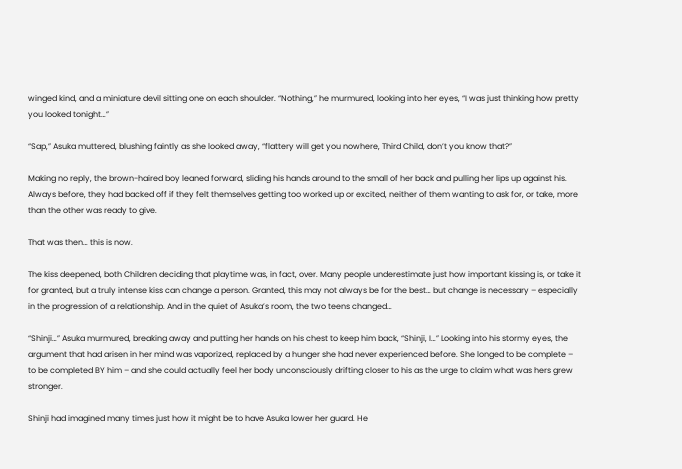winged kind, and a miniature devil sitting one on each shoulder. “Nothing,” he murmured, looking into her eyes, “I was just thinking how pretty you looked tonight…”

“Sap,” Asuka muttered, blushing faintly as she looked away, “flattery will get you nowhere, Third Child, don’t you know that?”

Making no reply, the brown-haired boy leaned forward, sliding his hands around to the small of her back and pulling her lips up against his. Always before, they had backed off if they felt themselves getting too worked up or excited, neither of them wanting to ask for, or take, more than the other was ready to give.

That was then… this is now.

The kiss deepened, both Children deciding that playtime was, in fact, over. Many people underestimate just how important kissing is, or take it for granted, but a truly intense kiss can change a person. Granted, this may not always be for the best… but change is necessary – especially in the progression of a relationship. And in the quiet of Asuka’s room, the two teens changed…

“Shinji…” Asuka murmured, breaking away and putting her hands on his chest to keep him back, “Shinji, I…” Looking into his stormy eyes, the argument that had arisen in her mind was vaporized, replaced by a hunger she had never experienced before. She longed to be complete – to be completed BY him – and she could actually feel her body unconsciously drifting closer to his as the urge to claim what was hers grew stronger.

Shinji had imagined many times just how it might be to have Asuka lower her guard. He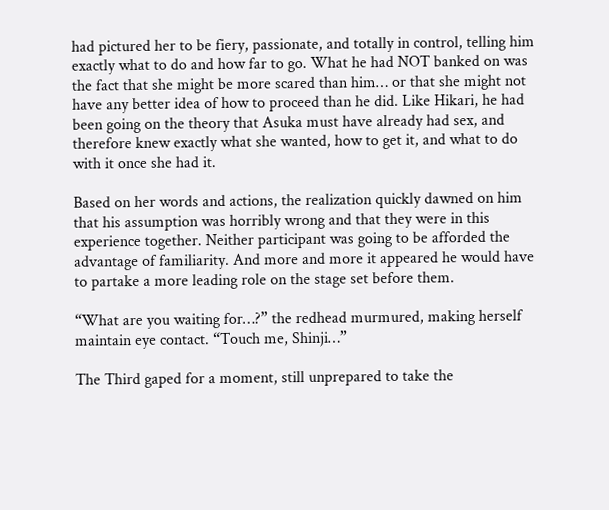had pictured her to be fiery, passionate, and totally in control, telling him exactly what to do and how far to go. What he had NOT banked on was the fact that she might be more scared than him… or that she might not have any better idea of how to proceed than he did. Like Hikari, he had been going on the theory that Asuka must have already had sex, and therefore knew exactly what she wanted, how to get it, and what to do with it once she had it.

Based on her words and actions, the realization quickly dawned on him that his assumption was horribly wrong and that they were in this experience together. Neither participant was going to be afforded the advantage of familiarity. And more and more it appeared he would have to partake a more leading role on the stage set before them.

“What are you waiting for…?” the redhead murmured, making herself maintain eye contact. “Touch me, Shinji…”

The Third gaped for a moment, still unprepared to take the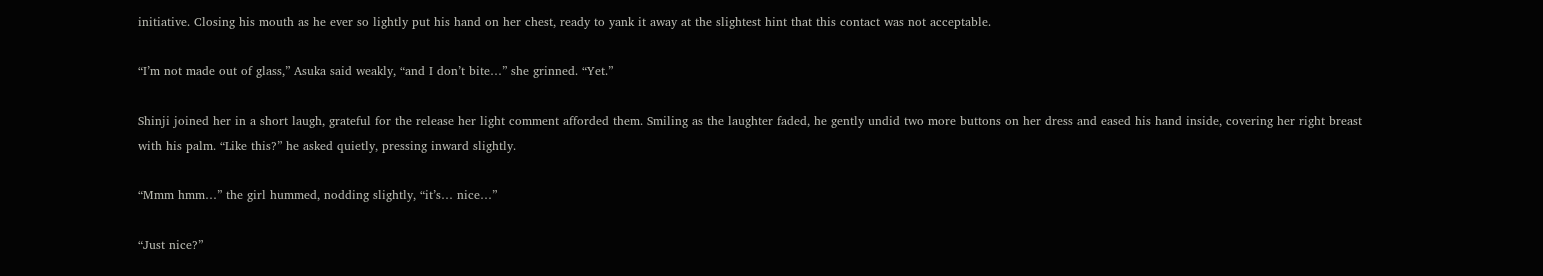initiative. Closing his mouth as he ever so lightly put his hand on her chest, ready to yank it away at the slightest hint that this contact was not acceptable.

“I’m not made out of glass,” Asuka said weakly, “and I don’t bite…” she grinned. “Yet.”

Shinji joined her in a short laugh, grateful for the release her light comment afforded them. Smiling as the laughter faded, he gently undid two more buttons on her dress and eased his hand inside, covering her right breast with his palm. “Like this?” he asked quietly, pressing inward slightly.

“Mmm hmm…” the girl hummed, nodding slightly, “it’s… nice…”

“Just nice?”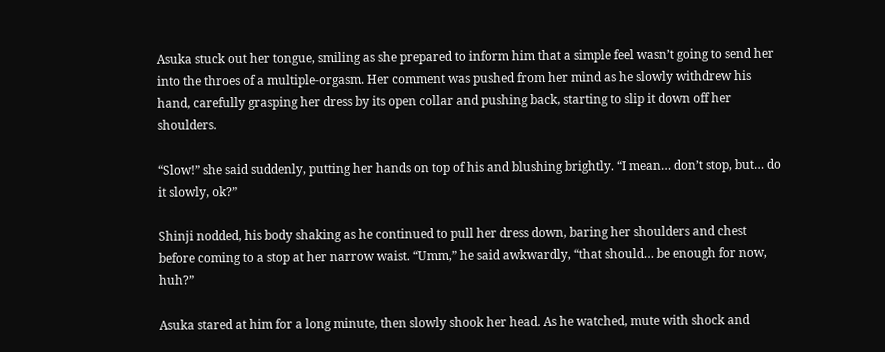Asuka stuck out her tongue, smiling as she prepared to inform him that a simple feel wasn’t going to send her into the throes of a multiple-orgasm. Her comment was pushed from her mind as he slowly withdrew his hand, carefully grasping her dress by its open collar and pushing back, starting to slip it down off her shoulders.

“Slow!” she said suddenly, putting her hands on top of his and blushing brightly. “I mean… don’t stop, but… do it slowly, ok?”

Shinji nodded, his body shaking as he continued to pull her dress down, baring her shoulders and chest before coming to a stop at her narrow waist. “Umm,” he said awkwardly, “that should… be enough for now, huh?”

Asuka stared at him for a long minute, then slowly shook her head. As he watched, mute with shock and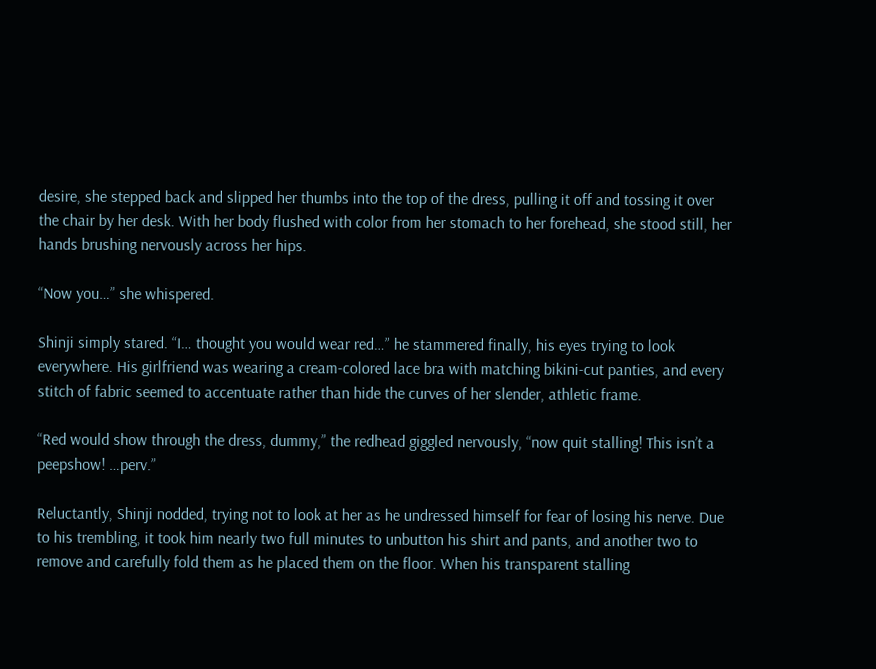desire, she stepped back and slipped her thumbs into the top of the dress, pulling it off and tossing it over the chair by her desk. With her body flushed with color from her stomach to her forehead, she stood still, her hands brushing nervously across her hips.

“Now you…” she whispered.

Shinji simply stared. “I… thought you would wear red…” he stammered finally, his eyes trying to look everywhere. His girlfriend was wearing a cream-colored lace bra with matching bikini-cut panties, and every stitch of fabric seemed to accentuate rather than hide the curves of her slender, athletic frame.

“Red would show through the dress, dummy,” the redhead giggled nervously, “now quit stalling! This isn’t a peepshow! …perv.”

Reluctantly, Shinji nodded, trying not to look at her as he undressed himself for fear of losing his nerve. Due to his trembling, it took him nearly two full minutes to unbutton his shirt and pants, and another two to remove and carefully fold them as he placed them on the floor. When his transparent stalling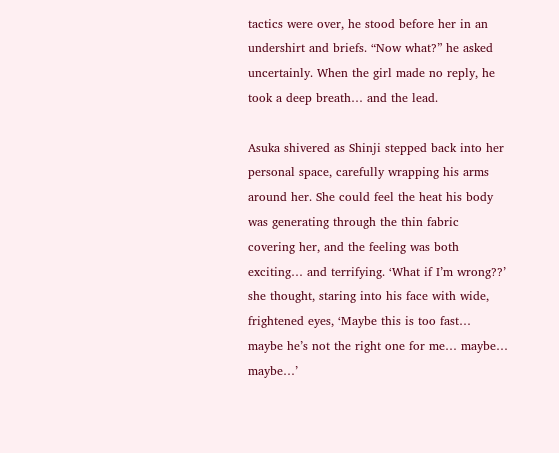tactics were over, he stood before her in an undershirt and briefs. “Now what?” he asked uncertainly. When the girl made no reply, he took a deep breath… and the lead.

Asuka shivered as Shinji stepped back into her personal space, carefully wrapping his arms around her. She could feel the heat his body was generating through the thin fabric covering her, and the feeling was both exciting… and terrifying. ‘What if I’m wrong??’ she thought, staring into his face with wide, frightened eyes, ‘Maybe this is too fast… maybe he’s not the right one for me… maybe… maybe…’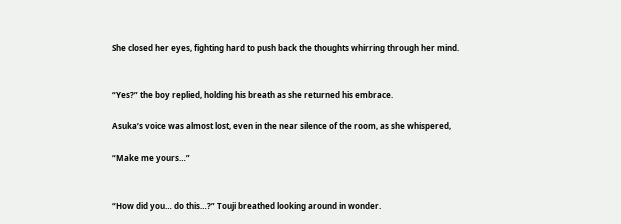She closed her eyes, fighting hard to push back the thoughts whirring through her mind.


“Yes?” the boy replied, holding his breath as she returned his embrace.

Asuka’s voice was almost lost, even in the near silence of the room, as she whispered,

“Make me yours…”


“How did you… do this…?” Touji breathed looking around in wonder.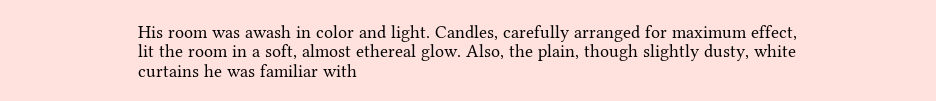His room was awash in color and light. Candles, carefully arranged for maximum effect, lit the room in a soft, almost ethereal glow. Also, the plain, though slightly dusty, white curtains he was familiar with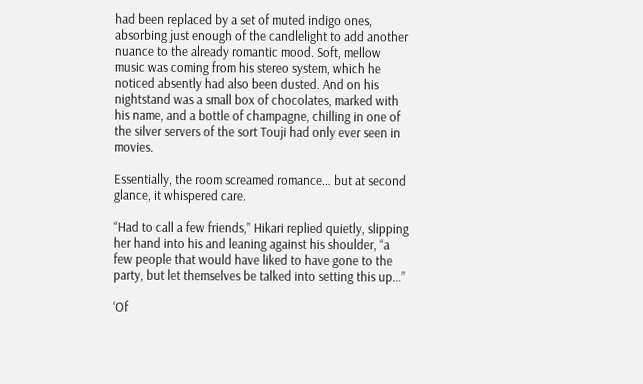had been replaced by a set of muted indigo ones, absorbing just enough of the candlelight to add another nuance to the already romantic mood. Soft, mellow music was coming from his stereo system, which he noticed absently had also been dusted. And on his nightstand was a small box of chocolates, marked with his name, and a bottle of champagne, chilling in one of the silver servers of the sort Touji had only ever seen in movies.

Essentially, the room screamed romance… but at second glance, it whispered care.

“Had to call a few friends,” Hikari replied quietly, slipping her hand into his and leaning against his shoulder, “a few people that would have liked to have gone to the party, but let themselves be talked into setting this up…”

‘Of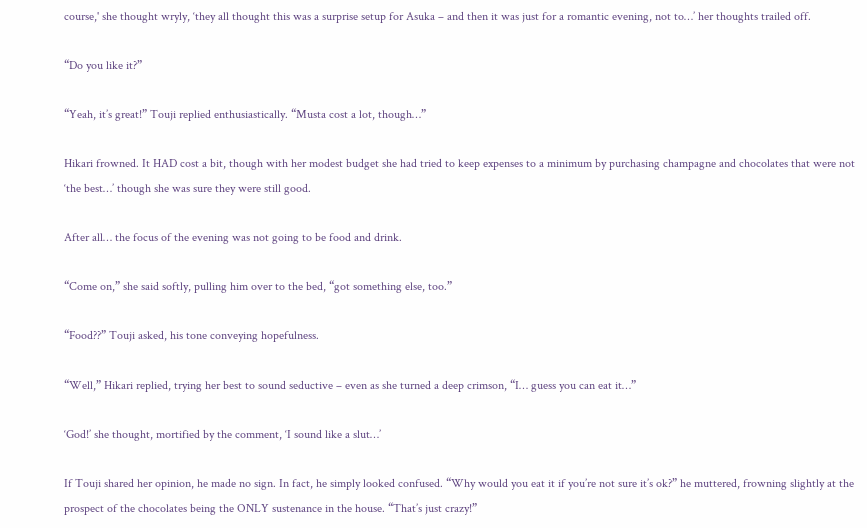course,' she thought wryly, ‘they all thought this was a surprise setup for Asuka – and then it was just for a romantic evening, not to…’ her thoughts trailed off.

“Do you like it?”

“Yeah, it’s great!” Touji replied enthusiastically. “Musta cost a lot, though…”

Hikari frowned. It HAD cost a bit, though with her modest budget she had tried to keep expenses to a minimum by purchasing champagne and chocolates that were not ‘the best…’ though she was sure they were still good.

After all… the focus of the evening was not going to be food and drink.

“Come on,” she said softly, pulling him over to the bed, “got something else, too.”

“Food??” Touji asked, his tone conveying hopefulness.

“Well,” Hikari replied, trying her best to sound seductive – even as she turned a deep crimson, “I… guess you can eat it…”

‘God!’ she thought, mortified by the comment, ‘I sound like a slut…’

If Touji shared her opinion, he made no sign. In fact, he simply looked confused. “Why would you eat it if you’re not sure it’s ok?” he muttered, frowning slightly at the prospect of the chocolates being the ONLY sustenance in the house. “That’s just crazy!”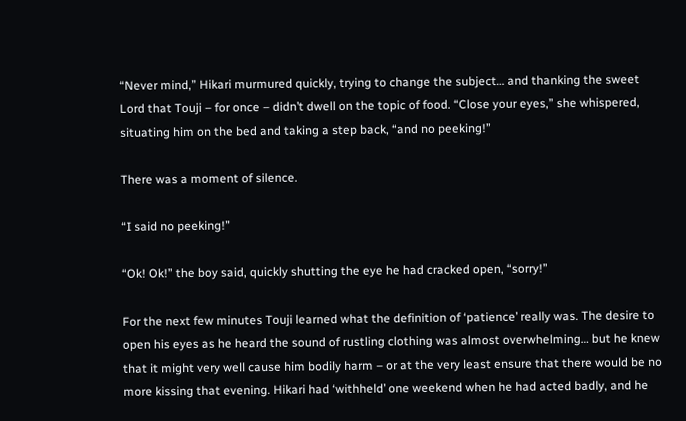“Never mind,” Hikari murmured quickly, trying to change the subject… and thanking the sweet Lord that Touji – for once – didn’t dwell on the topic of food. “Close your eyes,” she whispered, situating him on the bed and taking a step back, “and no peeking!”

There was a moment of silence.

“I said no peeking!”

“Ok! Ok!” the boy said, quickly shutting the eye he had cracked open, “sorry!”

For the next few minutes Touji learned what the definition of ‘patience’ really was. The desire to open his eyes as he heard the sound of rustling clothing was almost overwhelming… but he knew that it might very well cause him bodily harm – or at the very least ensure that there would be no more kissing that evening. Hikari had ‘withheld’ one weekend when he had acted badly, and he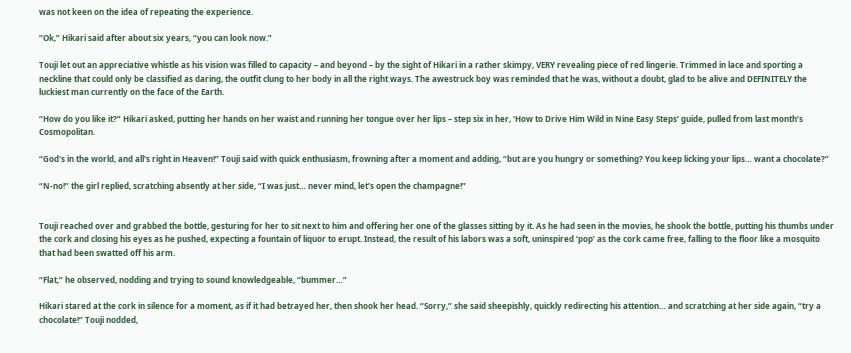was not keen on the idea of repeating the experience.

“Ok,” Hikari said after about six years, “you can look now.”

Touji let out an appreciative whistle as his vision was filled to capacity – and beyond – by the sight of Hikari in a rather skimpy, VERY revealing piece of red lingerie. Trimmed in lace and sporting a neckline that could only be classified as daring, the outfit clung to her body in all the right ways. The awestruck boy was reminded that he was, without a doubt, glad to be alive and DEFINITELY the luckiest man currently on the face of the Earth.

“How do you like it?” Hikari asked, putting her hands on her waist and running her tongue over her lips – step six in her, ‘How to Drive Him Wild in Nine Easy Steps’ guide, pulled from last month’s Cosmopolitan.

“God's in the world, and all's right in Heaven!” Touji said with quick enthusiasm, frowning after a moment and adding, “but are you hungry or something? You keep licking your lips… want a chocolate?”

“N-no!” the girl replied, scratching absently at her side, “I was just… never mind, let’s open the champagne!”


Touji reached over and grabbed the bottle, gesturing for her to sit next to him and offering her one of the glasses sitting by it. As he had seen in the movies, he shook the bottle, putting his thumbs under the cork and closing his eyes as he pushed, expecting a fountain of liquor to erupt. Instead, the result of his labors was a soft, uninspired ‘pop’ as the cork came free, falling to the floor like a mosquito that had been swatted off his arm.

“Flat,” he observed, nodding and trying to sound knowledgeable, “bummer…”

Hikari stared at the cork in silence for a moment, as if it had betrayed her, then shook her head. “Sorry,” she said sheepishly, quickly redirecting his attention… and scratching at her side again, “try a chocolate!” Touji nodded,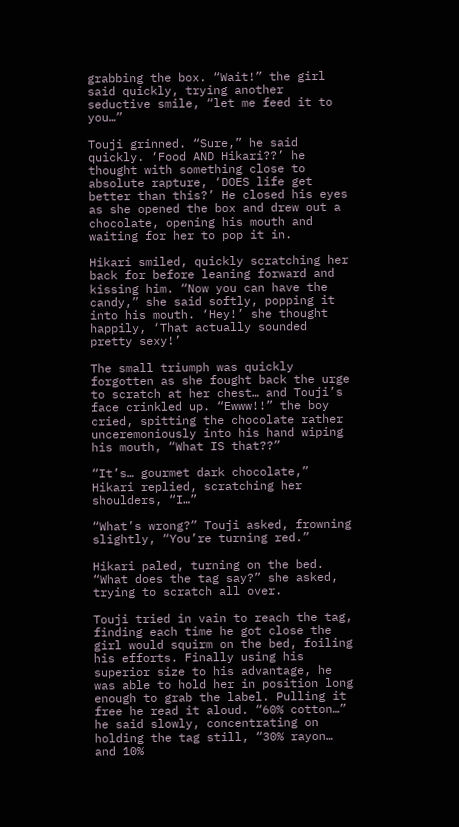grabbing the box. “Wait!” the girl said quickly, trying another seductive smile, “let me feed it to you…”

Touji grinned. “Sure,” he said quickly. ‘Food AND Hikari??’ he thought with something close to absolute rapture, ‘DOES life get better than this?’ He closed his eyes as she opened the box and drew out a chocolate, opening his mouth and waiting for her to pop it in.

Hikari smiled, quickly scratching her back for before leaning forward and kissing him. “Now you can have the candy,” she said softly, popping it into his mouth. ‘Hey!’ she thought happily, ‘That actually sounded pretty sexy!’

The small triumph was quickly forgotten as she fought back the urge to scratch at her chest… and Touji’s face crinkled up. “Ewww!!” the boy cried, spitting the chocolate rather unceremoniously into his hand wiping his mouth, “What IS that??”

“It’s… gourmet dark chocolate,” Hikari replied, scratching her shoulders, “I…”

“What’s wrong?” Touji asked, frowning slightly, “You’re turning red.”

Hikari paled, turning on the bed. “What does the tag say?” she asked, trying to scratch all over.

Touji tried in vain to reach the tag, finding each time he got close the girl would squirm on the bed, foiling his efforts. Finally using his superior size to his advantage, he was able to hold her in position long enough to grab the label. Pulling it free he read it aloud. “60% cotton…” he said slowly, concentrating on holding the tag still, “30% rayon… and 10%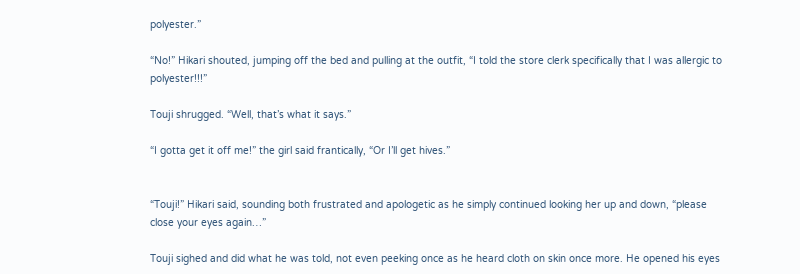polyester.”

“No!” Hikari shouted, jumping off the bed and pulling at the outfit, “I told the store clerk specifically that I was allergic to polyester!!!”

Touji shrugged. “Well, that’s what it says.”

“I gotta get it off me!” the girl said frantically, “Or I’ll get hives.”


“Touji!” Hikari said, sounding both frustrated and apologetic as he simply continued looking her up and down, “please close your eyes again…”

Touji sighed and did what he was told, not even peeking once as he heard cloth on skin once more. He opened his eyes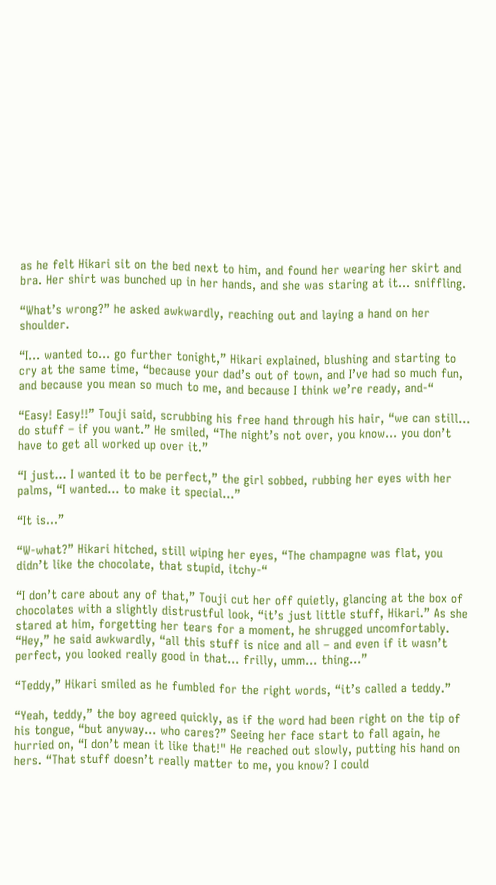as he felt Hikari sit on the bed next to him, and found her wearing her skirt and bra. Her shirt was bunched up in her hands, and she was staring at it… sniffling.

“What’s wrong?” he asked awkwardly, reaching out and laying a hand on her shoulder.

“I… wanted to… go further tonight,” Hikari explained, blushing and starting to cry at the same time, “because your dad’s out of town, and I’ve had so much fun, and because you mean so much to me, and because I think we’re ready, and-“

“Easy! Easy!!” Touji said, scrubbing his free hand through his hair, “we can still… do stuff – if you want.” He smiled, “The night’s not over, you know… you don’t have to get all worked up over it.”

“I just… I wanted it to be perfect,” the girl sobbed, rubbing her eyes with her palms, “I wanted… to make it special…”

“It is…”

“W-what?” Hikari hitched, still wiping her eyes, “The champagne was flat, you didn’t like the chocolate, that stupid, itchy-“

“I don’t care about any of that,” Touji cut her off quietly, glancing at the box of chocolates with a slightly distrustful look, “it’s just little stuff, Hikari.” As she stared at him, forgetting her tears for a moment, he shrugged uncomfortably. “Hey,” he said awkwardly, “all this stuff is nice and all – and even if it wasn’t perfect, you looked really good in that… frilly, umm… thing…”

“Teddy,” Hikari smiled as he fumbled for the right words, “it’s called a teddy.”

“Yeah, teddy,” the boy agreed quickly, as if the word had been right on the tip of his tongue, “but anyway… who cares?” Seeing her face start to fall again, he hurried on, “I don’t mean it like that!" He reached out slowly, putting his hand on hers. “That stuff doesn’t really matter to me, you know? I could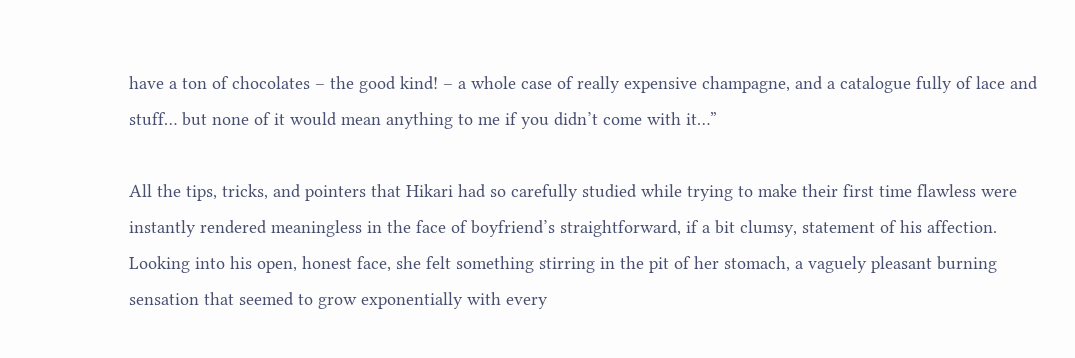have a ton of chocolates – the good kind! – a whole case of really expensive champagne, and a catalogue fully of lace and stuff… but none of it would mean anything to me if you didn’t come with it…”

All the tips, tricks, and pointers that Hikari had so carefully studied while trying to make their first time flawless were instantly rendered meaningless in the face of boyfriend’s straightforward, if a bit clumsy, statement of his affection. Looking into his open, honest face, she felt something stirring in the pit of her stomach, a vaguely pleasant burning sensation that seemed to grow exponentially with every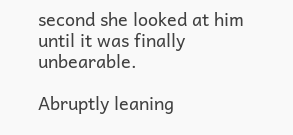second she looked at him until it was finally unbearable.

Abruptly leaning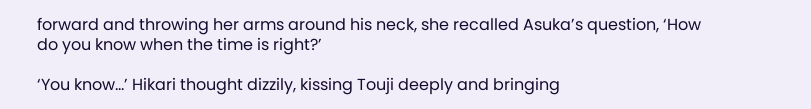forward and throwing her arms around his neck, she recalled Asuka’s question, ‘How do you know when the time is right?’

‘You know…’ Hikari thought dizzily, kissing Touji deeply and bringing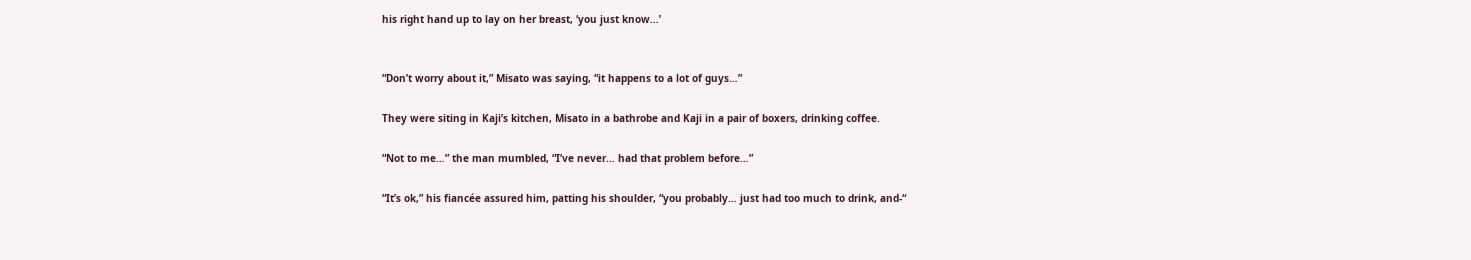his right hand up to lay on her breast, ‘you just know…’


“Don’t worry about it,” Misato was saying, “it happens to a lot of guys…”

They were siting in Kaji’s kitchen, Misato in a bathrobe and Kaji in a pair of boxers, drinking coffee.

“Not to me…” the man mumbled, “I’ve never… had that problem before…”

“It’s ok,” his fiancée assured him, patting his shoulder, “you probably… just had too much to drink, and-“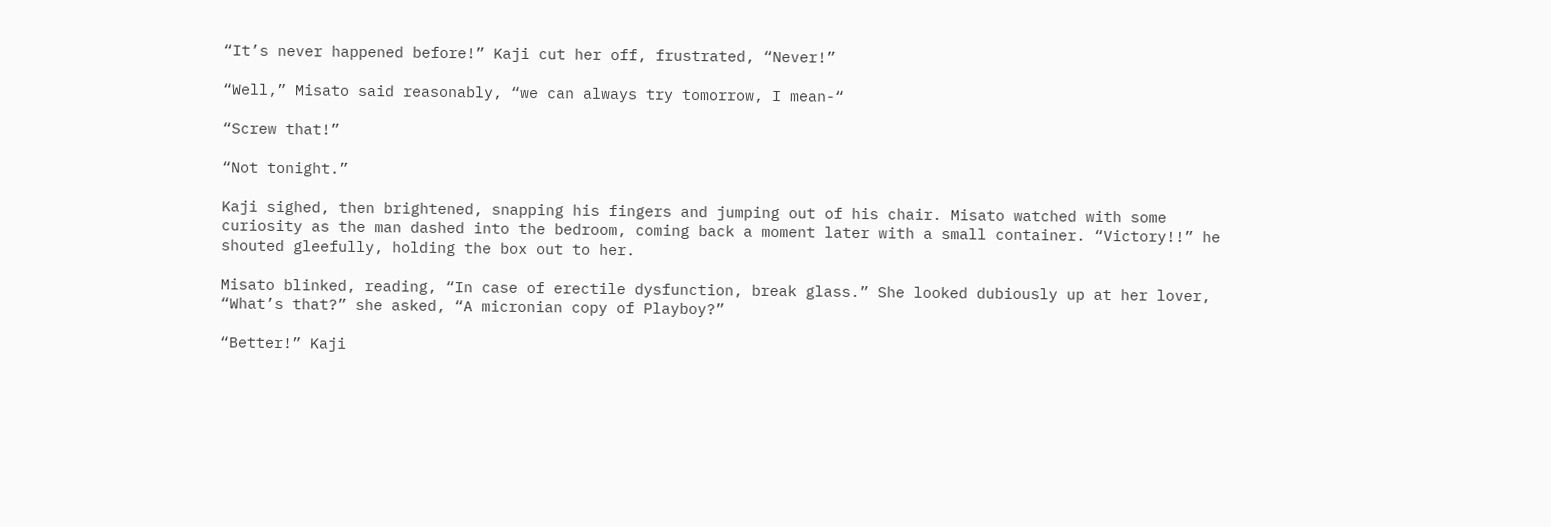“It’s never happened before!” Kaji cut her off, frustrated, “Never!”

“Well,” Misato said reasonably, “we can always try tomorrow, I mean-“

“Screw that!”

“Not tonight.”

Kaji sighed, then brightened, snapping his fingers and jumping out of his chair. Misato watched with some curiosity as the man dashed into the bedroom, coming back a moment later with a small container. “Victory!!” he shouted gleefully, holding the box out to her.

Misato blinked, reading, “In case of erectile dysfunction, break glass.” She looked dubiously up at her lover, “What’s that?” she asked, “A micronian copy of Playboy?”

“Better!” Kaji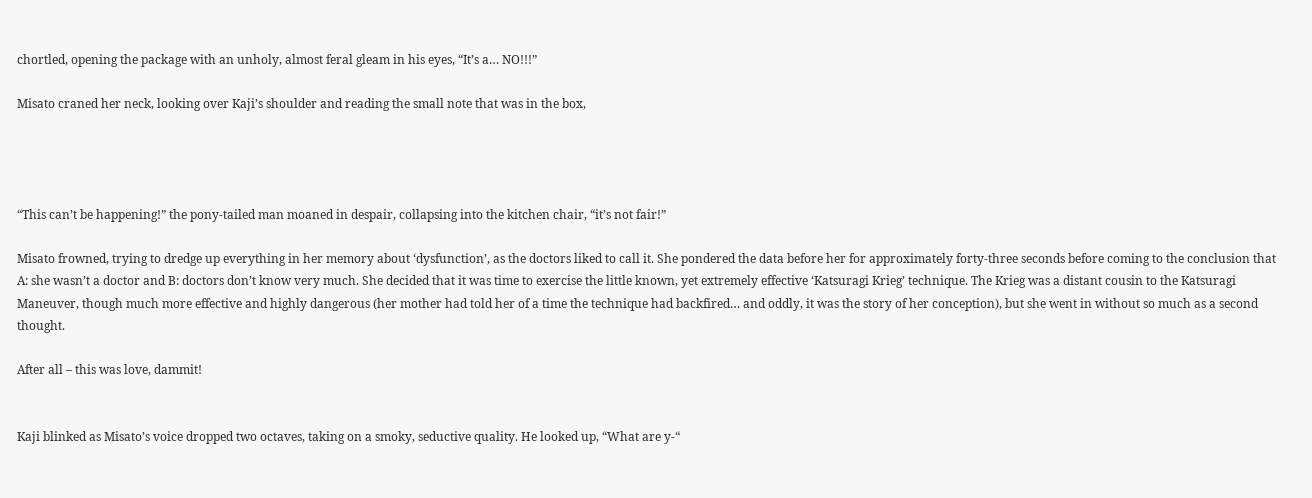chortled, opening the package with an unholy, almost feral gleam in his eyes, “It’s a… NO!!!”

Misato craned her neck, looking over Kaji’s shoulder and reading the small note that was in the box,




“This can’t be happening!” the pony-tailed man moaned in despair, collapsing into the kitchen chair, “it’s not fair!”

Misato frowned, trying to dredge up everything in her memory about ‘dysfunction’, as the doctors liked to call it. She pondered the data before her for approximately forty-three seconds before coming to the conclusion that A: she wasn’t a doctor and B: doctors don’t know very much. She decided that it was time to exercise the little known, yet extremely effective ‘Katsuragi Krieg’ technique. The Krieg was a distant cousin to the Katsuragi Maneuver, though much more effective and highly dangerous (her mother had told her of a time the technique had backfired… and oddly, it was the story of her conception), but she went in without so much as a second thought.

After all – this was love, dammit!


Kaji blinked as Misato’s voice dropped two octaves, taking on a smoky, seductive quality. He looked up, “What are y-“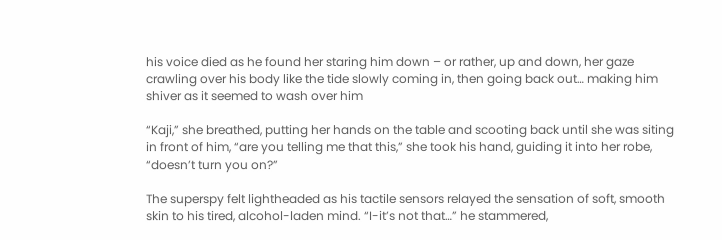his voice died as he found her staring him down – or rather, up and down, her gaze crawling over his body like the tide slowly coming in, then going back out… making him shiver as it seemed to wash over him

“Kaji,” she breathed, putting her hands on the table and scooting back until she was siting in front of him, “are you telling me that this,” she took his hand, guiding it into her robe, “doesn’t turn you on?”

The superspy felt lightheaded as his tactile sensors relayed the sensation of soft, smooth skin to his tired, alcohol-laden mind. “I-it’s not that…” he stammered,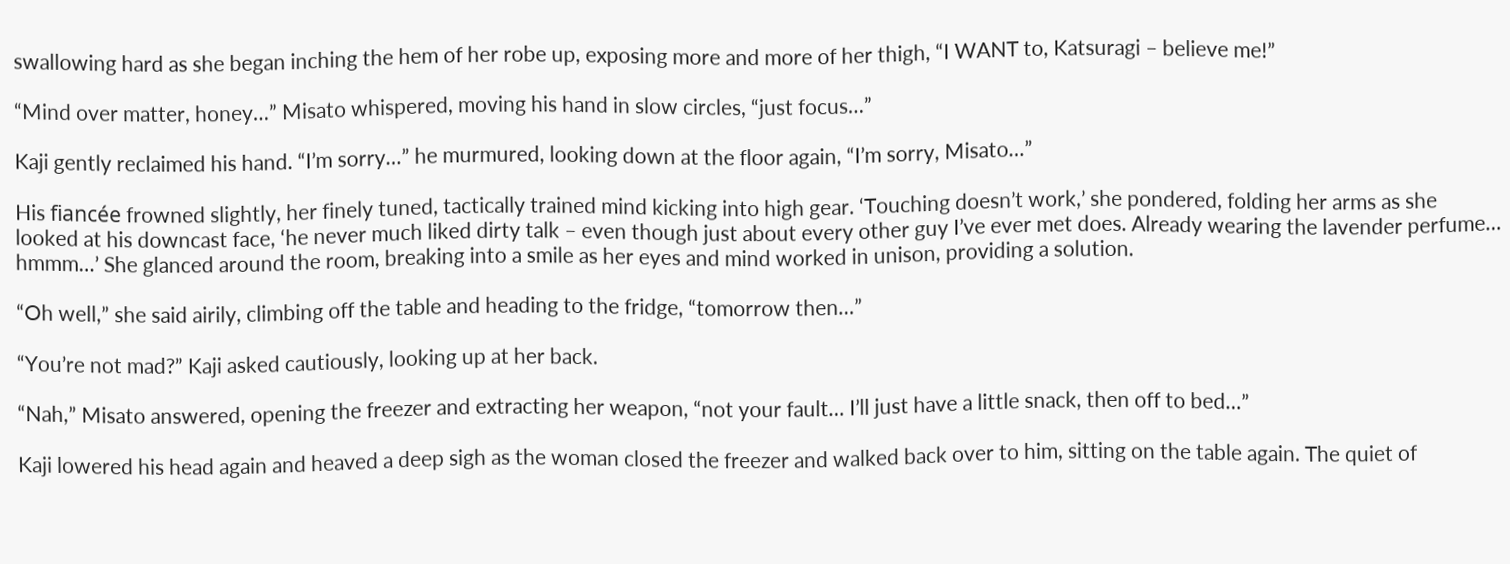swallowing hard as she began inching the hem of her robe up, exposing more and more of her thigh, “I WANT to, Katsuragi – believe me!”

“Mind over matter, honey…” Misato whispered, moving his hand in slow circles, “just focus…”

Kaji gently reclaimed his hand. “I’m sorry…” he murmured, looking down at the floor again, “I’m sorry, Misato…”

His fiancée frowned slightly, her finely tuned, tactically trained mind kicking into high gear. ‘Touching doesn’t work,’ she pondered, folding her arms as she looked at his downcast face, ‘he never much liked dirty talk – even though just about every other guy I’ve ever met does. Already wearing the lavender perfume… hmmm…’ She glanced around the room, breaking into a smile as her eyes and mind worked in unison, providing a solution.

“Oh well,” she said airily, climbing off the table and heading to the fridge, “tomorrow then…”

“You’re not mad?” Kaji asked cautiously, looking up at her back.

“Nah,” Misato answered, opening the freezer and extracting her weapon, “not your fault… I’ll just have a little snack, then off to bed…”

Kaji lowered his head again and heaved a deep sigh as the woman closed the freezer and walked back over to him, sitting on the table again. The quiet of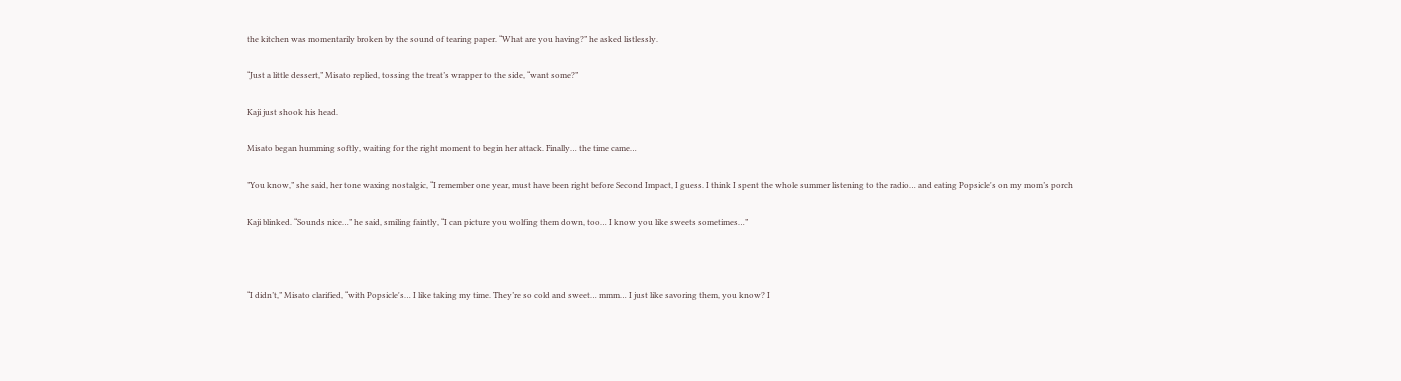the kitchen was momentarily broken by the sound of tearing paper. “What are you having?” he asked listlessly.

“Just a little dessert,” Misato replied, tossing the treat’s wrapper to the side, “want some?”

Kaji just shook his head.

Misato began humming softly, waiting for the right moment to begin her attack. Finally… the time came…

”You know,” she said, her tone waxing nostalgic, “I remember one year, must have been right before Second Impact, I guess. I think I spent the whole summer listening to the radio… and eating Popsicle's on my mom’s porch

Kaji blinked. “Sounds nice…” he said, smiling faintly, “I can picture you wolfing them down, too… I know you like sweets sometimes…”



“I didn’t,” Misato clarified, “with Popsicle's… I like taking my time. They’re so cold and sweet… mmm… I just like savoring them, you know? I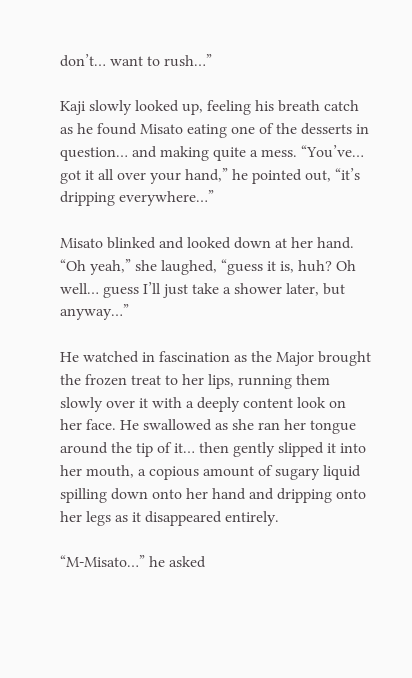don’t… want to rush…”

Kaji slowly looked up, feeling his breath catch as he found Misato eating one of the desserts in question… and making quite a mess. “You’ve… got it all over your hand,” he pointed out, “it’s dripping everywhere…”

Misato blinked and looked down at her hand. “Oh yeah,” she laughed, “guess it is, huh? Oh well… guess I’ll just take a shower later, but anyway…”

He watched in fascination as the Major brought the frozen treat to her lips, running them slowly over it with a deeply content look on her face. He swallowed as she ran her tongue around the tip of it… then gently slipped it into her mouth, a copious amount of sugary liquid spilling down onto her hand and dripping onto her legs as it disappeared entirely.

“M-Misato…” he asked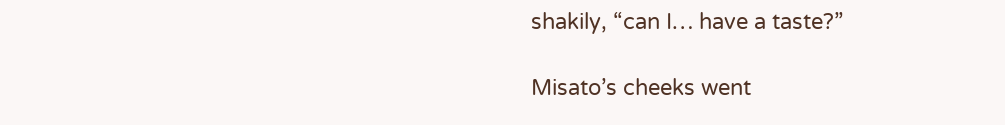shakily, “can I… have a taste?”

Misato’s cheeks went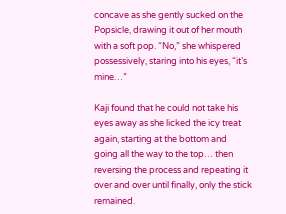concave as she gently sucked on the Popsicle, drawing it out of her mouth with a soft pop. “No,” she whispered possessively, staring into his eyes, “it’s mine…”

Kaji found that he could not take his eyes away as she licked the icy treat again, starting at the bottom and going all the way to the top… then reversing the process and repeating it over and over until finally, only the stick remained.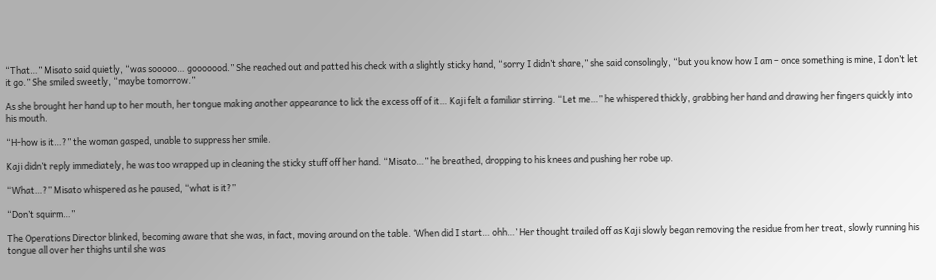“That…” Misato said quietly, “was sooooo… gooooood.” She reached out and patted his check with a slightly sticky hand, “sorry I didn’t share,” she said consolingly, “but you know how I am – once something is mine, I don’t let it go.” She smiled sweetly, “maybe tomorrow.”

As she brought her hand up to her mouth, her tongue making another appearance to lick the excess off of it… Kaji felt a familiar stirring. “Let me…” he whispered thickly, grabbing her hand and drawing her fingers quickly into his mouth.

“H-how is it…?” the woman gasped, unable to suppress her smile.

Kaji didn’t reply immediately, he was too wrapped up in cleaning the sticky stuff off her hand. “Misato…” he breathed, dropping to his knees and pushing her robe up.

“What…?” Misato whispered as he paused, “what is it?”

“Don’t squirm…”

The Operations Director blinked, becoming aware that she was, in fact, moving around on the table. ‘When did I start… ohh…’ Her thought trailed off as Kaji slowly began removing the residue from her treat, slowly running his tongue all over her thighs until she was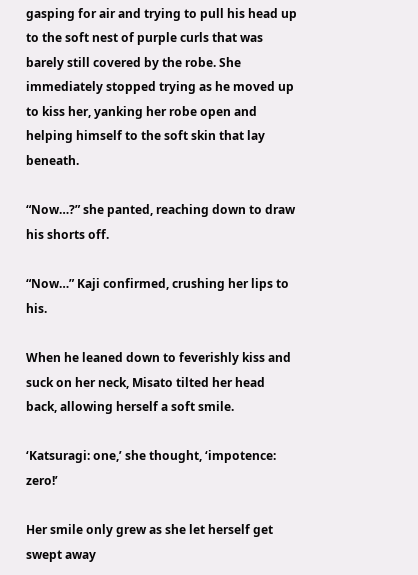gasping for air and trying to pull his head up to the soft nest of purple curls that was barely still covered by the robe. She immediately stopped trying as he moved up to kiss her, yanking her robe open and helping himself to the soft skin that lay beneath.

“Now…?” she panted, reaching down to draw his shorts off.

“Now…” Kaji confirmed, crushing her lips to his.

When he leaned down to feverishly kiss and suck on her neck, Misato tilted her head back, allowing herself a soft smile.

‘Katsuragi: one,’ she thought, ‘impotence: zero!’

Her smile only grew as she let herself get swept away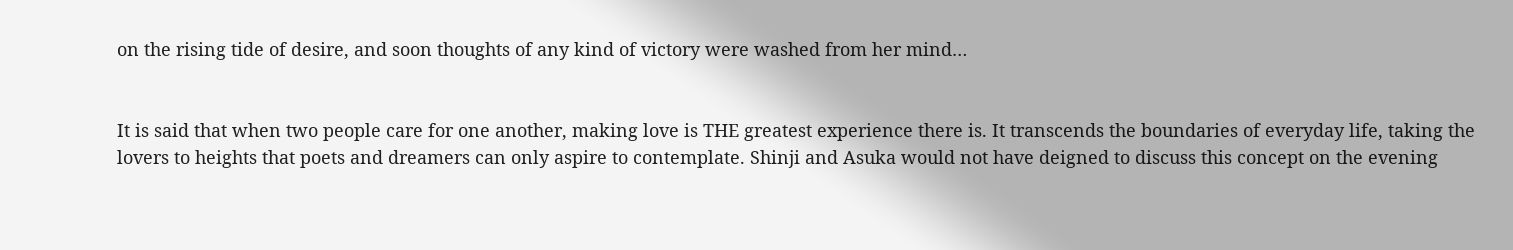on the rising tide of desire, and soon thoughts of any kind of victory were washed from her mind…


It is said that when two people care for one another, making love is THE greatest experience there is. It transcends the boundaries of everyday life, taking the lovers to heights that poets and dreamers can only aspire to contemplate. Shinji and Asuka would not have deigned to discuss this concept on the evening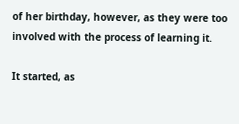of her birthday, however, as they were too involved with the process of learning it.

It started, as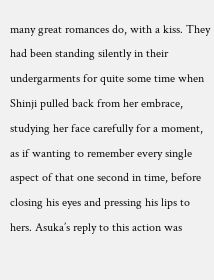many great romances do, with a kiss. They had been standing silently in their undergarments for quite some time when Shinji pulled back from her embrace, studying her face carefully for a moment, as if wanting to remember every single aspect of that one second in time, before closing his eyes and pressing his lips to hers. Asuka’s reply to this action was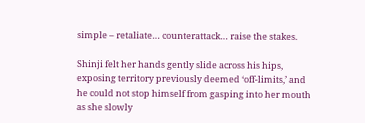simple – retaliate… counterattack… raise the stakes.

Shinji felt her hands gently slide across his hips, exposing territory previously deemed ‘off-limits,’ and he could not stop himself from gasping into her mouth as she slowly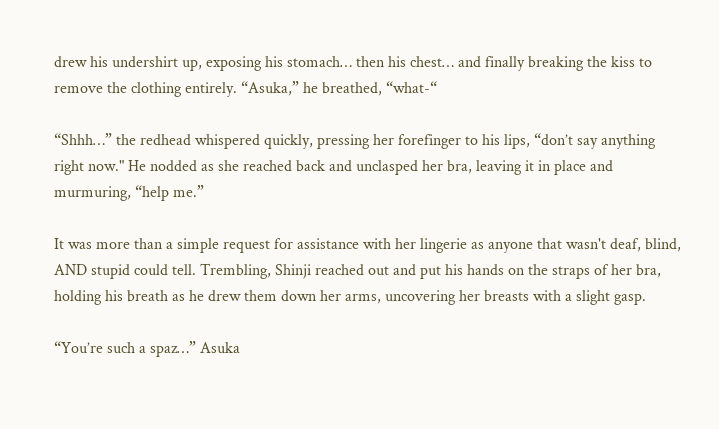drew his undershirt up, exposing his stomach… then his chest… and finally breaking the kiss to remove the clothing entirely. “Asuka,” he breathed, “what-“

“Shhh…” the redhead whispered quickly, pressing her forefinger to his lips, “don’t say anything right now." He nodded as she reached back and unclasped her bra, leaving it in place and murmuring, “help me.”

It was more than a simple request for assistance with her lingerie as anyone that wasn't deaf, blind, AND stupid could tell. Trembling, Shinji reached out and put his hands on the straps of her bra, holding his breath as he drew them down her arms, uncovering her breasts with a slight gasp.

“You’re such a spaz…” Asuka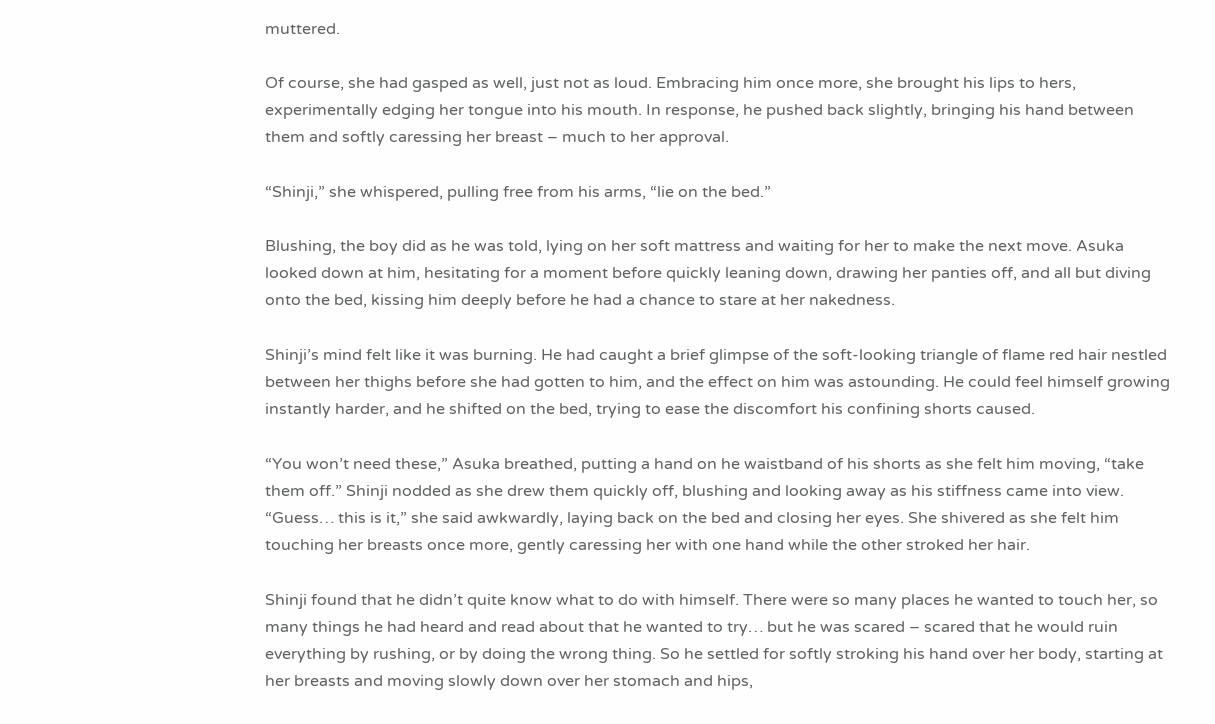muttered.

Of course, she had gasped as well, just not as loud. Embracing him once more, she brought his lips to hers, experimentally edging her tongue into his mouth. In response, he pushed back slightly, bringing his hand between them and softly caressing her breast – much to her approval.

“Shinji,” she whispered, pulling free from his arms, “lie on the bed.”

Blushing, the boy did as he was told, lying on her soft mattress and waiting for her to make the next move. Asuka looked down at him, hesitating for a moment before quickly leaning down, drawing her panties off, and all but diving onto the bed, kissing him deeply before he had a chance to stare at her nakedness.

Shinji’s mind felt like it was burning. He had caught a brief glimpse of the soft-looking triangle of flame red hair nestled between her thighs before she had gotten to him, and the effect on him was astounding. He could feel himself growing instantly harder, and he shifted on the bed, trying to ease the discomfort his confining shorts caused.

“You won’t need these,” Asuka breathed, putting a hand on he waistband of his shorts as she felt him moving, “take them off.” Shinji nodded as she drew them quickly off, blushing and looking away as his stiffness came into view. “Guess… this is it,” she said awkwardly, laying back on the bed and closing her eyes. She shivered as she felt him touching her breasts once more, gently caressing her with one hand while the other stroked her hair.

Shinji found that he didn’t quite know what to do with himself. There were so many places he wanted to touch her, so many things he had heard and read about that he wanted to try… but he was scared – scared that he would ruin everything by rushing, or by doing the wrong thing. So he settled for softly stroking his hand over her body, starting at her breasts and moving slowly down over her stomach and hips,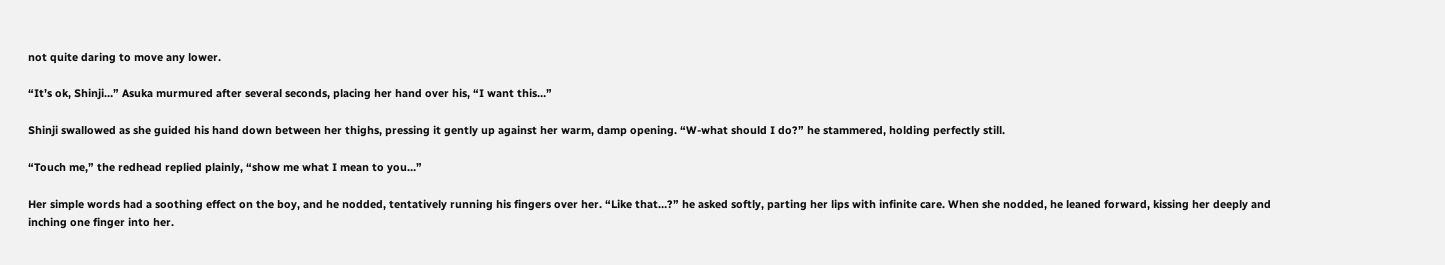not quite daring to move any lower.

“It’s ok, Shinji…” Asuka murmured after several seconds, placing her hand over his, “I want this…”

Shinji swallowed as she guided his hand down between her thighs, pressing it gently up against her warm, damp opening. “W-what should I do?” he stammered, holding perfectly still.

“Touch me,” the redhead replied plainly, “show me what I mean to you…”

Her simple words had a soothing effect on the boy, and he nodded, tentatively running his fingers over her. “Like that…?” he asked softly, parting her lips with infinite care. When she nodded, he leaned forward, kissing her deeply and inching one finger into her.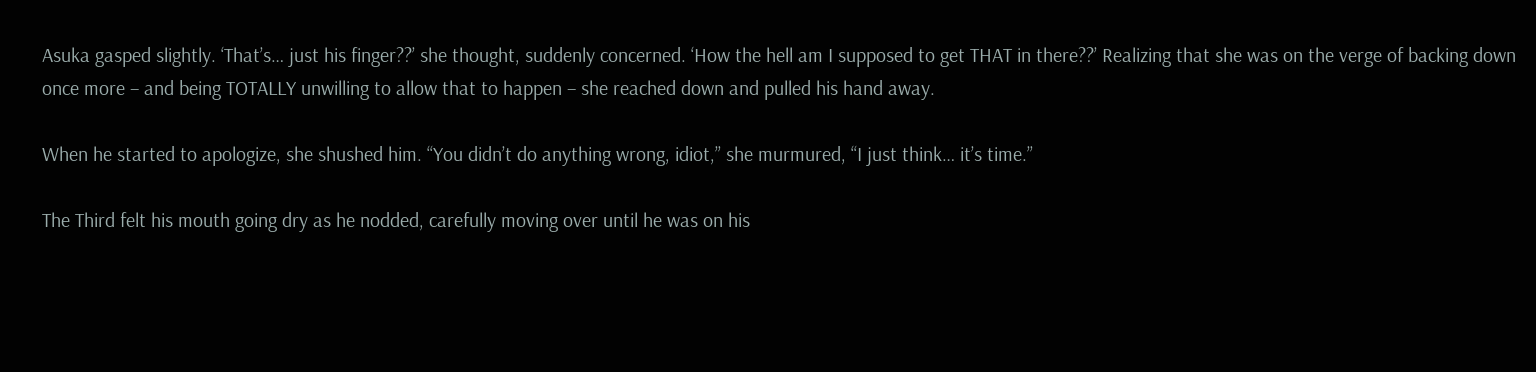Asuka gasped slightly. ‘That’s… just his finger??’ she thought, suddenly concerned. ‘How the hell am I supposed to get THAT in there??’ Realizing that she was on the verge of backing down once more – and being TOTALLY unwilling to allow that to happen – she reached down and pulled his hand away.

When he started to apologize, she shushed him. “You didn’t do anything wrong, idiot,” she murmured, “I just think… it’s time.”

The Third felt his mouth going dry as he nodded, carefully moving over until he was on his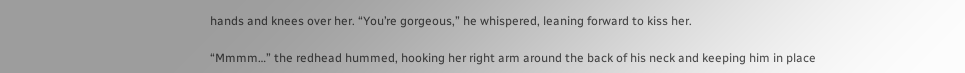hands and knees over her. “You’re gorgeous,” he whispered, leaning forward to kiss her.

“Mmmm…” the redhead hummed, hooking her right arm around the back of his neck and keeping him in place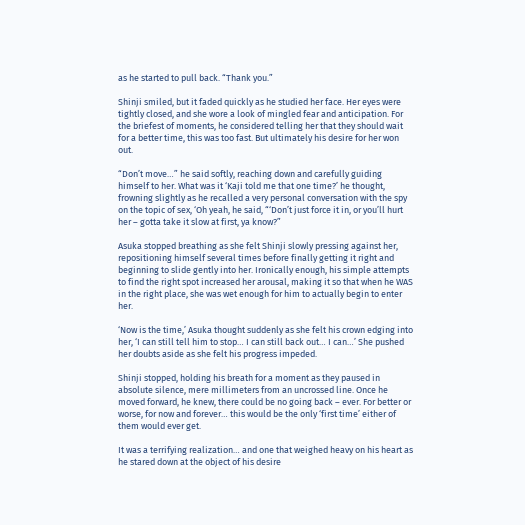as he started to pull back. “Thank you.”

Shinji smiled, but it faded quickly as he studied her face. Her eyes were tightly closed, and she wore a look of mingled fear and anticipation. For the briefest of moments, he considered telling her that they should wait for a better time, this was too fast. But ultimately his desire for her won out.

“Don’t move…” he said softly, reaching down and carefully guiding himself to her. What was it ‘Kaji told me that one time?’ he thought, frowning slightly as he recalled a very personal conversation with the spy on the topic of sex, ‘Oh yeah, he said, “‘Don’t just force it in, or you’ll hurt her – gotta take it slow at first, ya know?”

Asuka stopped breathing as she felt Shinji slowly pressing against her, repositioning himself several times before finally getting it right and beginning to slide gently into her. Ironically enough, his simple attempts to find the right spot increased her arousal, making it so that when he WAS in the right place, she was wet enough for him to actually begin to enter her.

‘Now is the time,’ Asuka thought suddenly as she felt his crown edging into her, ‘I can still tell him to stop… I can still back out… I can…’ She pushed her doubts aside as she felt his progress impeded.

Shinji stopped, holding his breath for a moment as they paused in absolute silence, mere millimeters from an uncrossed line. Once he moved forward, he knew, there could be no going back – ever. For better or worse, for now and forever… this would be the only ‘first time’ either of them would ever get.

It was a terrifying realization… and one that weighed heavy on his heart as he stared down at the object of his desire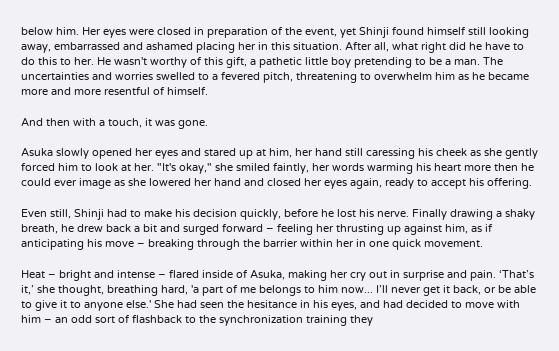below him. Her eyes were closed in preparation of the event, yet Shinji found himself still looking away, embarrassed and ashamed placing her in this situation. After all, what right did he have to do this to her. He wasn't worthy of this gift, a pathetic little boy pretending to be a man. The uncertainties and worries swelled to a fevered pitch, threatening to overwhelm him as he became more and more resentful of himself.

And then with a touch, it was gone.

Asuka slowly opened her eyes and stared up at him, her hand still caressing his cheek as she gently forced him to look at her. "It's okay," she smiled faintly, her words warming his heart more then he could ever image as she lowered her hand and closed her eyes again, ready to accept his offering.

Even still, Shinji had to make his decision quickly, before he lost his nerve. Finally drawing a shaky breath, he drew back a bit and surged forward – feeling her thrusting up against him, as if anticipating his move – breaking through the barrier within her in one quick movement.

Heat – bright and intense – flared inside of Asuka, making her cry out in surprise and pain. ‘That’s it,’ she thought, breathing hard, 'a part of me belongs to him now... I’ll never get it back, or be able to give it to anyone else.' She had seen the hesitance in his eyes, and had decided to move with him – an odd sort of flashback to the synchronization training they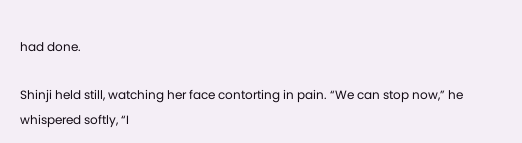had done.

Shinji held still, watching her face contorting in pain. “We can stop now,” he whispered softly, “I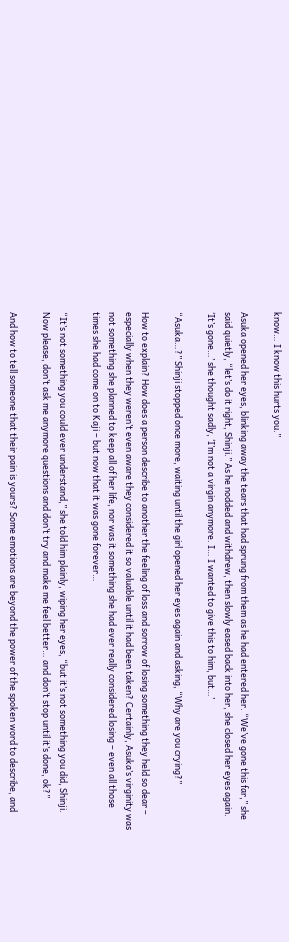know… I know this hurts you.”

Asuka opened her eyes, blinking away the tears that had sprung from them as he had entered her. “We’ve gone this far,” she said quietly, “let’s do it right, Shinji.” As he nodded and withdrew, then slowly eased back into her, she closed her eyes again. ‘It’s gone…’ she thought sadly, ‘I’m not a virgin anymore. I… I wanted to give this to him, but…’

“Asuka…?” Shinji stopped once more, waiting until the girl opened her eyes again and asking, “Why are you crying?”

How to explain? How does a person describe to another the feeling of loss and sorrow of losing something they held so dear – especially when they weren’t even aware they considered it so valuable until it had been taken? Certainly, Asuka’s virginity was not something she planned to keep all of her life, nor was it something she had ever really considered losing – even all those times she had come on to Kaji – but now that it was gone forever…

“It’s not something you could ever understand,” she told him plainly, wiping her eyes, “but it’s not something you did, Shinji. Now please, don’t ask me anymore questions and don’t try and make me feel better… and don’t stop until it’s done, ok?”

And how to tell someone that their pain is yours? Some emotions are beyond the power of the spoken word to describe, and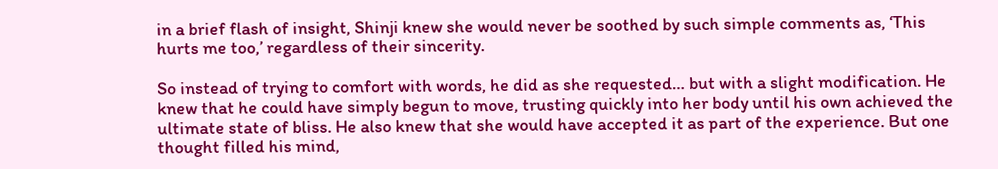in a brief flash of insight, Shinji knew she would never be soothed by such simple comments as, ‘This hurts me too,’ regardless of their sincerity.

So instead of trying to comfort with words, he did as she requested… but with a slight modification. He knew that he could have simply begun to move, trusting quickly into her body until his own achieved the ultimate state of bliss. He also knew that she would have accepted it as part of the experience. But one thought filled his mind,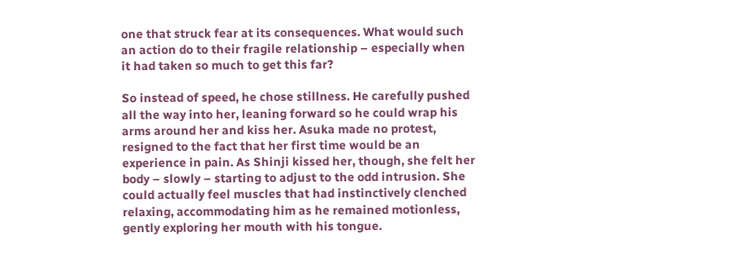one that struck fear at its consequences. What would such an action do to their fragile relationship – especially when it had taken so much to get this far?

So instead of speed, he chose stillness. He carefully pushed all the way into her, leaning forward so he could wrap his arms around her and kiss her. Asuka made no protest, resigned to the fact that her first time would be an experience in pain. As Shinji kissed her, though, she felt her body – slowly – starting to adjust to the odd intrusion. She could actually feel muscles that had instinctively clenched relaxing, accommodating him as he remained motionless, gently exploring her mouth with his tongue.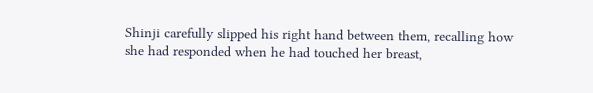Shinji carefully slipped his right hand between them, recalling how she had responded when he had touched her breast,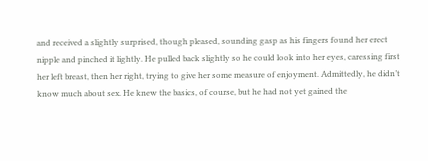and received a slightly surprised, though pleased, sounding gasp as his fingers found her erect nipple and pinched it lightly. He pulled back slightly so he could look into her eyes, caressing first her left breast, then her right, trying to give her some measure of enjoyment. Admittedly, he didn’t know much about sex. He knew the basics, of course, but he had not yet gained the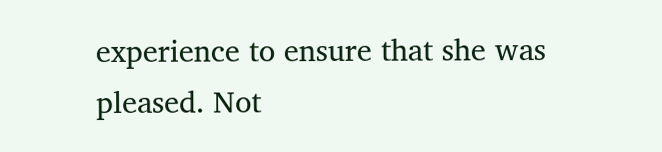experience to ensure that she was pleased. Not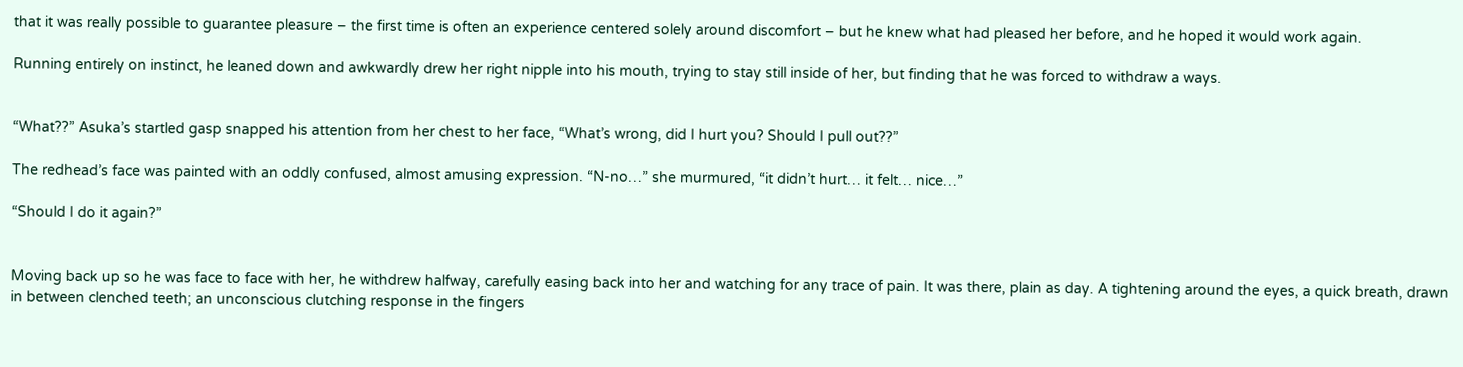that it was really possible to guarantee pleasure – the first time is often an experience centered solely around discomfort – but he knew what had pleased her before, and he hoped it would work again.

Running entirely on instinct, he leaned down and awkwardly drew her right nipple into his mouth, trying to stay still inside of her, but finding that he was forced to withdraw a ways.


“What??” Asuka’s startled gasp snapped his attention from her chest to her face, “What’s wrong, did I hurt you? Should I pull out??”

The redhead’s face was painted with an oddly confused, almost amusing expression. “N-no…” she murmured, “it didn’t hurt… it felt… nice…”

“Should I do it again?”


Moving back up so he was face to face with her, he withdrew halfway, carefully easing back into her and watching for any trace of pain. It was there, plain as day. A tightening around the eyes, a quick breath, drawn in between clenched teeth; an unconscious clutching response in the fingers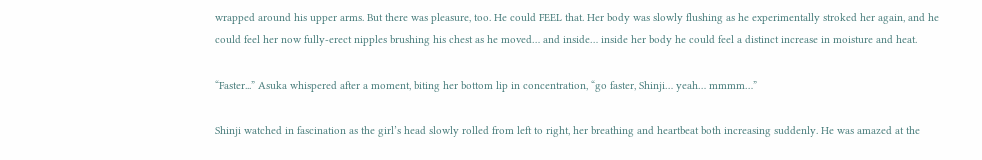wrapped around his upper arms. But there was pleasure, too. He could FEEL that. Her body was slowly flushing as he experimentally stroked her again, and he could feel her now fully-erect nipples brushing his chest as he moved… and inside… inside her body he could feel a distinct increase in moisture and heat.

“Faster...” Asuka whispered after a moment, biting her bottom lip in concentration, “go faster, Shinji… yeah… mmmm…”

Shinji watched in fascination as the girl’s head slowly rolled from left to right, her breathing and heartbeat both increasing suddenly. He was amazed at the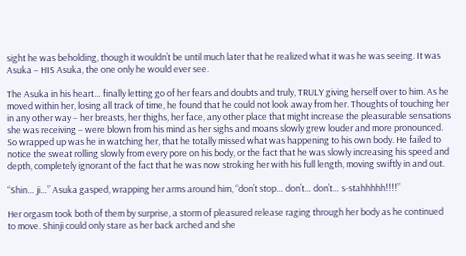sight he was beholding, though it wouldn’t be until much later that he realized what it was he was seeing. It was Asuka – HIS Asuka, the one only he would ever see.

The Asuka in his heart… finally letting go of her fears and doubts and truly, TRULY giving herself over to him. As he moved within her, losing all track of time, he found that he could not look away from her. Thoughts of touching her in any other way – her breasts, her thighs, her face, any other place that might increase the pleasurable sensations she was receiving – were blown from his mind as her sighs and moans slowly grew louder and more pronounced. So wrapped up was he in watching her, that he totally missed what was happening to his own body. He failed to notice the sweat rolling slowly from every pore on his body, or the fact that he was slowly increasing his speed and depth, completely ignorant of the fact that he was now stroking her with his full length, moving swiftly in and out.

“Shin… ji…” Asuka gasped, wrapping her arms around him, “don’t stop… don’t… don’t… s-stahhhhh!!!!”

Her orgasm took both of them by surprise, a storm of pleasured release raging through her body as he continued to move. Shinji could only stare as her back arched and she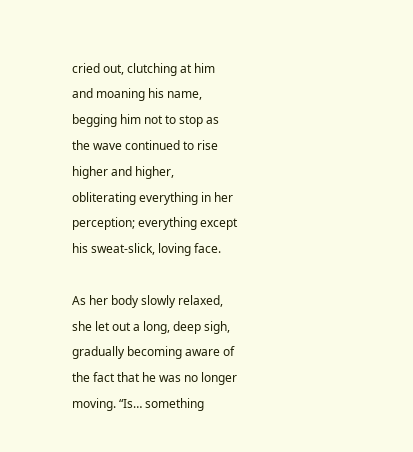cried out, clutching at him and moaning his name, begging him not to stop as the wave continued to rise higher and higher, obliterating everything in her perception; everything except his sweat-slick, loving face.

As her body slowly relaxed, she let out a long, deep sigh, gradually becoming aware of the fact that he was no longer moving. “Is… something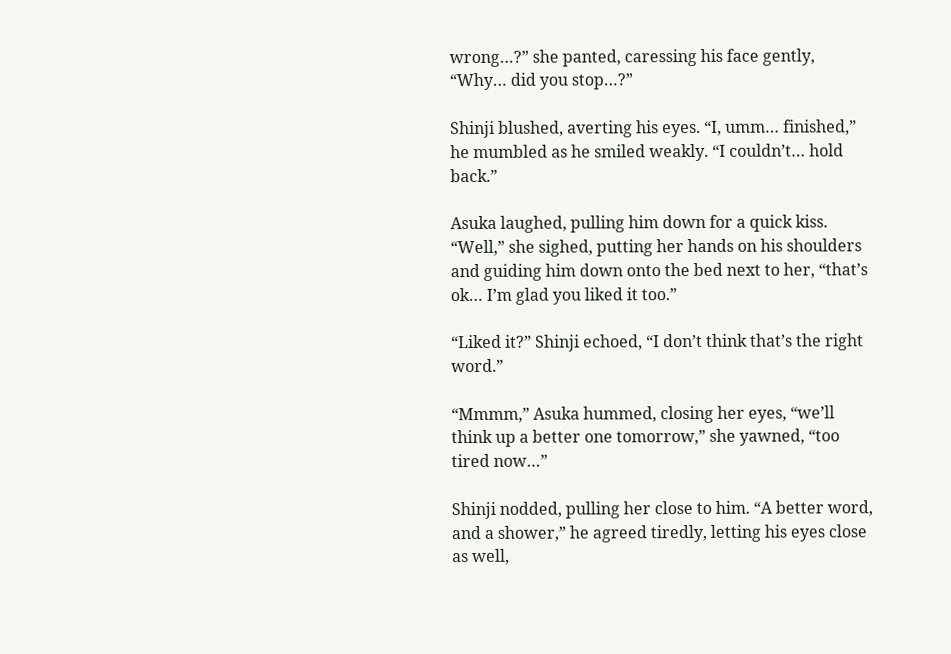wrong…?” she panted, caressing his face gently, “Why… did you stop…?”

Shinji blushed, averting his eyes. “I, umm… finished,” he mumbled as he smiled weakly. “I couldn’t… hold back.”

Asuka laughed, pulling him down for a quick kiss. “Well,” she sighed, putting her hands on his shoulders and guiding him down onto the bed next to her, “that’s ok… I’m glad you liked it too.”

“Liked it?” Shinji echoed, “I don’t think that’s the right word.”

“Mmmm,” Asuka hummed, closing her eyes, “we’ll think up a better one tomorrow,” she yawned, “too tired now…”

Shinji nodded, pulling her close to him. “A better word, and a shower,” he agreed tiredly, letting his eyes close as well,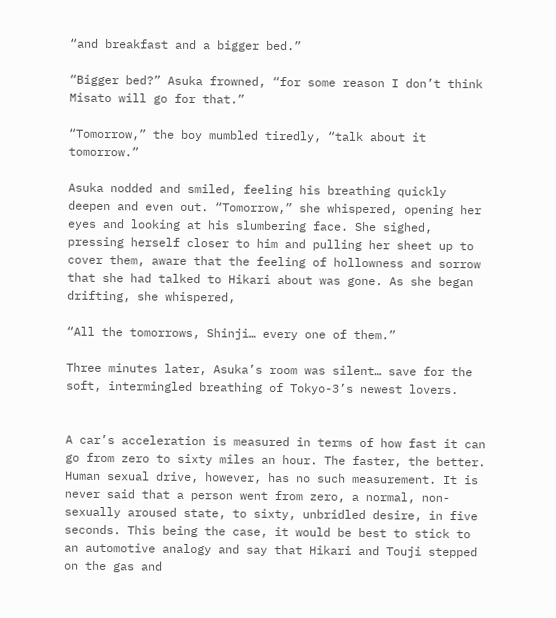“and breakfast and a bigger bed.”

“Bigger bed?” Asuka frowned, “for some reason I don’t think Misato will go for that.”

“Tomorrow,” the boy mumbled tiredly, “talk about it tomorrow.”

Asuka nodded and smiled, feeling his breathing quickly deepen and even out. “Tomorrow,” she whispered, opening her eyes and looking at his slumbering face. She sighed, pressing herself closer to him and pulling her sheet up to cover them, aware that the feeling of hollowness and sorrow that she had talked to Hikari about was gone. As she began drifting, she whispered,

“All the tomorrows, Shinji… every one of them.”

Three minutes later, Asuka’s room was silent… save for the soft, intermingled breathing of Tokyo-3’s newest lovers.


A car’s acceleration is measured in terms of how fast it can go from zero to sixty miles an hour. The faster, the better. Human sexual drive, however, has no such measurement. It is never said that a person went from zero, a normal, non-sexually aroused state, to sixty, unbridled desire, in five seconds. This being the case, it would be best to stick to an automotive analogy and say that Hikari and Touji stepped on the gas and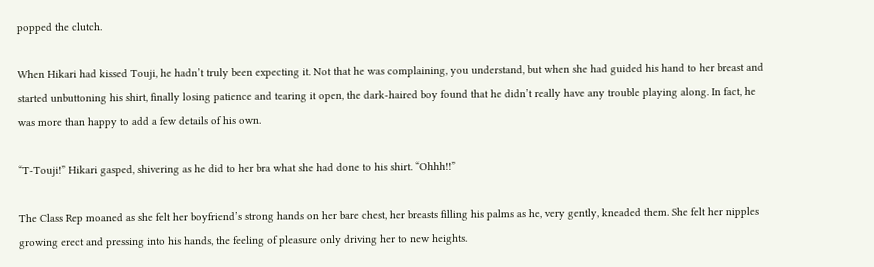popped the clutch.

When Hikari had kissed Touji, he hadn’t truly been expecting it. Not that he was complaining, you understand, but when she had guided his hand to her breast and started unbuttoning his shirt, finally losing patience and tearing it open, the dark-haired boy found that he didn’t really have any trouble playing along. In fact, he was more than happy to add a few details of his own.

“T-Touji!” Hikari gasped, shivering as he did to her bra what she had done to his shirt. “Ohhh!!”

The Class Rep moaned as she felt her boyfriend’s strong hands on her bare chest, her breasts filling his palms as he, very gently, kneaded them. She felt her nipples growing erect and pressing into his hands, the feeling of pleasure only driving her to new heights.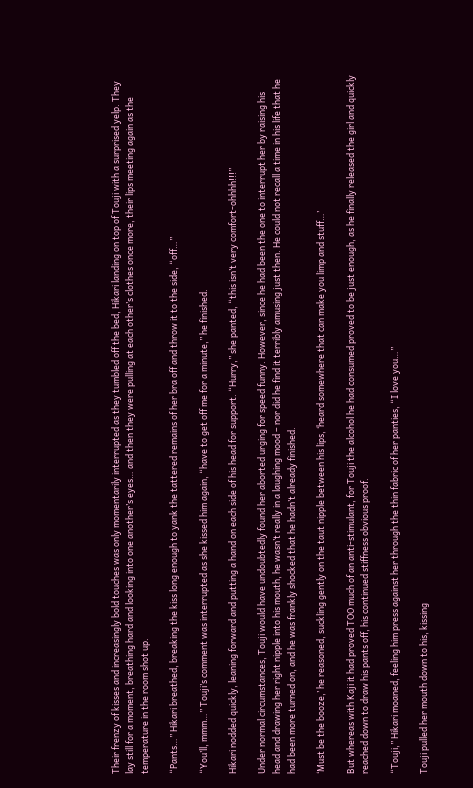Their frenzy of kisses and increasingly bold touches was only momentarily interrupted as they tumbled off the bed, Hikari landing on top of Touji with a surprised yelp. They lay still for a moment, breathing hard and looking into one another’s eyes… and then they were pulling at each other’s clothes once more, their lips meeting again as the temperature in the room shot up.

“Pants…” Hikari breathed, breaking the kiss long enough to yank the tattered remains of her bra off and throw it to the side, “off…”

“You’ll, mmm…” Touji’s comment was interrupted as she kissed him again, “have to get off me for a minute,” he finished.

Hikari nodded quickly, leaning forward and putting a hand on each side of his head for support. “Hurry,” she panted, “this isn’t very comfort-ohhhh!!!”

Under normal circumstances, Touji would have undoubtedly found her aborted urging for speed funny. However, since he had been the one to interrupt her by raising his head and drawing her right nipple into his mouth, he wasn’t really in a laughing mood – nor did he find it terribly amusing just then. He could not recall a time in his life that he had been more turned on, and he was frankly shocked that he hadn’t already finished.

‘Must be the booze,’ he reasoned, suckling gently on the taut nipple between his lips, ‘heard somewhere that can make you limp and stuff…’

But whereas with Kaji it had proved TOO much of an anti-stimulant, for Touji the alcohol he had consumed proved to be just enough, as he finally released the girl and quickly reached down to draw his pants off, his continued stiffness obvious proof.

“Touji,” Hikari moaned, feeling him press against her through the thin fabric of her panties, “I love you…”

Touji pulled her mouth down to his, kissing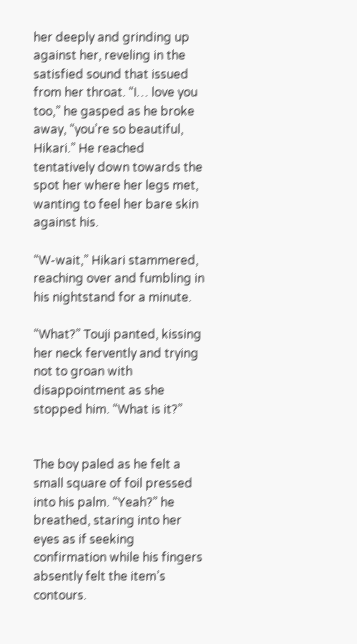her deeply and grinding up against her, reveling in the satisfied sound that issued from her throat. “I… love you too,” he gasped as he broke away, “you’re so beautiful, Hikari.” He reached tentatively down towards the spot her where her legs met, wanting to feel her bare skin against his.

“W-wait,” Hikari stammered, reaching over and fumbling in his nightstand for a minute.

“What?” Touji panted, kissing her neck fervently and trying not to groan with disappointment as she stopped him. “What is it?”


The boy paled as he felt a small square of foil pressed into his palm. “Yeah?” he breathed, staring into her eyes as if seeking confirmation while his fingers absently felt the item’s contours.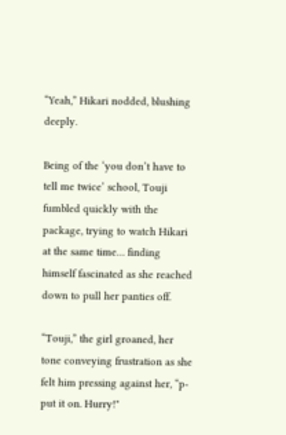“Yeah,” Hikari nodded, blushing deeply.

Being of the ‘you don’t have to tell me twice’ school, Touji fumbled quickly with the package, trying to watch Hikari at the same time… finding himself fascinated as she reached down to pull her panties off.

“Touji,” the girl groaned, her tone conveying frustration as she felt him pressing against her, “p-put it on. Hurry!"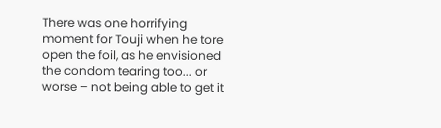There was one horrifying moment for Touji when he tore open the foil, as he envisioned the condom tearing too... or worse – not being able to get it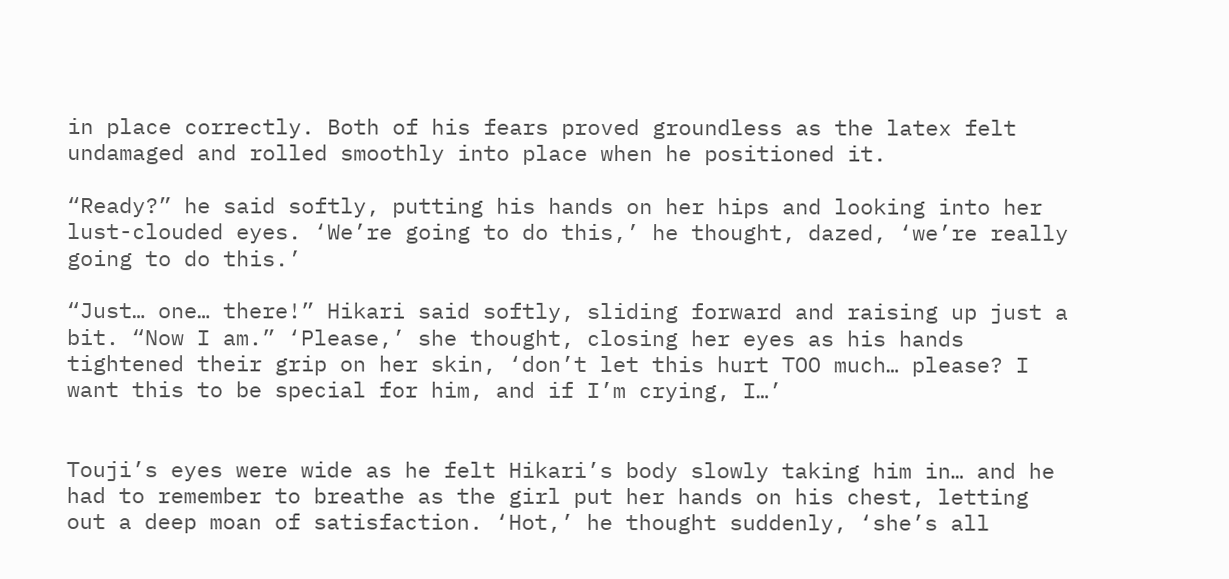in place correctly. Both of his fears proved groundless as the latex felt undamaged and rolled smoothly into place when he positioned it.

“Ready?” he said softly, putting his hands on her hips and looking into her lust-clouded eyes. ‘We’re going to do this,’ he thought, dazed, ‘we’re really going to do this.’

“Just… one… there!” Hikari said softly, sliding forward and raising up just a bit. “Now I am.” ‘Please,’ she thought, closing her eyes as his hands tightened their grip on her skin, ‘don’t let this hurt TOO much… please? I want this to be special for him, and if I’m crying, I…’


Touji’s eyes were wide as he felt Hikari’s body slowly taking him in… and he had to remember to breathe as the girl put her hands on his chest, letting out a deep moan of satisfaction. ‘Hot,’ he thought suddenly, ‘she’s all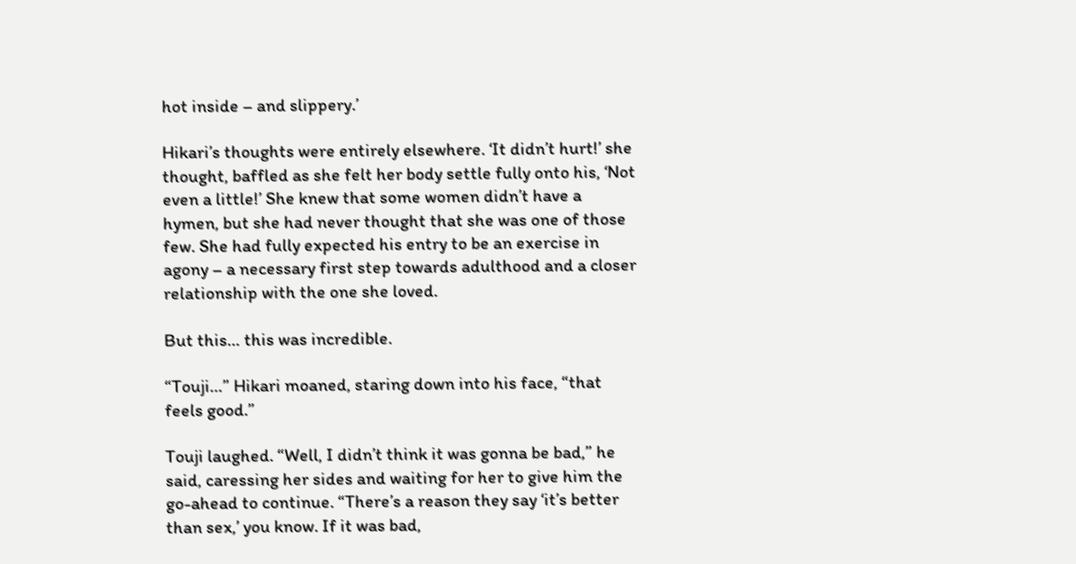hot inside – and slippery.’

Hikari’s thoughts were entirely elsewhere. ‘It didn’t hurt!’ she thought, baffled as she felt her body settle fully onto his, ‘Not even a little!’ She knew that some women didn’t have a hymen, but she had never thought that she was one of those few. She had fully expected his entry to be an exercise in agony – a necessary first step towards adulthood and a closer relationship with the one she loved.

But this… this was incredible.

“Touji…” Hikari moaned, staring down into his face, “that feels good.”

Touji laughed. “Well, I didn’t think it was gonna be bad,” he said, caressing her sides and waiting for her to give him the go-ahead to continue. “There’s a reason they say ‘it’s better than sex,’ you know. If it was bad,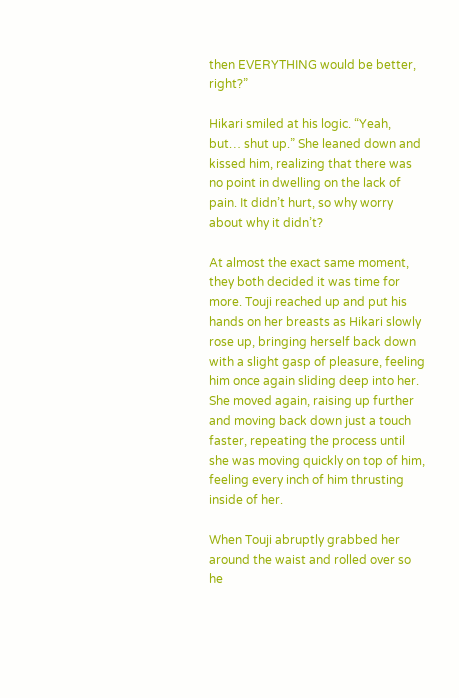then EVERYTHING would be better, right?”

Hikari smiled at his logic. “Yeah, but… shut up.” She leaned down and kissed him, realizing that there was no point in dwelling on the lack of pain. It didn’t hurt, so why worry about why it didn’t?

At almost the exact same moment, they both decided it was time for more. Touji reached up and put his hands on her breasts as Hikari slowly rose up, bringing herself back down with a slight gasp of pleasure, feeling him once again sliding deep into her. She moved again, raising up further and moving back down just a touch faster, repeating the process until she was moving quickly on top of him, feeling every inch of him thrusting inside of her.

When Touji abruptly grabbed her around the waist and rolled over so he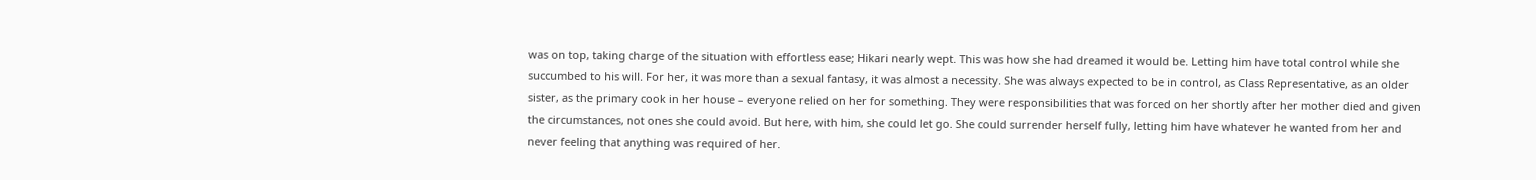was on top, taking charge of the situation with effortless ease; Hikari nearly wept. This was how she had dreamed it would be. Letting him have total control while she succumbed to his will. For her, it was more than a sexual fantasy, it was almost a necessity. She was always expected to be in control, as Class Representative, as an older sister, as the primary cook in her house – everyone relied on her for something. They were responsibilities that was forced on her shortly after her mother died and given the circumstances, not ones she could avoid. But here, with him, she could let go. She could surrender herself fully, letting him have whatever he wanted from her and never feeling that anything was required of her.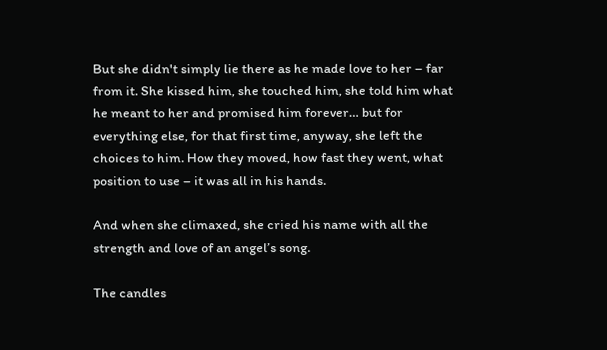But she didn't simply lie there as he made love to her – far from it. She kissed him, she touched him, she told him what he meant to her and promised him forever… but for everything else, for that first time, anyway, she left the choices to him. How they moved, how fast they went, what position to use – it was all in his hands.

And when she climaxed, she cried his name with all the strength and love of an angel’s song.

The candles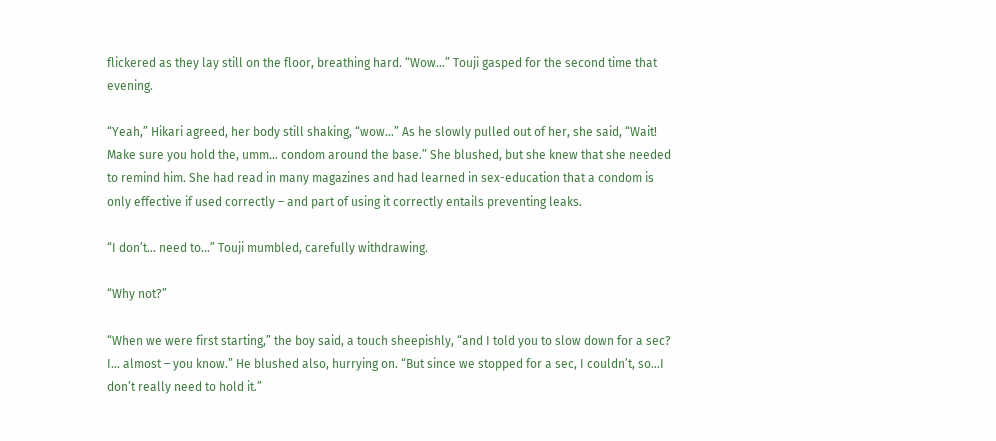flickered as they lay still on the floor, breathing hard. “Wow…” Touji gasped for the second time that evening.

“Yeah,” Hikari agreed, her body still shaking, “wow…” As he slowly pulled out of her, she said, “Wait! Make sure you hold the, umm… condom around the base.” She blushed, but she knew that she needed to remind him. She had read in many magazines and had learned in sex-education that a condom is only effective if used correctly – and part of using it correctly entails preventing leaks.

“I don’t… need to…” Touji mumbled, carefully withdrawing.

“Why not?”

“When we were first starting,” the boy said, a touch sheepishly, “and I told you to slow down for a sec? I… almost – you know.” He blushed also, hurrying on. “But since we stopped for a sec, I couldn’t, so...I don’t really need to hold it.”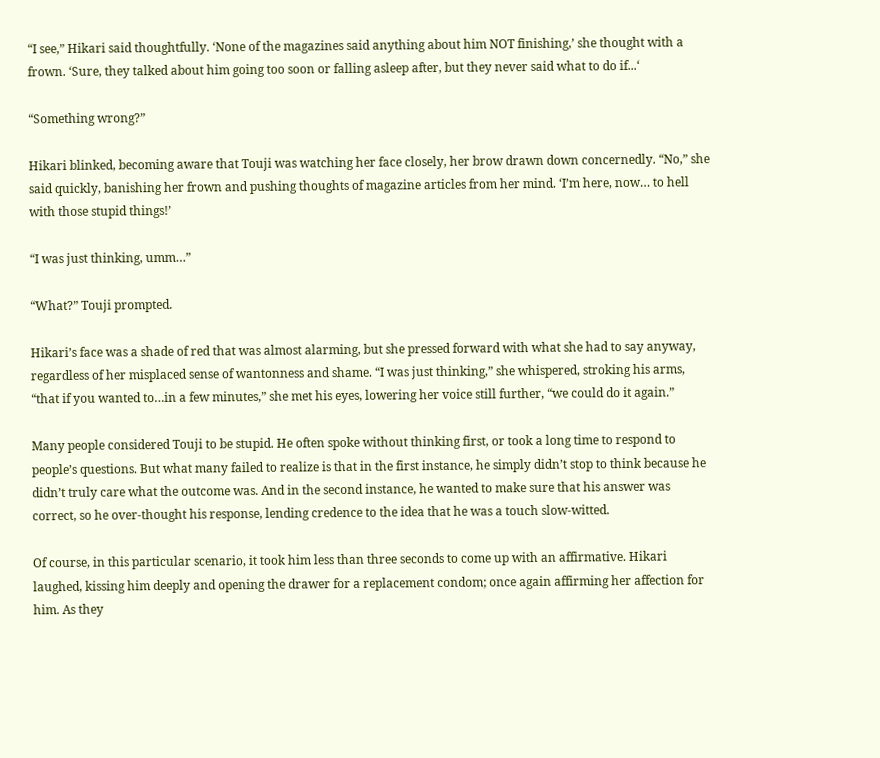“I see,” Hikari said thoughtfully. ‘None of the magazines said anything about him NOT finishing,’ she thought with a frown. ‘Sure, they talked about him going too soon or falling asleep after, but they never said what to do if...‘

“Something wrong?”

Hikari blinked, becoming aware that Touji was watching her face closely, her brow drawn down concernedly. “No,” she said quickly, banishing her frown and pushing thoughts of magazine articles from her mind. ‘I’m here, now… to hell with those stupid things!’

“I was just thinking, umm…”

“What?” Touji prompted.

Hikari’s face was a shade of red that was almost alarming, but she pressed forward with what she had to say anyway, regardless of her misplaced sense of wantonness and shame. “I was just thinking,” she whispered, stroking his arms, “that if you wanted to…in a few minutes,” she met his eyes, lowering her voice still further, “we could do it again.”

Many people considered Touji to be stupid. He often spoke without thinking first, or took a long time to respond to people’s questions. But what many failed to realize is that in the first instance, he simply didn’t stop to think because he didn’t truly care what the outcome was. And in the second instance, he wanted to make sure that his answer was correct, so he over-thought his response, lending credence to the idea that he was a touch slow-witted.

Of course, in this particular scenario, it took him less than three seconds to come up with an affirmative. Hikari laughed, kissing him deeply and opening the drawer for a replacement condom; once again affirming her affection for him. As they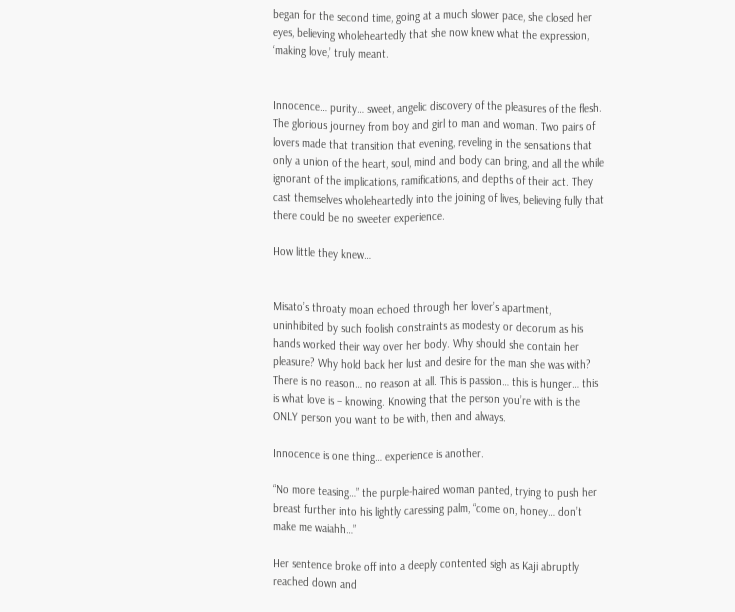began for the second time, going at a much slower pace, she closed her eyes, believing wholeheartedly that she now knew what the expression, ‘making love,’ truly meant.


Innocence… purity… sweet, angelic discovery of the pleasures of the flesh. The glorious journey from boy and girl to man and woman. Two pairs of lovers made that transition that evening, reveling in the sensations that only a union of the heart, soul, mind and body can bring, and all the while ignorant of the implications, ramifications, and depths of their act. They cast themselves wholeheartedly into the joining of lives, believing fully that there could be no sweeter experience.

How little they knew…


Misato’s throaty moan echoed through her lover’s apartment, uninhibited by such foolish constraints as modesty or decorum as his hands worked their way over her body. Why should she contain her pleasure? Why hold back her lust and desire for the man she was with? There is no reason… no reason at all. This is passion… this is hunger… this is what love is – knowing. Knowing that the person you’re with is the ONLY person you want to be with, then and always.

Innocence is one thing… experience is another.

“No more teasing…” the purple-haired woman panted, trying to push her breast further into his lightly caressing palm, “come on, honey… don’t make me waiahh…”

Her sentence broke off into a deeply contented sigh as Kaji abruptly reached down and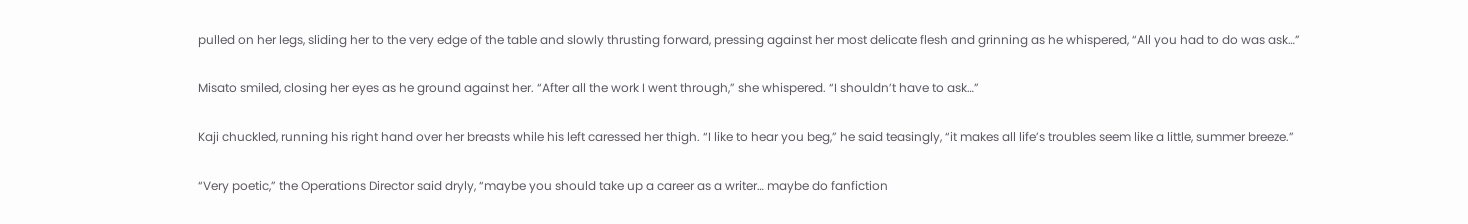pulled on her legs, sliding her to the very edge of the table and slowly thrusting forward, pressing against her most delicate flesh and grinning as he whispered, “All you had to do was ask…”

Misato smiled, closing her eyes as he ground against her. “After all the work I went through,” she whispered. “I shouldn’t have to ask…”

Kaji chuckled, running his right hand over her breasts while his left caressed her thigh. “I like to hear you beg,” he said teasingly, “it makes all life’s troubles seem like a little, summer breeze.”

“Very poetic,” the Operations Director said dryly, “maybe you should take up a career as a writer… maybe do fanfiction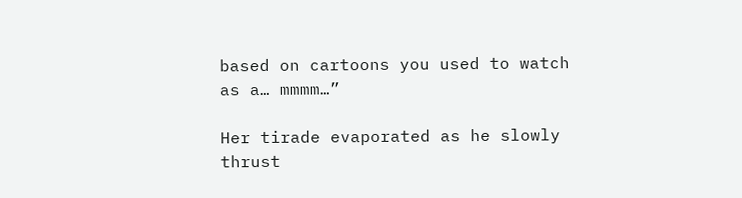based on cartoons you used to watch as a… mmmm…”

Her tirade evaporated as he slowly thrust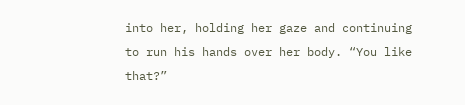into her, holding her gaze and continuing to run his hands over her body. “You like that?”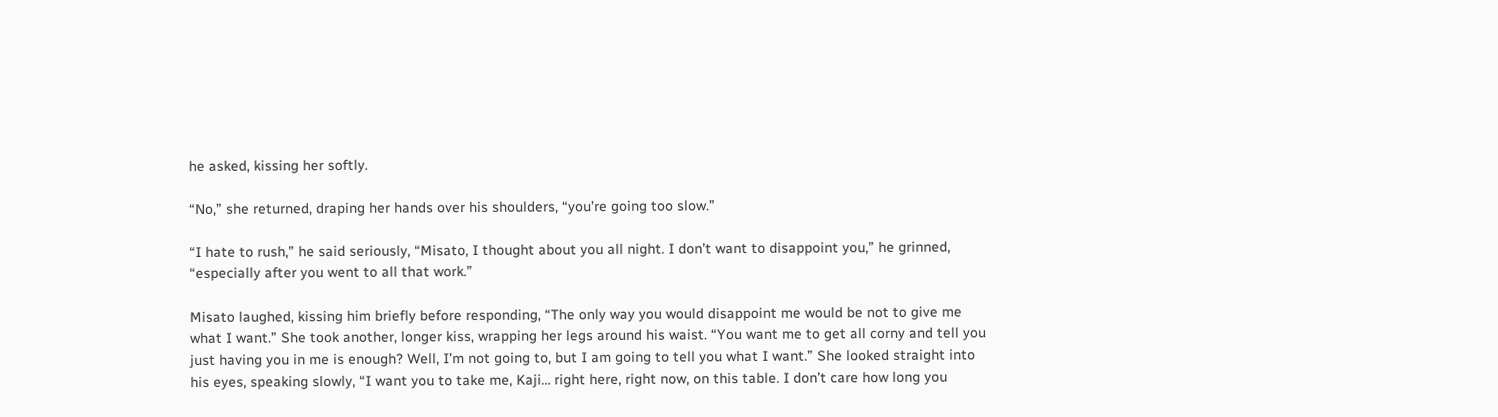he asked, kissing her softly.

“No,” she returned, draping her hands over his shoulders, “you’re going too slow.”

“I hate to rush,” he said seriously, “Misato, I thought about you all night. I don’t want to disappoint you,” he grinned, “especially after you went to all that work.”

Misato laughed, kissing him briefly before responding, “The only way you would disappoint me would be not to give me what I want.” She took another, longer kiss, wrapping her legs around his waist. “You want me to get all corny and tell you just having you in me is enough? Well, I’m not going to, but I am going to tell you what I want.” She looked straight into his eyes, speaking slowly, “I want you to take me, Kaji… right here, right now, on this table. I don’t care how long you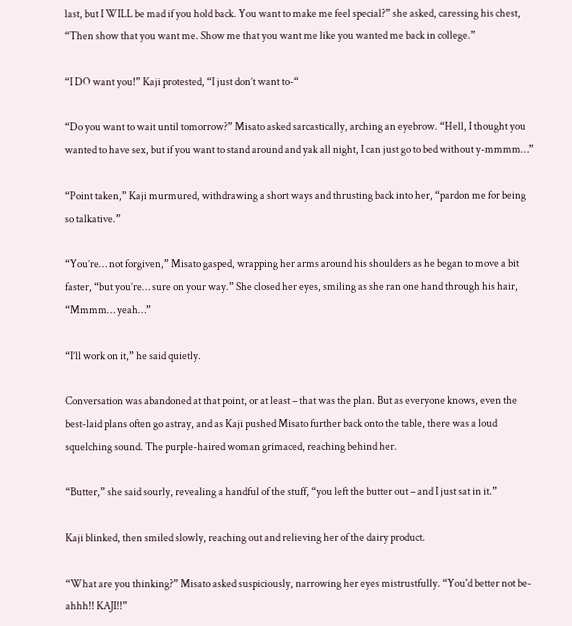last, but I WILL be mad if you hold back. You want to make me feel special?” she asked, caressing his chest, “Then show that you want me. Show me that you want me like you wanted me back in college.”

“I DO want you!” Kaji protested, “I just don’t want to-“

“Do you want to wait until tomorrow?” Misato asked sarcastically, arching an eyebrow. “Hell, I thought you wanted to have sex, but if you want to stand around and yak all night, I can just go to bed without y-mmmm…”

“Point taken,” Kaji murmured, withdrawing a short ways and thrusting back into her, “pardon me for being so talkative.”

“You’re… not forgiven,” Misato gasped, wrapping her arms around his shoulders as he began to move a bit faster, “but you’re… sure on your way.” She closed her eyes, smiling as she ran one hand through his hair, “Mmmm… yeah…”

“I’ll work on it,” he said quietly.

Conversation was abandoned at that point, or at least – that was the plan. But as everyone knows, even the best-laid plans often go astray, and as Kaji pushed Misato further back onto the table, there was a loud squelching sound. The purple-haired woman grimaced, reaching behind her.

“Butter,” she said sourly, revealing a handful of the stuff, “you left the butter out – and I just sat in it.”

Kaji blinked, then smiled slowly, reaching out and relieving her of the dairy product.

“What are you thinking?” Misato asked suspiciously, narrowing her eyes mistrustfully. “You'd better not be- ahhh!! KAJI!!”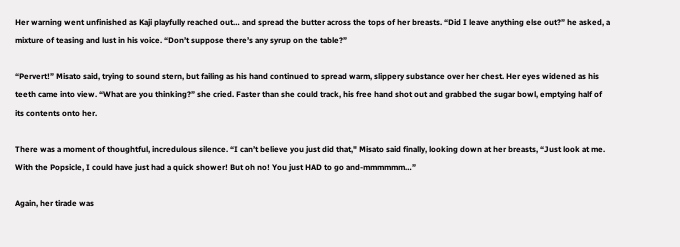Her warning went unfinished as Kaji playfully reached out… and spread the butter across the tops of her breasts. “Did I leave anything else out?” he asked, a mixture of teasing and lust in his voice. “Don’t suppose there’s any syrup on the table?”

“Pervert!” Misato said, trying to sound stern, but failing as his hand continued to spread warm, slippery substance over her chest. Her eyes widened as his teeth came into view. “What are you thinking?” she cried. Faster than she could track, his free hand shot out and grabbed the sugar bowl, emptying half of its contents onto her.

There was a moment of thoughtful, incredulous silence. “I can’t believe you just did that," Misato said finally, looking down at her breasts, “Just look at me. With the Popsicle, I could have just had a quick shower! But oh no! You just HAD to go and-mmmmmm…”

Again, her tirade was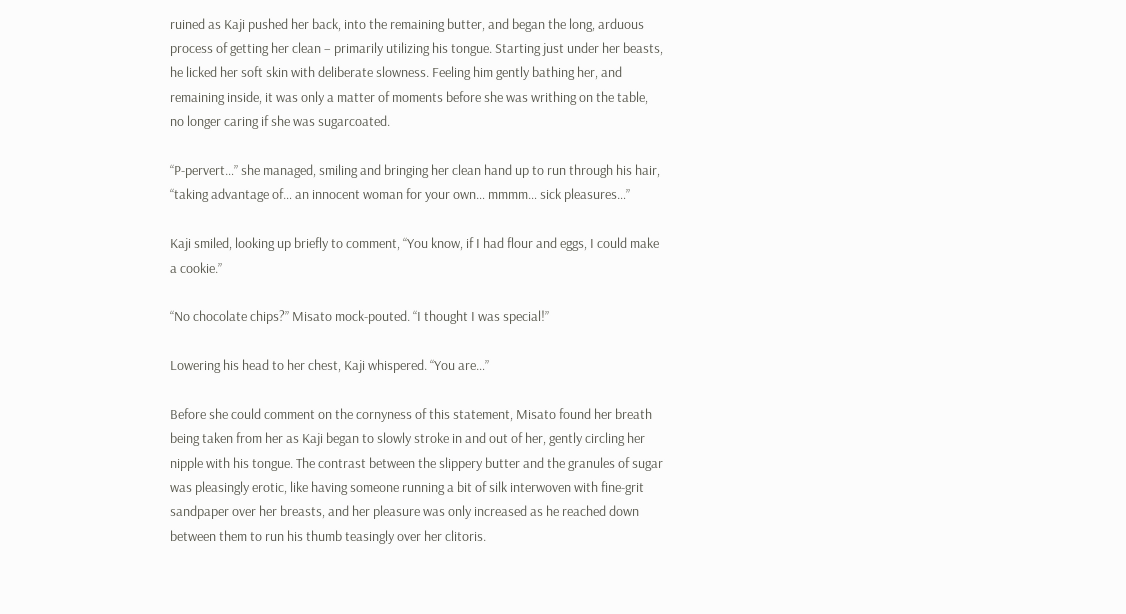ruined as Kaji pushed her back, into the remaining butter, and began the long, arduous process of getting her clean – primarily utilizing his tongue. Starting just under her beasts, he licked her soft skin with deliberate slowness. Feeling him gently bathing her, and remaining inside, it was only a matter of moments before she was writhing on the table, no longer caring if she was sugarcoated.

“P-pervert…” she managed, smiling and bringing her clean hand up to run through his hair, “taking advantage of… an innocent woman for your own… mmmm… sick pleasures…”

Kaji smiled, looking up briefly to comment, “You know, if I had flour and eggs, I could make a cookie.”

“No chocolate chips?” Misato mock-pouted. “I thought I was special!”

Lowering his head to her chest, Kaji whispered. “You are…”

Before she could comment on the cornyness of this statement, Misato found her breath being taken from her as Kaji began to slowly stroke in and out of her, gently circling her nipple with his tongue. The contrast between the slippery butter and the granules of sugar was pleasingly erotic, like having someone running a bit of silk interwoven with fine-grit sandpaper over her breasts, and her pleasure was only increased as he reached down between them to run his thumb teasingly over her clitoris.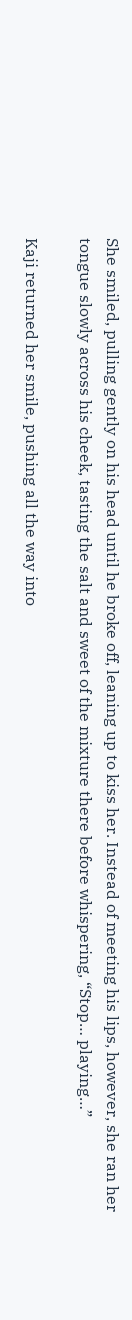She smiled, pulling gently on his head until he broke off, leaning up to kiss her. Instead of meeting his lips, however, she ran her tongue slowly across his cheek, tasting the salt and sweet of the mixture there before whispering, “Stop… playing…”

Kaji returned her smile, pushing all the way into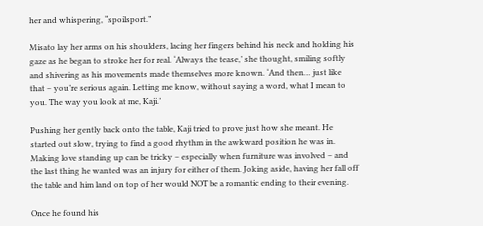her and whispering, “spoilsport.”

Misato lay her arms on his shoulders, lacing her fingers behind his neck and holding his gaze as he began to stroke her for real. ‘Always the tease,’ she thought, smiling softly and shivering as his movements made themselves more known. ‘And then… just like that – you’re serious again. Letting me know, without saying a word, what I mean to you. The way you look at me, Kaji.’

Pushing her gently back onto the table, Kaji tried to prove just how she meant. He started out slow, trying to find a good rhythm in the awkward position he was in. Making love standing up can be tricky – especially when furniture was involved – and the last thing he wanted was an injury for either of them. Joking aside, having her fall off the table and him land on top of her would NOT be a romantic ending to their evening.

Once he found his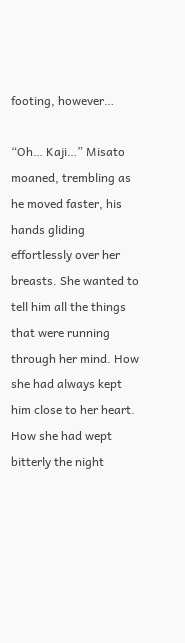footing, however…

“Oh… Kaji…” Misato moaned, trembling as he moved faster, his hands gliding effortlessly over her breasts. She wanted to tell him all the things that were running through her mind. How she had always kept him close to her heart. How she had wept bitterly the night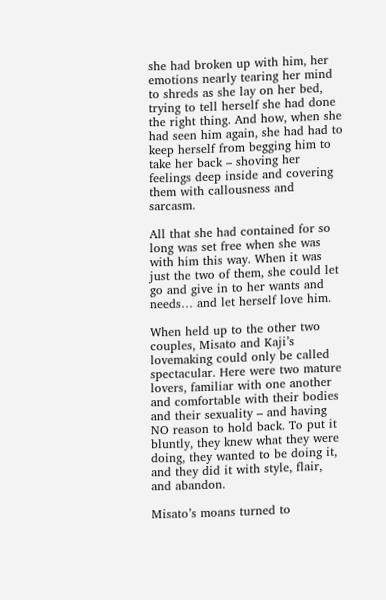she had broken up with him, her emotions nearly tearing her mind to shreds as she lay on her bed, trying to tell herself she had done the right thing. And how, when she had seen him again, she had had to keep herself from begging him to take her back – shoving her feelings deep inside and covering them with callousness and sarcasm.

All that she had contained for so long was set free when she was with him this way. When it was just the two of them, she could let go and give in to her wants and needs… and let herself love him.

When held up to the other two couples, Misato and Kaji’s lovemaking could only be called spectacular. Here were two mature lovers, familiar with one another and comfortable with their bodies and their sexuality – and having NO reason to hold back. To put it bluntly, they knew what they were doing, they wanted to be doing it, and they did it with style, flair, and abandon.

Misato’s moans turned to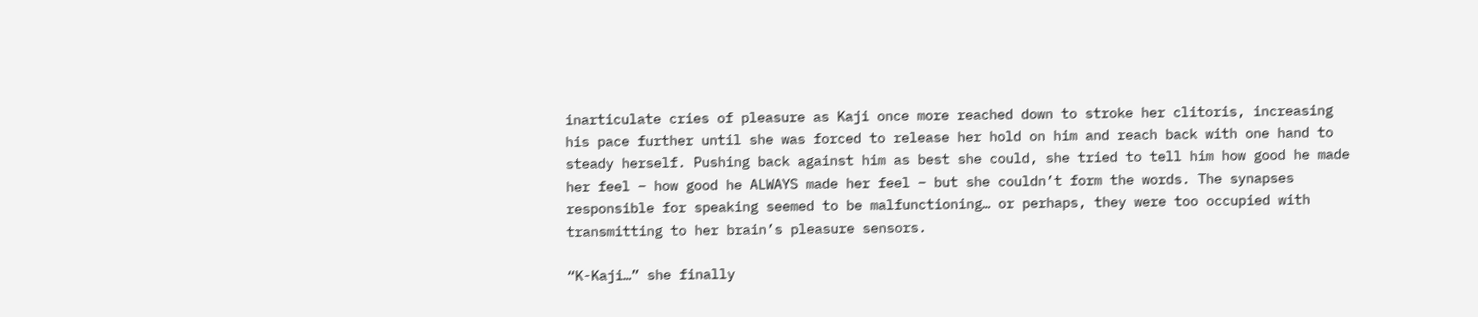inarticulate cries of pleasure as Kaji once more reached down to stroke her clitoris, increasing his pace further until she was forced to release her hold on him and reach back with one hand to steady herself. Pushing back against him as best she could, she tried to tell him how good he made her feel – how good he ALWAYS made her feel – but she couldn’t form the words. The synapses responsible for speaking seemed to be malfunctioning… or perhaps, they were too occupied with transmitting to her brain’s pleasure sensors.

“K-Kaji…” she finally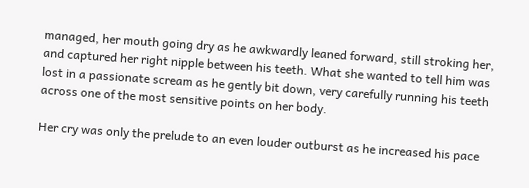managed, her mouth going dry as he awkwardly leaned forward, still stroking her, and captured her right nipple between his teeth. What she wanted to tell him was lost in a passionate scream as he gently bit down, very carefully running his teeth across one of the most sensitive points on her body.

Her cry was only the prelude to an even louder outburst as he increased his pace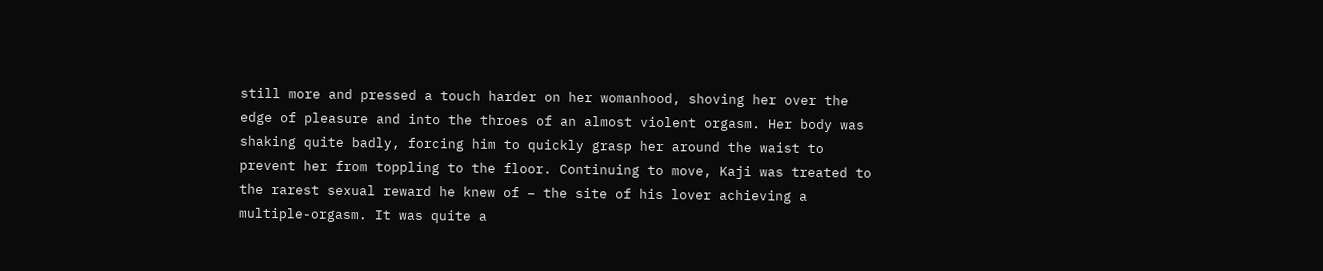still more and pressed a touch harder on her womanhood, shoving her over the edge of pleasure and into the throes of an almost violent orgasm. Her body was shaking quite badly, forcing him to quickly grasp her around the waist to prevent her from toppling to the floor. Continuing to move, Kaji was treated to the rarest sexual reward he knew of – the site of his lover achieving a multiple-orgasm. It was quite a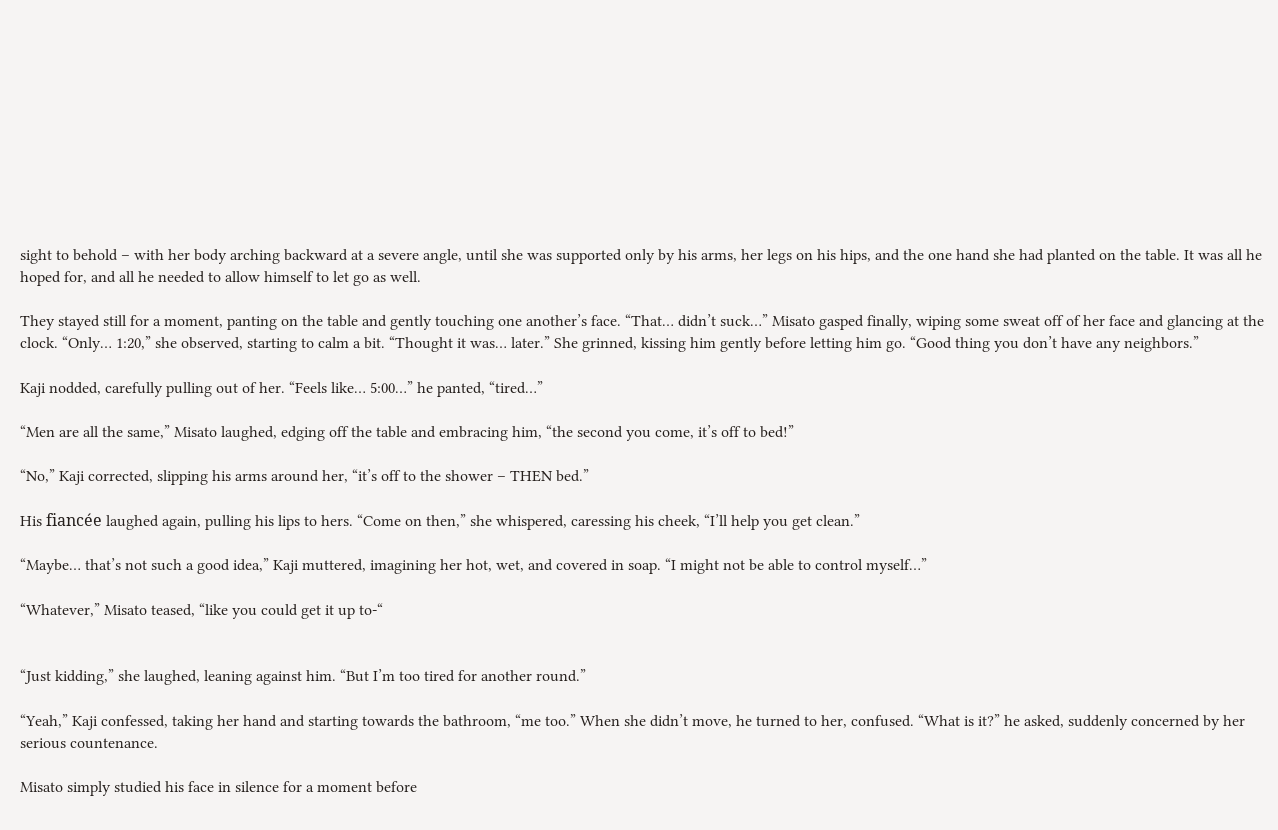sight to behold – with her body arching backward at a severe angle, until she was supported only by his arms, her legs on his hips, and the one hand she had planted on the table. It was all he hoped for, and all he needed to allow himself to let go as well.

They stayed still for a moment, panting on the table and gently touching one another’s face. “That… didn’t suck…” Misato gasped finally, wiping some sweat off of her face and glancing at the clock. “Only… 1:20,” she observed, starting to calm a bit. “Thought it was… later.” She grinned, kissing him gently before letting him go. “Good thing you don’t have any neighbors.”

Kaji nodded, carefully pulling out of her. “Feels like… 5:00…” he panted, “tired…”

“Men are all the same,” Misato laughed, edging off the table and embracing him, “the second you come, it’s off to bed!”

“No,” Kaji corrected, slipping his arms around her, “it’s off to the shower – THEN bed.”

His fiancée laughed again, pulling his lips to hers. “Come on then,” she whispered, caressing his cheek, “I’ll help you get clean.”

“Maybe… that’s not such a good idea,” Kaji muttered, imagining her hot, wet, and covered in soap. “I might not be able to control myself…”

“Whatever,” Misato teased, “like you could get it up to-“


“Just kidding,” she laughed, leaning against him. “But I’m too tired for another round.”

“Yeah,” Kaji confessed, taking her hand and starting towards the bathroom, “me too.” When she didn’t move, he turned to her, confused. “What is it?” he asked, suddenly concerned by her serious countenance.

Misato simply studied his face in silence for a moment before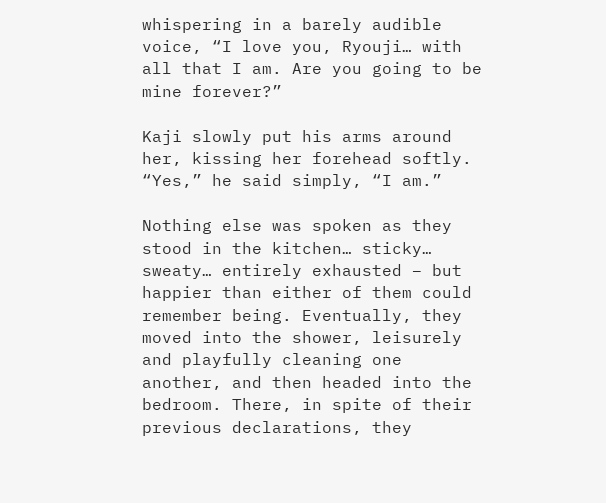whispering in a barely audible voice, “I love you, Ryouji… with all that I am. Are you going to be mine forever?”

Kaji slowly put his arms around her, kissing her forehead softly. “Yes,” he said simply, “I am.”

Nothing else was spoken as they stood in the kitchen… sticky… sweaty… entirely exhausted – but happier than either of them could remember being. Eventually, they moved into the shower, leisurely and playfully cleaning one another, and then headed into the bedroom. There, in spite of their previous declarations, they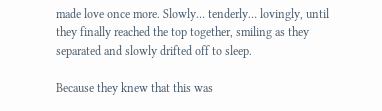made love once more. Slowly… tenderly… lovingly, until they finally reached the top together, smiling as they separated and slowly drifted off to sleep.

Because they knew that this was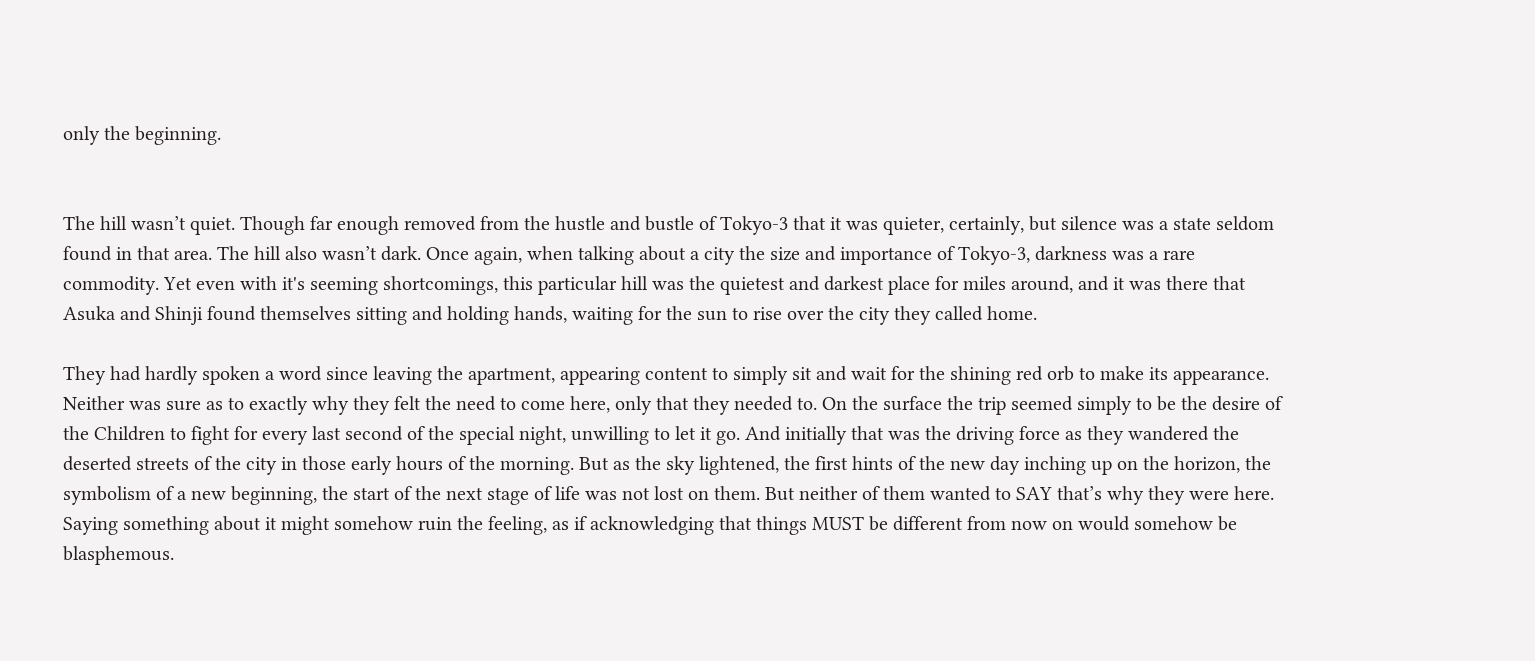only the beginning.


The hill wasn’t quiet. Though far enough removed from the hustle and bustle of Tokyo-3 that it was quieter, certainly, but silence was a state seldom found in that area. The hill also wasn’t dark. Once again, when talking about a city the size and importance of Tokyo-3, darkness was a rare commodity. Yet even with it's seeming shortcomings, this particular hill was the quietest and darkest place for miles around, and it was there that Asuka and Shinji found themselves sitting and holding hands, waiting for the sun to rise over the city they called home.

They had hardly spoken a word since leaving the apartment, appearing content to simply sit and wait for the shining red orb to make its appearance. Neither was sure as to exactly why they felt the need to come here, only that they needed to. On the surface the trip seemed simply to be the desire of the Children to fight for every last second of the special night, unwilling to let it go. And initially that was the driving force as they wandered the deserted streets of the city in those early hours of the morning. But as the sky lightened, the first hints of the new day inching up on the horizon, the symbolism of a new beginning, the start of the next stage of life was not lost on them. But neither of them wanted to SAY that’s why they were here. Saying something about it might somehow ruin the feeling, as if acknowledging that things MUST be different from now on would somehow be blasphemous.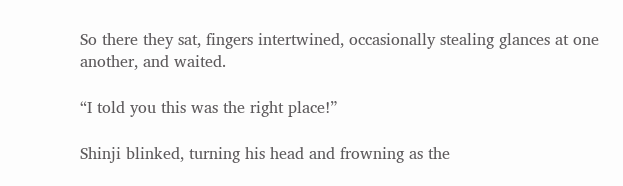So there they sat, fingers intertwined, occasionally stealing glances at one another, and waited.

“I told you this was the right place!”

Shinji blinked, turning his head and frowning as the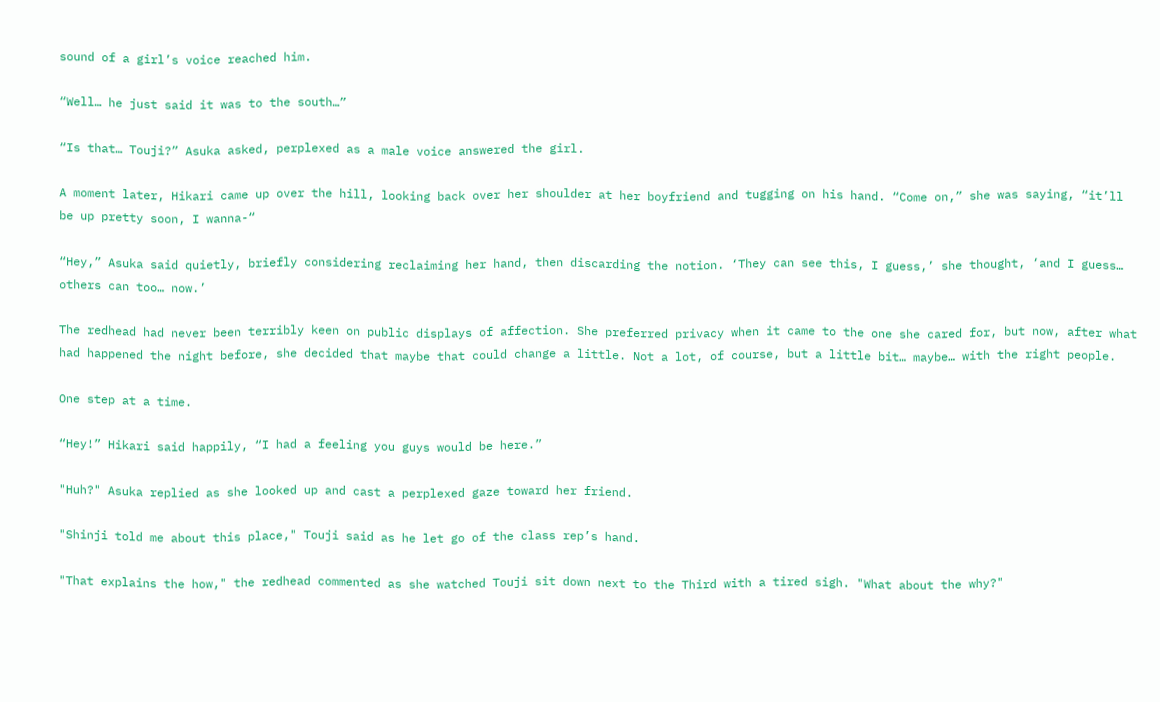sound of a girl’s voice reached him.

“Well… he just said it was to the south…”

“Is that… Touji?” Asuka asked, perplexed as a male voice answered the girl.

A moment later, Hikari came up over the hill, looking back over her shoulder at her boyfriend and tugging on his hand. “Come on,” she was saying, “it’ll be up pretty soon, I wanna-“

“Hey,” Asuka said quietly, briefly considering reclaiming her hand, then discarding the notion. ‘They can see this, I guess,’ she thought, ‘and I guess… others can too… now.’

The redhead had never been terribly keen on public displays of affection. She preferred privacy when it came to the one she cared for, but now, after what had happened the night before, she decided that maybe that could change a little. Not a lot, of course, but a little bit… maybe… with the right people.

One step at a time.

“Hey!” Hikari said happily, “I had a feeling you guys would be here.”

"Huh?" Asuka replied as she looked up and cast a perplexed gaze toward her friend.

"Shinji told me about this place," Touji said as he let go of the class rep’s hand.

"That explains the how," the redhead commented as she watched Touji sit down next to the Third with a tired sigh. "What about the why?"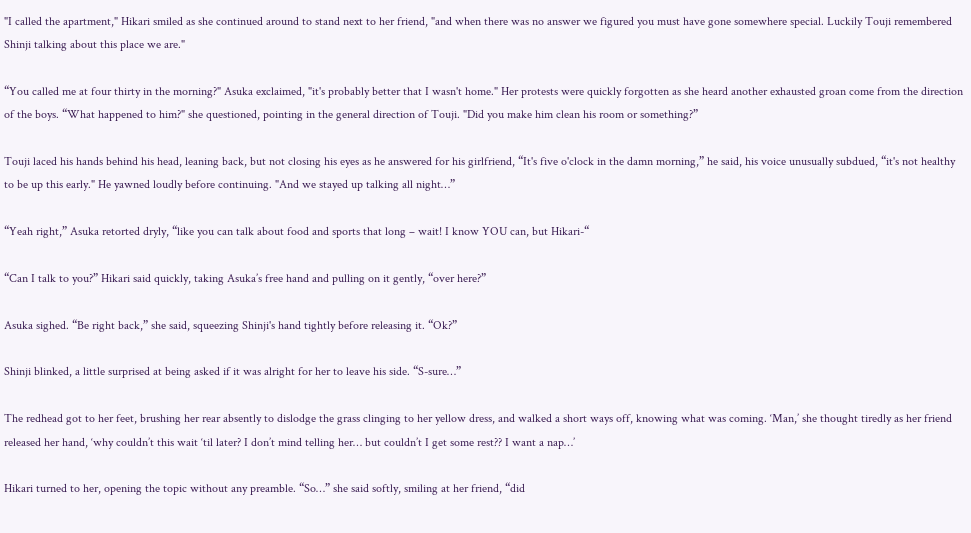"I called the apartment," Hikari smiled as she continued around to stand next to her friend, "and when there was no answer we figured you must have gone somewhere special. Luckily Touji remembered Shinji talking about this place we are."

“You called me at four thirty in the morning?" Asuka exclaimed, "it's probably better that I wasn't home." Her protests were quickly forgotten as she heard another exhausted groan come from the direction of the boys. “What happened to him?" she questioned, pointing in the general direction of Touji. "Did you make him clean his room or something?”

Touji laced his hands behind his head, leaning back, but not closing his eyes as he answered for his girlfriend, “It's five o'clock in the damn morning,” he said, his voice unusually subdued, “it's not healthy to be up this early." He yawned loudly before continuing. "And we stayed up talking all night…”

“Yeah right,” Asuka retorted dryly, “like you can talk about food and sports that long – wait! I know YOU can, but Hikari-“

“Can I talk to you?” Hikari said quickly, taking Asuka’s free hand and pulling on it gently, “over here?”

Asuka sighed. “Be right back,” she said, squeezing Shinji's hand tightly before releasing it. “Ok?”

Shinji blinked, a little surprised at being asked if it was alright for her to leave his side. “S-sure…”

The redhead got to her feet, brushing her rear absently to dislodge the grass clinging to her yellow dress, and walked a short ways off, knowing what was coming. ‘Man,’ she thought tiredly as her friend released her hand, ‘why couldn’t this wait ‘til later? I don’t mind telling her… but couldn’t I get some rest?? I want a nap…’

Hikari turned to her, opening the topic without any preamble. “So…” she said softly, smiling at her friend, “did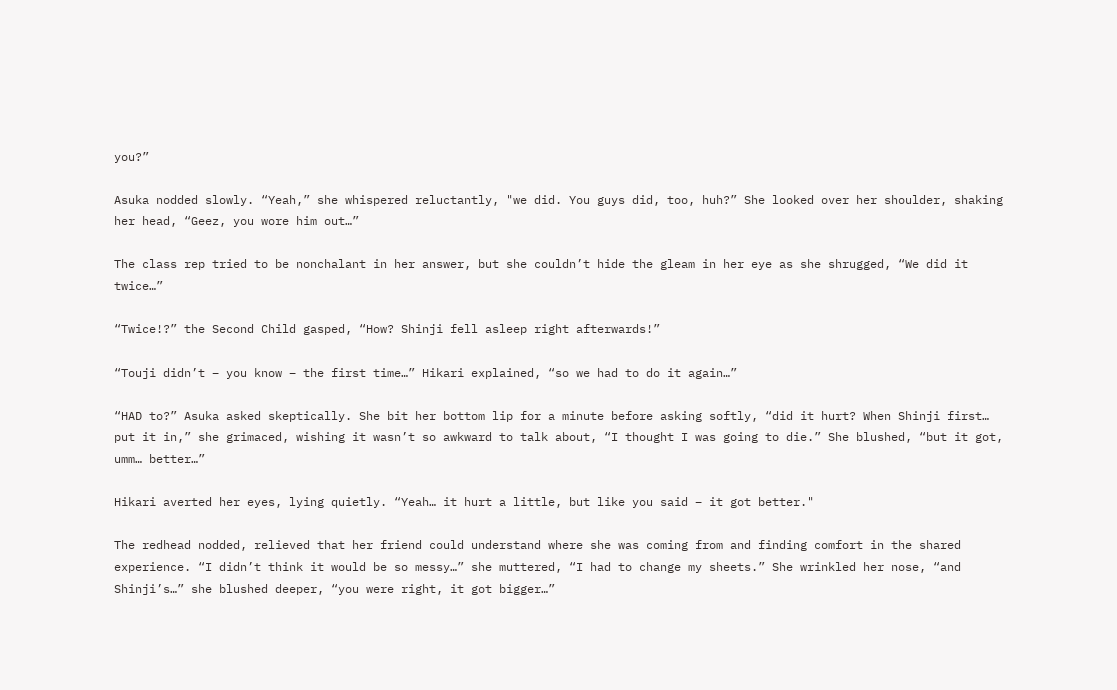you?”

Asuka nodded slowly. “Yeah,” she whispered reluctantly, "we did. You guys did, too, huh?” She looked over her shoulder, shaking her head, “Geez, you wore him out…”

The class rep tried to be nonchalant in her answer, but she couldn’t hide the gleam in her eye as she shrugged, “We did it twice…”

“Twice!?” the Second Child gasped, “How? Shinji fell asleep right afterwards!”

“Touji didn’t – you know – the first time…” Hikari explained, “so we had to do it again…”

“HAD to?” Asuka asked skeptically. She bit her bottom lip for a minute before asking softly, “did it hurt? When Shinji first… put it in,” she grimaced, wishing it wasn’t so awkward to talk about, “I thought I was going to die.” She blushed, “but it got, umm… better…”

Hikari averted her eyes, lying quietly. “Yeah… it hurt a little, but like you said – it got better."

The redhead nodded, relieved that her friend could understand where she was coming from and finding comfort in the shared experience. “I didn’t think it would be so messy…” she muttered, “I had to change my sheets.” She wrinkled her nose, “and Shinji’s…” she blushed deeper, “you were right, it got bigger…”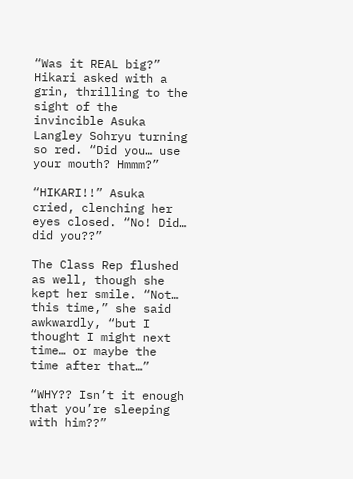“Was it REAL big?” Hikari asked with a grin, thrilling to the sight of the invincible Asuka Langley Sohryu turning so red. “Did you… use your mouth? Hmmm?”

“HIKARI!!” Asuka cried, clenching her eyes closed. “No! Did… did you??”

The Class Rep flushed as well, though she kept her smile. “Not… this time,” she said awkwardly, “but I thought I might next time… or maybe the time after that…”

“WHY?? Isn’t it enough that you’re sleeping with him??”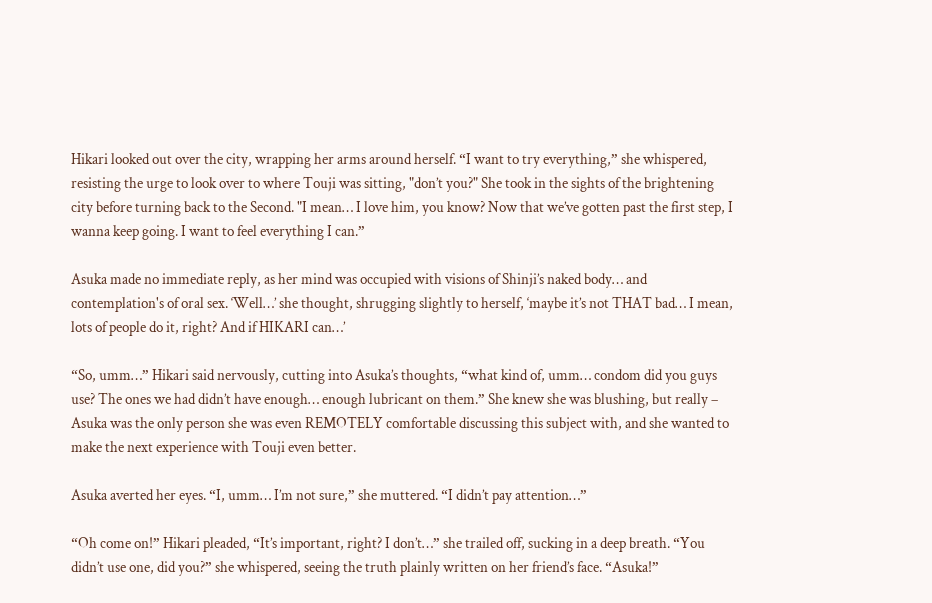Hikari looked out over the city, wrapping her arms around herself. “I want to try everything,” she whispered, resisting the urge to look over to where Touji was sitting, "don’t you?" She took in the sights of the brightening city before turning back to the Second. "I mean… I love him, you know? Now that we’ve gotten past the first step, I wanna keep going. I want to feel everything I can.”

Asuka made no immediate reply, as her mind was occupied with visions of Shinji’s naked body… and contemplation's of oral sex. ‘Well…’ she thought, shrugging slightly to herself, ‘maybe it’s not THAT bad… I mean, lots of people do it, right? And if HIKARI can…’

“So, umm…” Hikari said nervously, cutting into Asuka’s thoughts, “what kind of, umm… condom did you guys use? The ones we had didn’t have enough… enough lubricant on them.” She knew she was blushing, but really – Asuka was the only person she was even REMOTELY comfortable discussing this subject with, and she wanted to make the next experience with Touji even better.

Asuka averted her eyes. “I, umm… I’m not sure,” she muttered. “I didn’t pay attention…”

“Oh come on!” Hikari pleaded, “It’s important, right? I don’t…” she trailed off, sucking in a deep breath. “You didn’t use one, did you?” she whispered, seeing the truth plainly written on her friend’s face. “Asuka!”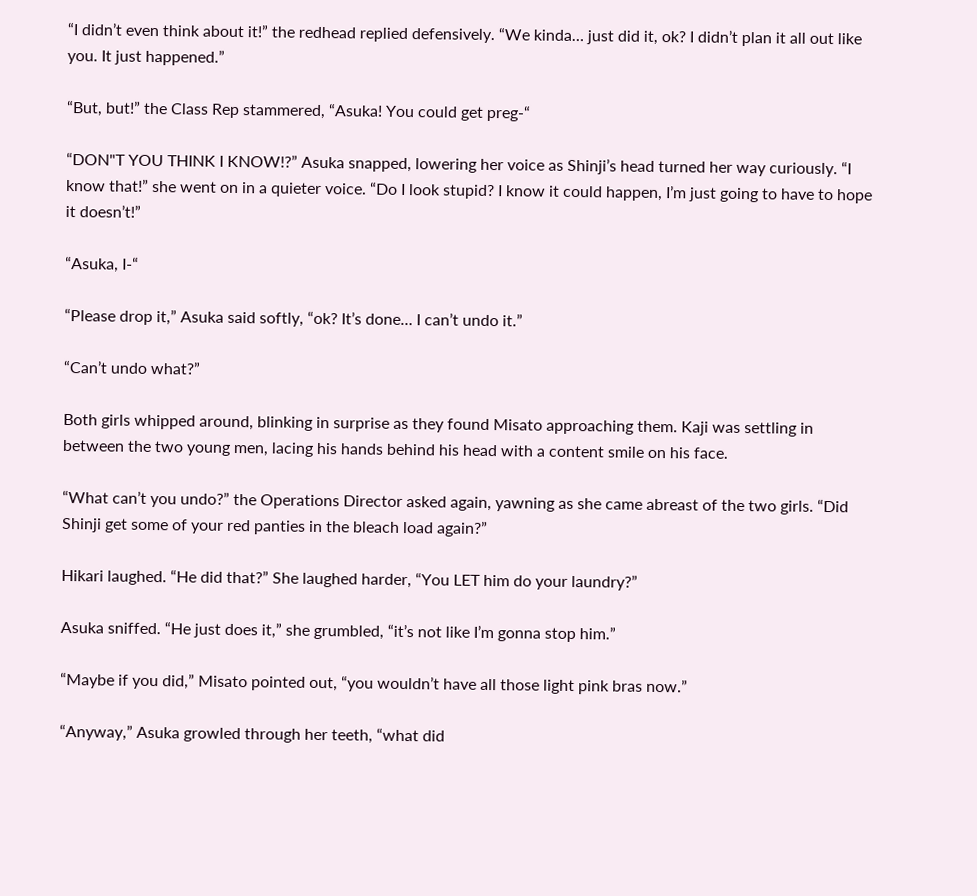“I didn’t even think about it!” the redhead replied defensively. “We kinda… just did it, ok? I didn’t plan it all out like you. It just happened.”

“But, but!” the Class Rep stammered, “Asuka! You could get preg-“

“DON"T YOU THINK I KNOW!?” Asuka snapped, lowering her voice as Shinji’s head turned her way curiously. “I know that!” she went on in a quieter voice. “Do I look stupid? I know it could happen, I’m just going to have to hope it doesn’t!”

“Asuka, I-“

“Please drop it,” Asuka said softly, “ok? It’s done… I can’t undo it.”

“Can’t undo what?”

Both girls whipped around, blinking in surprise as they found Misato approaching them. Kaji was settling in between the two young men, lacing his hands behind his head with a content smile on his face.

“What can’t you undo?” the Operations Director asked again, yawning as she came abreast of the two girls. “Did Shinji get some of your red panties in the bleach load again?”

Hikari laughed. “He did that?” She laughed harder, “You LET him do your laundry?”

Asuka sniffed. “He just does it,” she grumbled, “it’s not like I’m gonna stop him.”

“Maybe if you did,” Misato pointed out, “you wouldn’t have all those light pink bras now.”

“Anyway,” Asuka growled through her teeth, “what did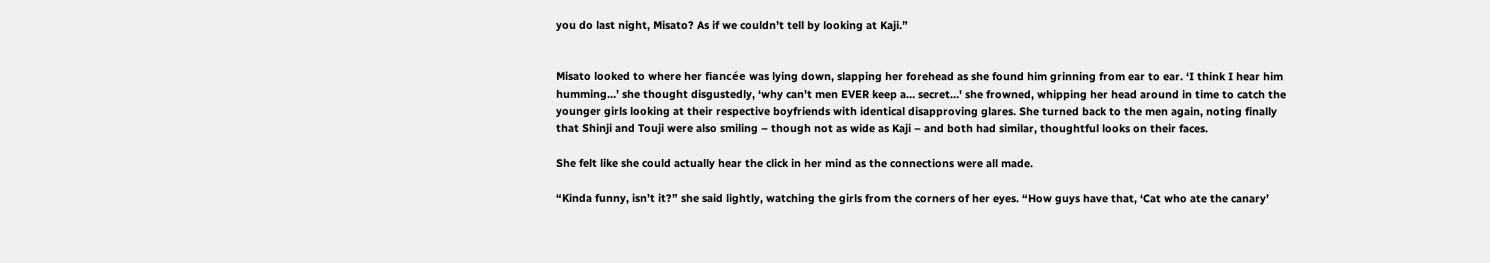you do last night, Misato? As if we couldn’t tell by looking at Kaji.”


Misato looked to where her fiancée was lying down, slapping her forehead as she found him grinning from ear to ear. ‘I think I hear him humming…’ she thought disgustedly, ‘why can’t men EVER keep a… secret…' she frowned, whipping her head around in time to catch the younger girls looking at their respective boyfriends with identical disapproving glares. She turned back to the men again, noting finally that Shinji and Touji were also smiling – though not as wide as Kaji – and both had similar, thoughtful looks on their faces.

She felt like she could actually hear the click in her mind as the connections were all made.

“Kinda funny, isn’t it?” she said lightly, watching the girls from the corners of her eyes. “How guys have that, ‘Cat who ate the canary’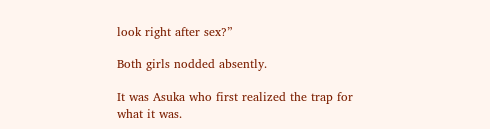look right after sex?”

Both girls nodded absently.

It was Asuka who first realized the trap for what it was.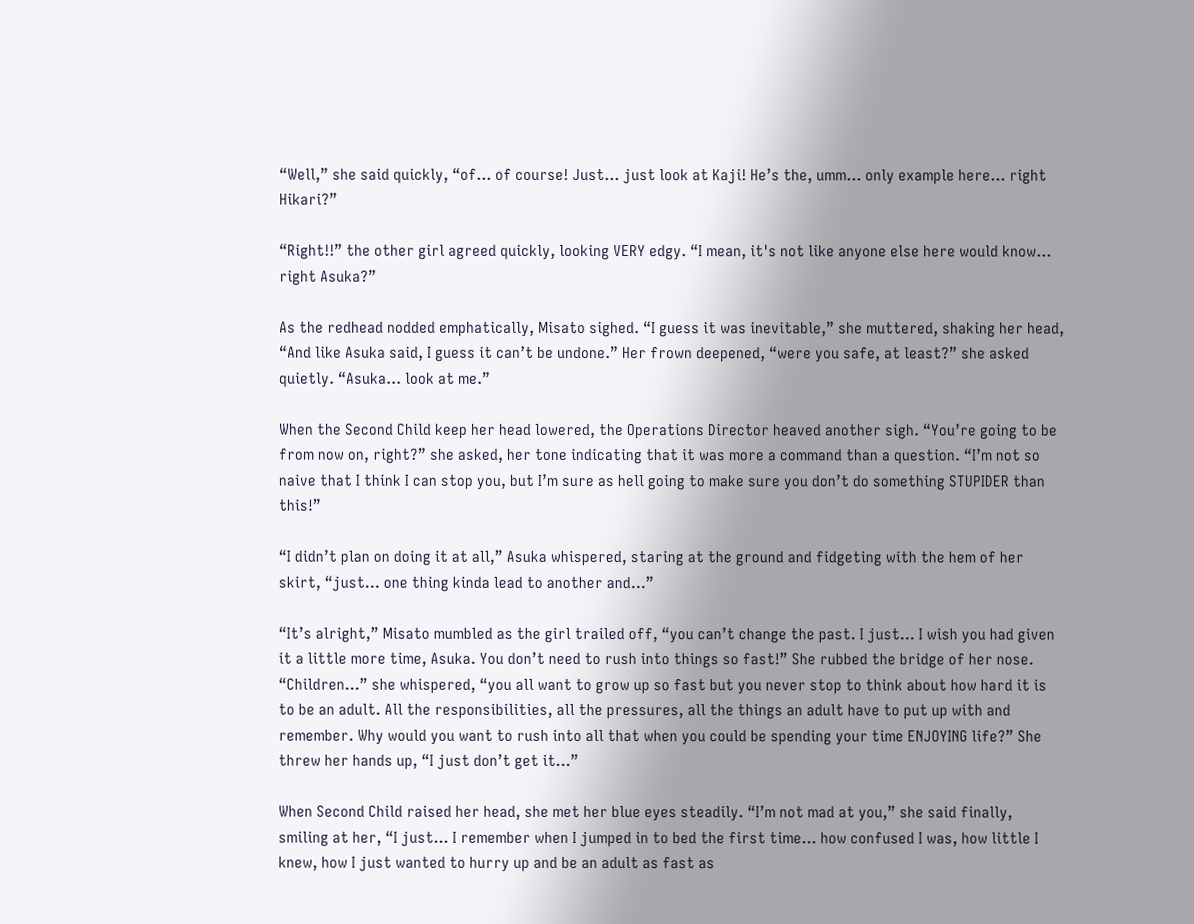“Well,” she said quickly, “of… of course! Just… just look at Kaji! He’s the, umm… only example here… right Hikari?”

“Right!!” the other girl agreed quickly, looking VERY edgy. “I mean, it's not like anyone else here would know… right Asuka?”

As the redhead nodded emphatically, Misato sighed. “I guess it was inevitable,” she muttered, shaking her head, “And like Asuka said, I guess it can’t be undone.” Her frown deepened, “were you safe, at least?” she asked quietly. “Asuka… look at me.”

When the Second Child keep her head lowered, the Operations Director heaved another sigh. “You’re going to be from now on, right?” she asked, her tone indicating that it was more a command than a question. “I’m not so naive that I think I can stop you, but I’m sure as hell going to make sure you don’t do something STUPIDER than this!”

“I didn’t plan on doing it at all,” Asuka whispered, staring at the ground and fidgeting with the hem of her skirt, “just… one thing kinda lead to another and…”

“It’s alright,” Misato mumbled as the girl trailed off, “you can’t change the past. I just… I wish you had given it a little more time, Asuka. You don’t need to rush into things so fast!” She rubbed the bridge of her nose. “Children…” she whispered, “you all want to grow up so fast but you never stop to think about how hard it is to be an adult. All the responsibilities, all the pressures, all the things an adult have to put up with and remember. Why would you want to rush into all that when you could be spending your time ENJOYING life?” She threw her hands up, “I just don’t get it…”

When Second Child raised her head, she met her blue eyes steadily. “I’m not mad at you,” she said finally, smiling at her, “I just… I remember when I jumped in to bed the first time… how confused I was, how little I knew, how I just wanted to hurry up and be an adult as fast as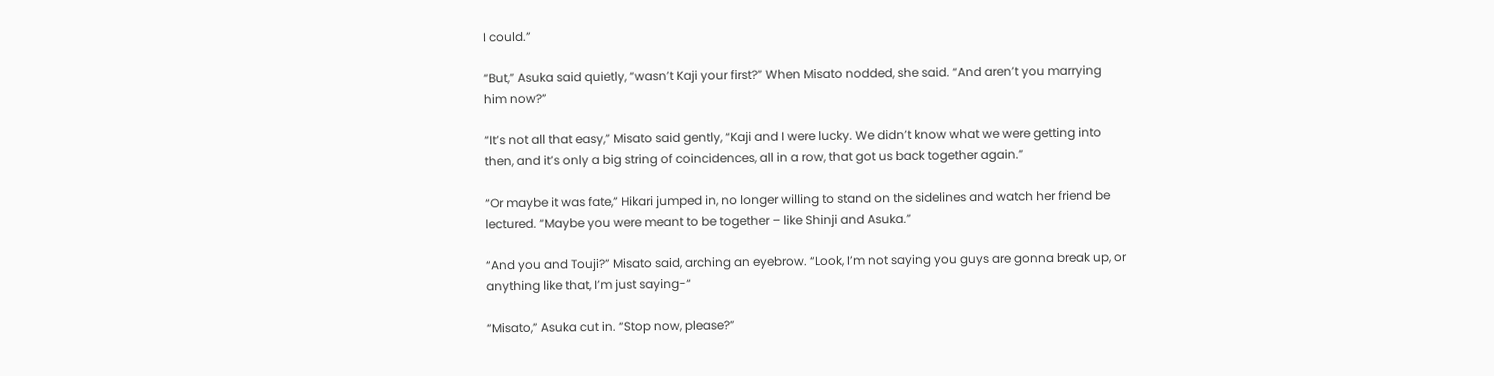I could.”

“But,” Asuka said quietly, “wasn’t Kaji your first?” When Misato nodded, she said. “And aren’t you marrying him now?”

“It’s not all that easy,” Misato said gently, “Kaji and I were lucky. We didn’t know what we were getting into then, and it’s only a big string of coincidences, all in a row, that got us back together again.”

“Or maybe it was fate,” Hikari jumped in, no longer willing to stand on the sidelines and watch her friend be lectured. “Maybe you were meant to be together – like Shinji and Asuka.”

“And you and Touji?” Misato said, arching an eyebrow. “Look, I’m not saying you guys are gonna break up, or anything like that, I’m just saying-“

“Misato,” Asuka cut in. “Stop now, please?”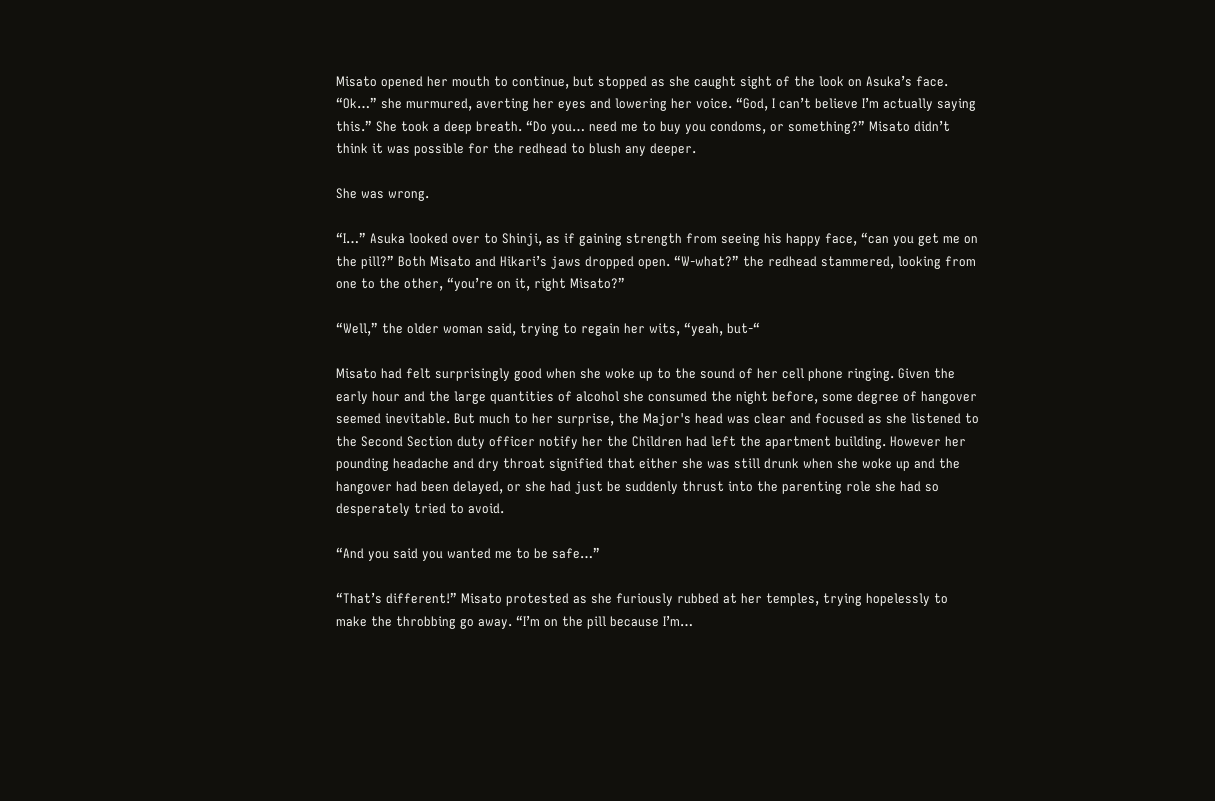Misato opened her mouth to continue, but stopped as she caught sight of the look on Asuka’s face. “Ok…” she murmured, averting her eyes and lowering her voice. “God, I can’t believe I’m actually saying this.” She took a deep breath. “Do you… need me to buy you condoms, or something?” Misato didn’t think it was possible for the redhead to blush any deeper.

She was wrong.

“I…” Asuka looked over to Shinji, as if gaining strength from seeing his happy face, “can you get me on the pill?” Both Misato and Hikari’s jaws dropped open. “W-what?” the redhead stammered, looking from one to the other, “you’re on it, right Misato?”

“Well,” the older woman said, trying to regain her wits, “yeah, but-“

Misato had felt surprisingly good when she woke up to the sound of her cell phone ringing. Given the early hour and the large quantities of alcohol she consumed the night before, some degree of hangover seemed inevitable. But much to her surprise, the Major's head was clear and focused as she listened to the Second Section duty officer notify her the Children had left the apartment building. However her pounding headache and dry throat signified that either she was still drunk when she woke up and the hangover had been delayed, or she had just be suddenly thrust into the parenting role she had so desperately tried to avoid.

“And you said you wanted me to be safe…”

“That’s different!” Misato protested as she furiously rubbed at her temples, trying hopelessly to make the throbbing go away. “I’m on the pill because I’m…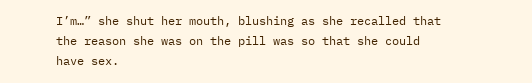I’m…” she shut her mouth, blushing as she recalled that the reason she was on the pill was so that she could have sex.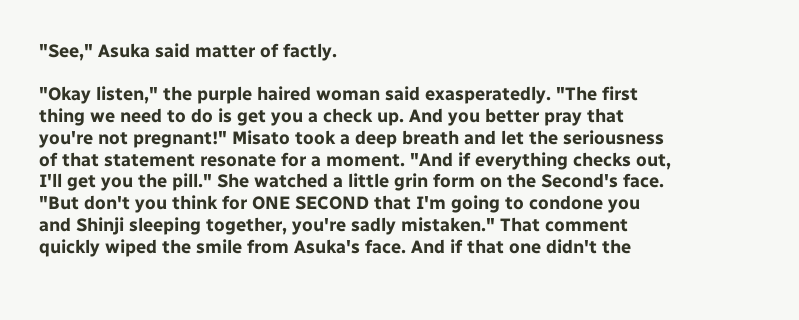"See," Asuka said matter of factly.

"Okay listen," the purple haired woman said exasperatedly. "The first thing we need to do is get you a check up. And you better pray that you're not pregnant!" Misato took a deep breath and let the seriousness of that statement resonate for a moment. "And if everything checks out, I'll get you the pill." She watched a little grin form on the Second's face. "But don't you think for ONE SECOND that I'm going to condone you and Shinji sleeping together, you're sadly mistaken." That comment quickly wiped the smile from Asuka's face. And if that one didn't the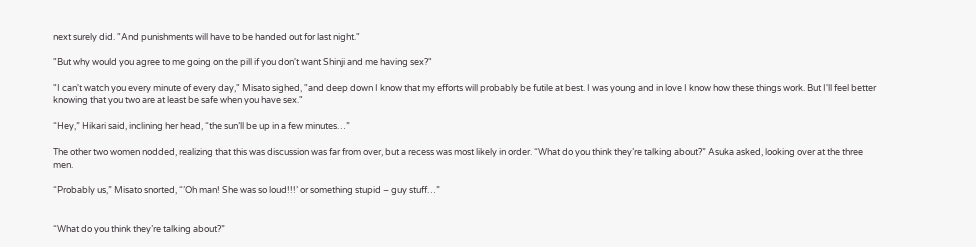next surely did. "And punishments will have to be handed out for last night."

"But why would you agree to me going on the pill if you don't want Shinji and me having sex?"

"I can't watch you every minute of every day," Misato sighed, "and deep down I know that my efforts will probably be futile at best. I was young and in love I know how these things work. But I'll feel better knowing that you two are at least be safe when you have sex."

“Hey,” Hikari said, inclining her head, “the sun’ll be up in a few minutes…”

The other two women nodded, realizing that this was discussion was far from over, but a recess was most likely in order. “What do you think they’re talking about?” Asuka asked, looking over at the three men.

“Probably us,” Misato snorted, “’Oh man! She was so loud!!!’ or something stupid – guy stuff…”


“What do you think they’re talking about?”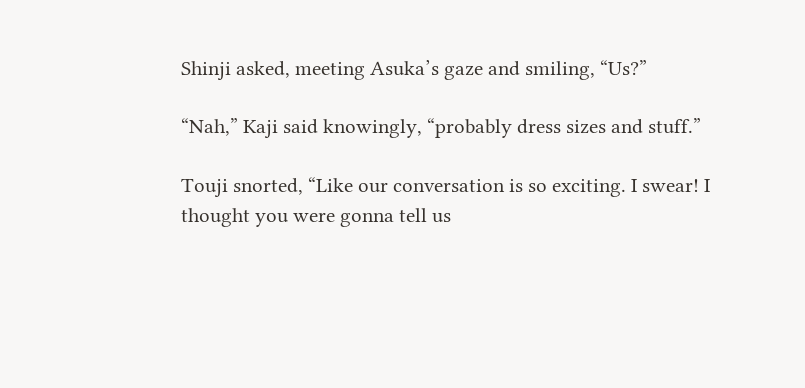Shinji asked, meeting Asuka’s gaze and smiling, “Us?”

“Nah,” Kaji said knowingly, “probably dress sizes and stuff.”

Touji snorted, “Like our conversation is so exciting. I swear! I thought you were gonna tell us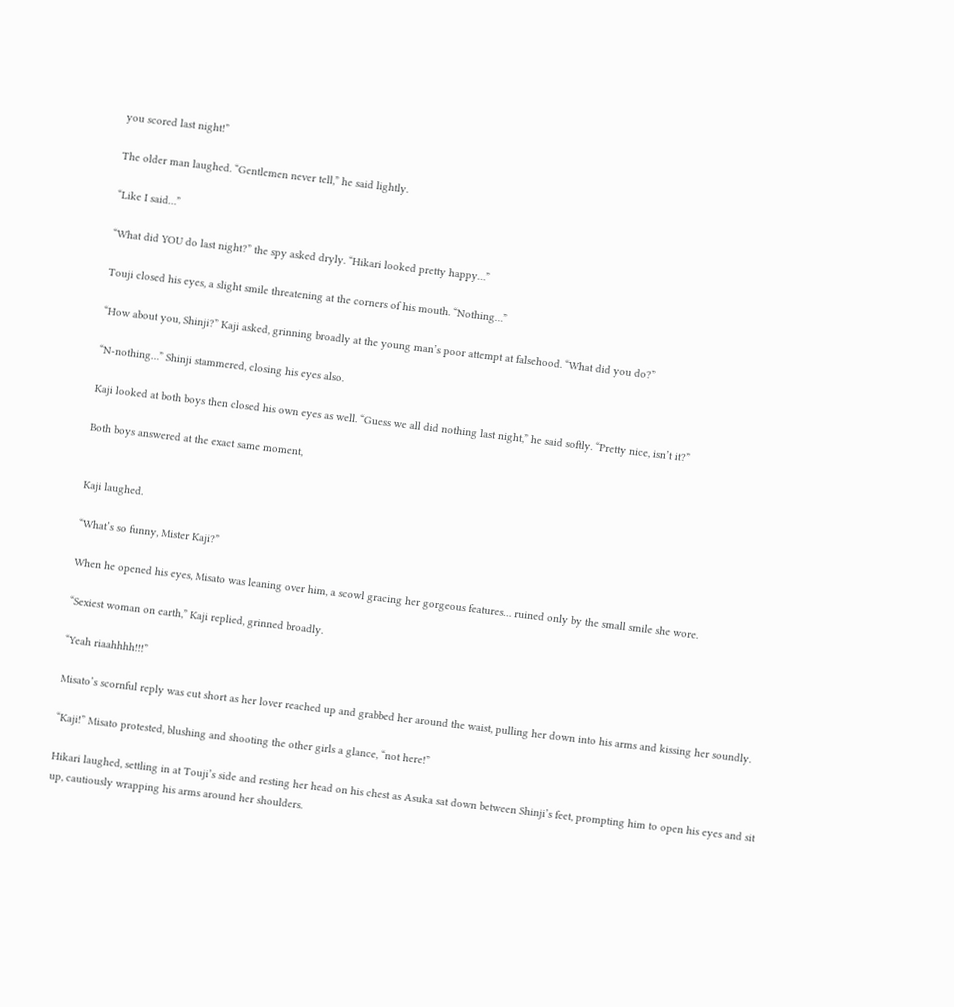you scored last night!”

The older man laughed. “Gentlemen never tell,” he said lightly.

“Like I said…”

“What did YOU do last night?” the spy asked dryly. “Hikari looked pretty happy…”

Touji closed his eyes, a slight smile threatening at the corners of his mouth. “Nothing…”

“How about you, Shinji?” Kaji asked, grinning broadly at the young man’s poor attempt at falsehood. “What did you do?”

“N-nothing…” Shinji stammered, closing his eyes also.

Kaji looked at both boys then closed his own eyes as well. “Guess we all did nothing last night,” he said softly. “Pretty nice, isn’t it?”

Both boys answered at the exact same moment,


Kaji laughed.

“What’s so funny, Mister Kaji?”

When he opened his eyes, Misato was leaning over him, a scowl gracing her gorgeous features… ruined only by the small smile she wore.

“Sexiest woman on earth,” Kaji replied, grinned broadly.

“Yeah riaahhhh!!!”

Misato’s scornful reply was cut short as her lover reached up and grabbed her around the waist, pulling her down into his arms and kissing her soundly.

“Kaji!” Misato protested, blushing and shooting the other girls a glance, “not here!”

Hikari laughed, settling in at Touji’s side and resting her head on his chest as Asuka sat down between Shinji’s feet, prompting him to open his eyes and sit up, cautiously wrapping his arms around her shoulders.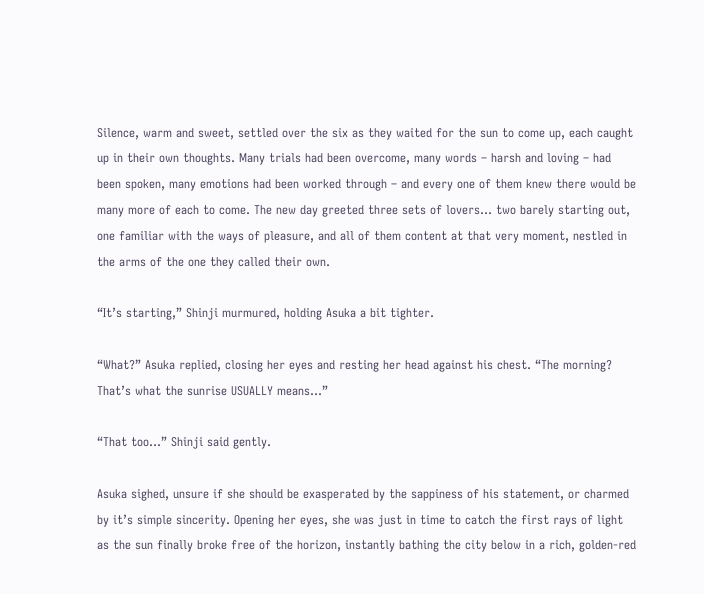Silence, warm and sweet, settled over the six as they waited for the sun to come up, each caught up in their own thoughts. Many trials had been overcome, many words – harsh and loving – had been spoken, many emotions had been worked through – and every one of them knew there would be many more of each to come. The new day greeted three sets of lovers… two barely starting out, one familiar with the ways of pleasure, and all of them content at that very moment, nestled in the arms of the one they called their own.

“It’s starting,” Shinji murmured, holding Asuka a bit tighter.

“What?” Asuka replied, closing her eyes and resting her head against his chest. “The morning? That’s what the sunrise USUALLY means…”

“That too…” Shinji said gently.

Asuka sighed, unsure if she should be exasperated by the sappiness of his statement, or charmed by it’s simple sincerity. Opening her eyes, she was just in time to catch the first rays of light as the sun finally broke free of the horizon, instantly bathing the city below in a rich, golden-red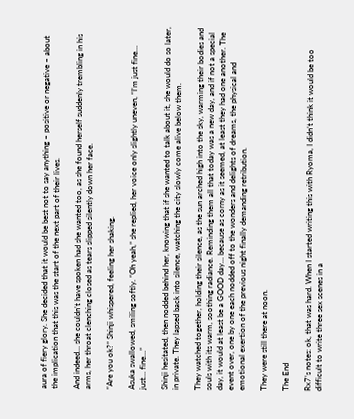aura of fiery glory. She decided that it would be best not to say anything – positive or negative – about the implication that this was the start of the next part of their lives.

And indeed… she couldn’t have spoken had she wanted too, as she found herself suddenly trembling in his arms, her throat clenching closed as tears slipped silently down her face.

“Are you ok?” Shinji whispered, feeling her shaking.

Asuka swallowed, smiling softly. “Oh yeah,” she replied, her voice only slightly uneven, “I’m just fine… just… fine…”

Shinji hesitated, then nodded behind her, knowing that if she wanted to talk about it, she would do so later, in private. They lapsed back into silence, watching the city slowly come alive below them.

They watched together, holding their silence, as the sun arched high into the sky, warming their bodies and souls with its warm, soothing radiance. Reminding them all that today was a new day, and if not a special day, it would at least be a GOOD day… because as corny as it seemed, at least they had one another. The event over, one by one each nodded off to the wonders and delights of dreams, the physical and emotional exertion of the previous night finally demanding retribution.

They were still there at noon.

The End

Rx7’s notes: ok, that was hard. When I started writing this with Ryoma, I didn’t think it would be too difficult to write three sex scenes in a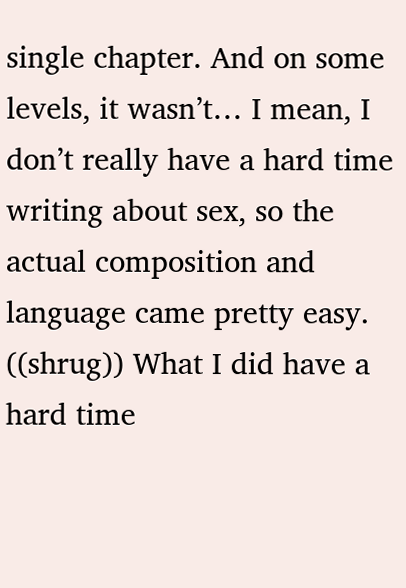single chapter. And on some levels, it wasn’t… I mean, I don’t really have a hard time writing about sex, so the actual composition and language came pretty easy. ((shrug)) What I did have a hard time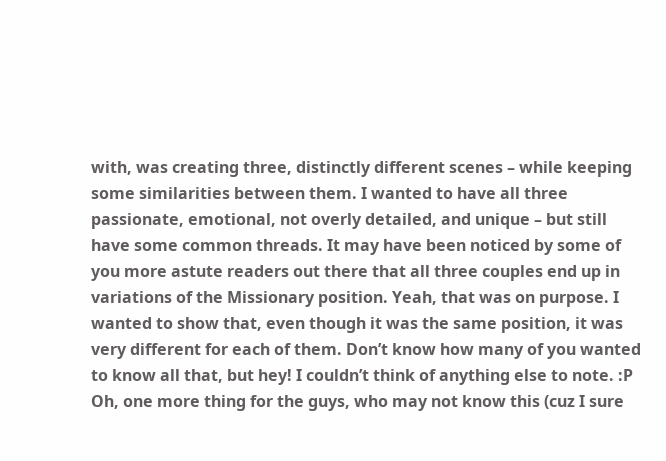with, was creating three, distinctly different scenes – while keeping some similarities between them. I wanted to have all three passionate, emotional, not overly detailed, and unique – but still have some common threads. It may have been noticed by some of you more astute readers out there that all three couples end up in variations of the Missionary position. Yeah, that was on purpose. I wanted to show that, even though it was the same position, it was very different for each of them. Don’t know how many of you wanted to know all that, but hey! I couldn’t think of anything else to note. :P Oh, one more thing for the guys, who may not know this (cuz I sure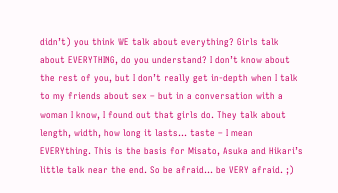didn’t) you think WE talk about everything? Girls talk about EVERYTHING, do you understand? I don’t know about the rest of you, but I don’t really get in-depth when I talk to my friends about sex – but in a conversation with a woman I know, I found out that girls do. They talk about length, width, how long it lasts… taste – I mean EVERYthing. This is the basis for Misato, Asuka and Hikari’s little talk near the end. So be afraid… be VERY afraid. ;)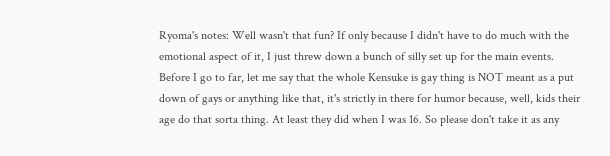Ryoma's notes: Well wasn't that fun? If only because I didn't have to do much with the emotional aspect of it, I just threw down a bunch of silly set up for the main events. Before I go to far, let me say that the whole Kensuke is gay thing is NOT meant as a put down of gays or anything like that, it's strictly in there for humor because, well, kids their age do that sorta thing. At least they did when I was 16. So please don't take it as any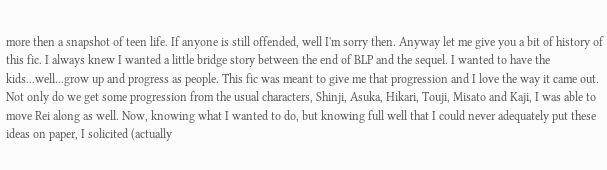more then a snapshot of teen life. If anyone is still offended, well I'm sorry then. Anyway let me give you a bit of history of this fic. I always knew I wanted a little bridge story between the end of BLP and the sequel. I wanted to have the kids...well...grow up and progress as people. This fic was meant to give me that progression and I love the way it came out. Not only do we get some progression from the usual characters, Shinji, Asuka, Hikari, Touji, Misato and Kaji, I was able to move Rei along as well. Now, knowing what I wanted to do, but knowing full well that I could never adequately put these ideas on paper, I solicited (actually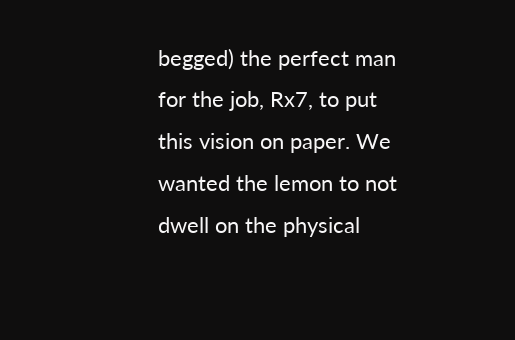begged) the perfect man for the job, Rx7, to put this vision on paper. We wanted the lemon to not dwell on the physical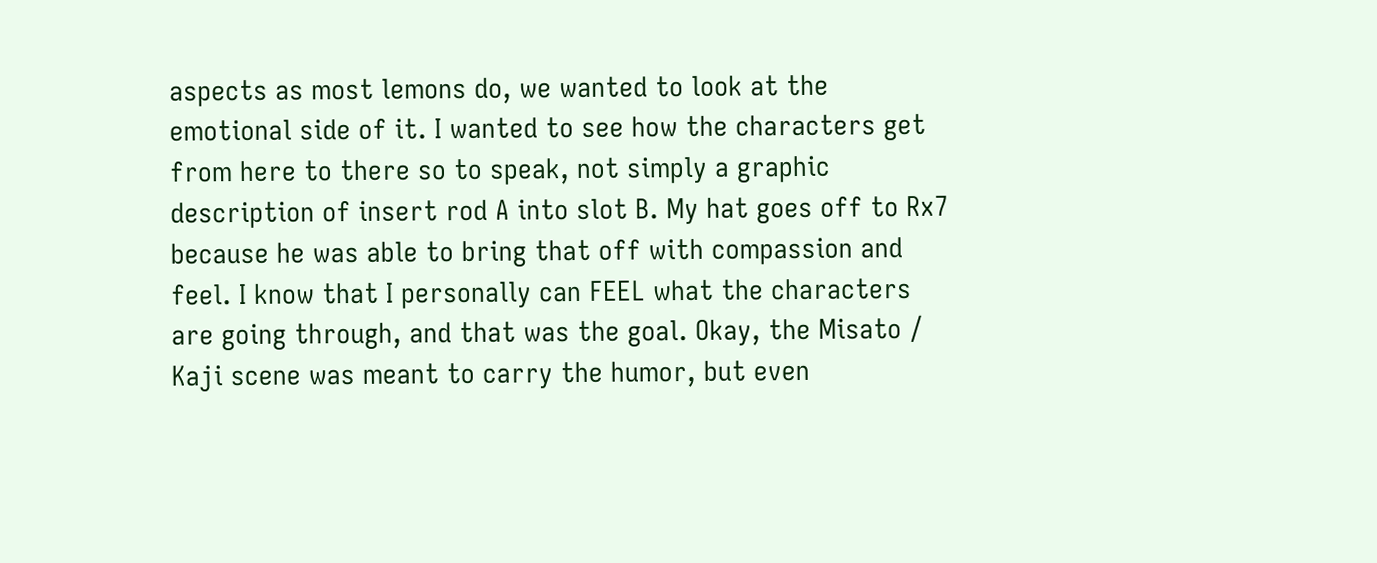aspects as most lemons do, we wanted to look at the emotional side of it. I wanted to see how the characters get from here to there so to speak, not simply a graphic description of insert rod A into slot B. My hat goes off to Rx7 because he was able to bring that off with compassion and feel. I know that I personally can FEEL what the characters are going through, and that was the goal. Okay, the Misato / Kaji scene was meant to carry the humor, but even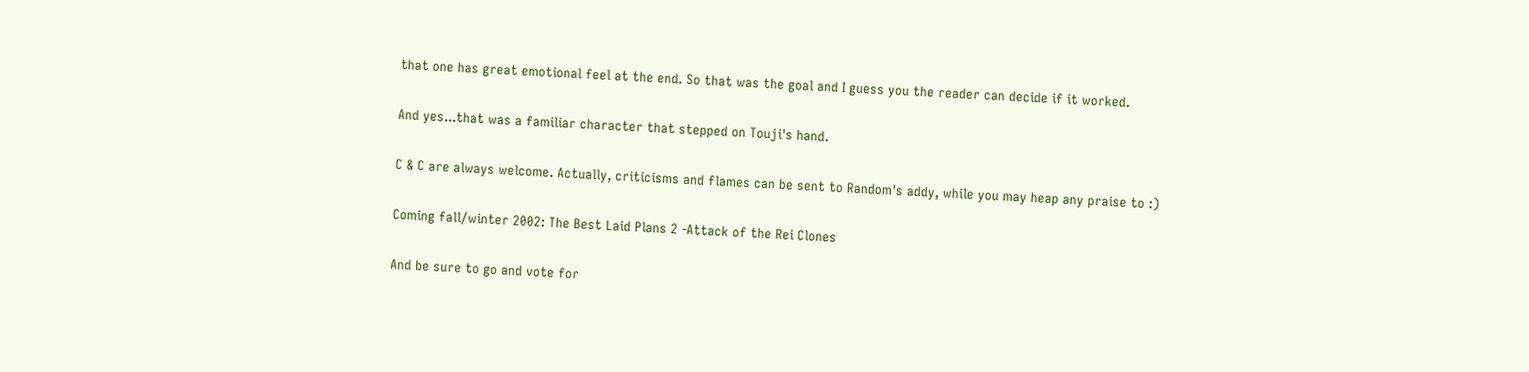that one has great emotional feel at the end. So that was the goal and I guess you the reader can decide if it worked.

And yes...that was a familiar character that stepped on Touji's hand.

C & C are always welcome. Actually, criticisms and flames can be sent to Random's addy, while you may heap any praise to :)

Coming fall/winter 2002: The Best Laid Plans 2 -Attack of the Rei Clones

And be sure to go and vote for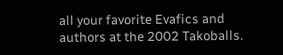all your favorite Evafics and authors at the 2002 Takoballs.